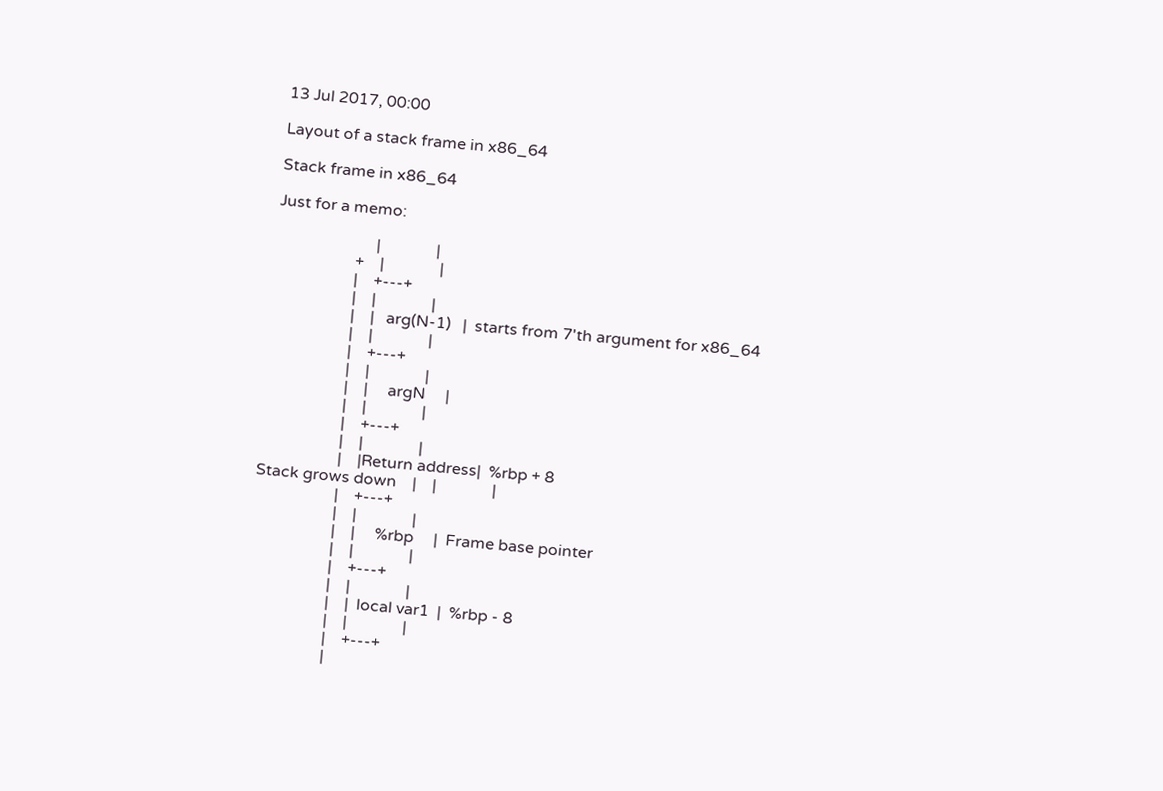13 Jul 2017, 00:00

Layout of a stack frame in x86_64

Stack frame in x86_64

Just for a memo:

                         |              |
                    +    |              |
                    |    +---+
                    |    |              |
                    |    |   arg(N-1)   |  starts from 7'th argument for x86_64
                    |    |              |
                    |    +---+
                    |    |              |
                    |    |     argN     |
                    |    |              |
                    |    +---+
                    |    |              |
                    |    |Return address|  %rbp + 8
Stack grows down    |    |              |
                    |    +---+
                    |    |              |
                    |    |     %rbp     |  Frame base pointer
                    |    |              |
                    |    +---+
                    |    |              |
                    |    |  local var1  |  %rbp - 8
                    |    |              |
                    |    +---+
                    |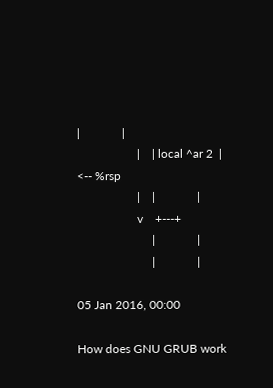|              |
                    |    | local ^ar 2  | <-- %rsp
                    |    |              |
                    v    +---+
                         |              |
                         |              |

05 Jan 2016, 00:00

How does GNU GRUB work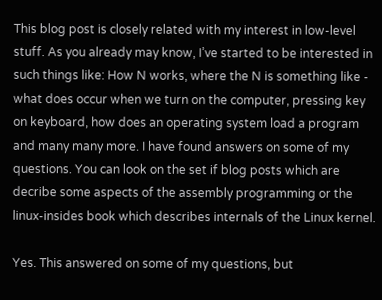This blog post is closely related with my interest in low-level stuff. As you already may know, I’ve started to be interested in such things like: How N works, where the N is something like - what does occur when we turn on the computer, pressing key on keyboard, how does an operating system load a program and many many more. I have found answers on some of my questions. You can look on the set if blog posts which are decribe some aspects of the assembly programming or the linux-insides book which describes internals of the Linux kernel.

Yes. This answered on some of my questions, but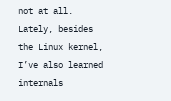not at all. Lately, besides the Linux kernel, I’ve also learned internals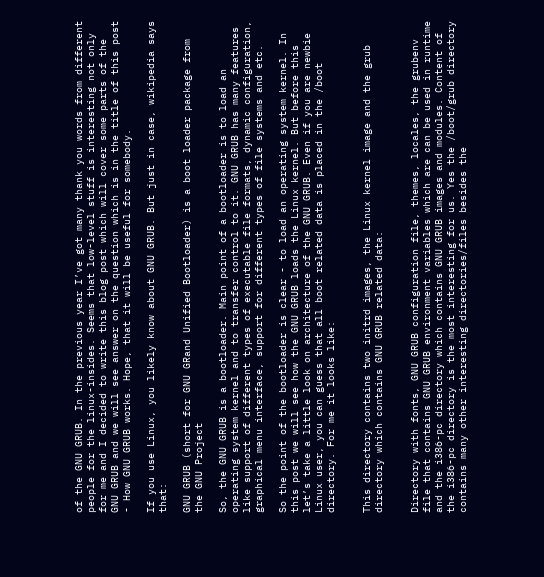of the GNU GRUB. In the previous year I’ve got many thank you words from different people for the linux-insides. Seems that low-level stuff is interesting not only for me and I decided to write this blog post which will cover some parts of the GNU GRUB and we will see answer on the question which is in the title of this post - How GNU GRUB works. Hope, that it will be useful for somebody.

If you use Linux, you likely know about GNU GRUB. But just in case, wikipedia says that:

GNU GRUB (short for GNU GRand Unified Bootloader) is a boot loader package from the GNU Project

So, the GNU GRUB is a bootloader. Main point of a bootloader is to load an operating system kernel and to transfer control to it. GNU GRUB has many features like support of different types of executable file formats, dynamic configuration, graphical menu interface, support for different types of file systems and etc.

So the point of the bootloader is clear - to load an operating system kernel. In this post we will see how the GNU GRUB loads the Linux kernel. But before this let’s take a little look on architecture of the GNU GRUB. Even if you are newbie Linux user, you can guess that all boot related data is placed in the /boot directory. For me it looks like:


This directory contains two initrd images, the Linux kernel image and the grub directory which contains GNU GRUB related data:


Directory with fonts, GNU GRUB configuration file, themes, locales, the grubenv file that contains GNU GRUB environment variables which are can be used in runtime and the i386-pc directory which contains GNU GRUB images and modules. Content of the i386-pc directory is the most interesting for us. Yes the /boot/grub directory contains many other interesting directories/files besides the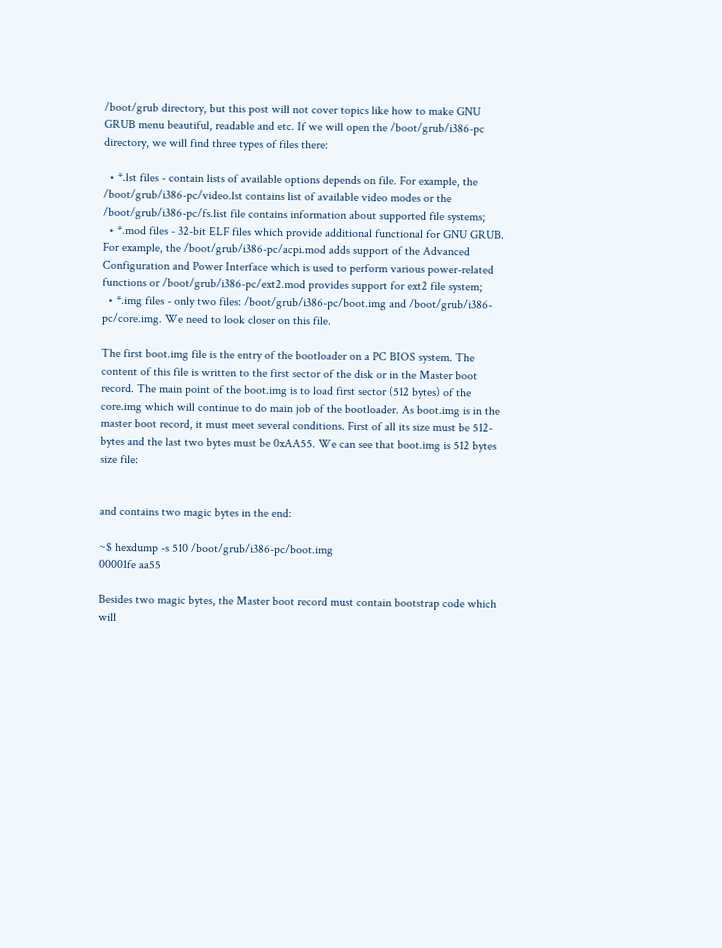/boot/grub directory, but this post will not cover topics like how to make GNU GRUB menu beautiful, readable and etc. If we will open the /boot/grub/i386-pc directory, we will find three types of files there:

  • *.lst files - contain lists of available options depends on file. For example, the /boot/grub/i386-pc/video.lst contains list of available video modes or the /boot/grub/i386-pc/fs.list file contains information about supported file systems;
  • *.mod files - 32-bit ELF files which provide additional functional for GNU GRUB. For example, the /boot/grub/i386-pc/acpi.mod adds support of the Advanced Configuration and Power Interface which is used to perform various power-related functions or /boot/grub/i386-pc/ext2.mod provides support for ext2 file system;
  • *.img files - only two files: /boot/grub/i386-pc/boot.img and /boot/grub/i386-pc/core.img. We need to look closer on this file.

The first boot.img file is the entry of the bootloader on a PC BIOS system. The content of this file is written to the first sector of the disk or in the Master boot record. The main point of the boot.img is to load first sector (512 bytes) of the core.img which will continue to do main job of the bootloader. As boot.img is in the master boot record, it must meet several conditions. First of all its size must be 512-bytes and the last two bytes must be 0xAA55. We can see that boot.img is 512 bytes size file:


and contains two magic bytes in the end:

~$ hexdump -s 510 /boot/grub/i386-pc/boot.img
00001fe aa55

Besides two magic bytes, the Master boot record must contain bootstrap code which will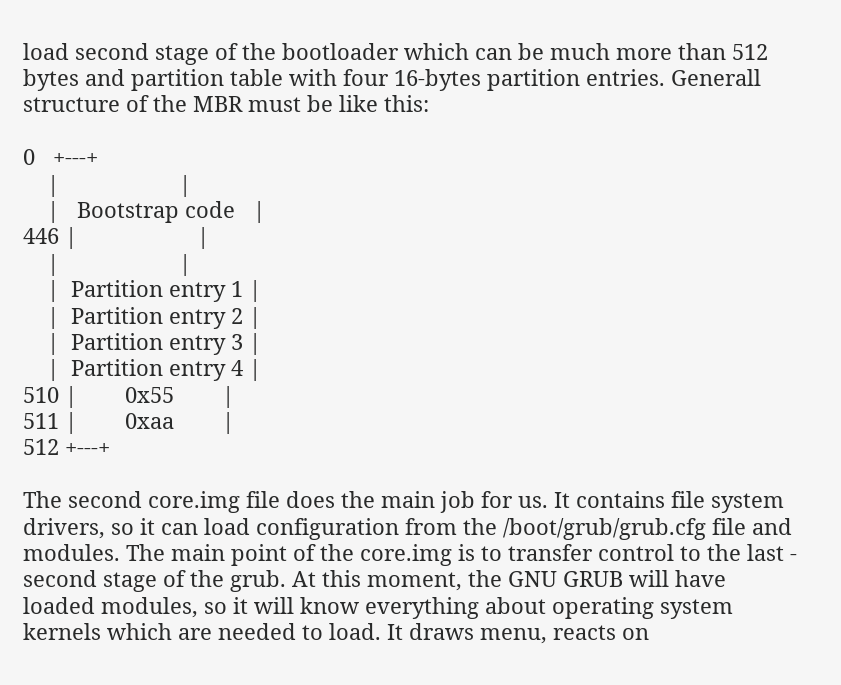load second stage of the bootloader which can be much more than 512 bytes and partition table with four 16-bytes partition entries. Generall structure of the MBR must be like this:

0   +---+
    |                    |
    |   Bootstrap code   |
446 |                    |
    |                    |
    |  Partition entry 1 |
    |  Partition entry 2 |
    |  Partition entry 3 |
    |  Partition entry 4 |
510 |        0x55        |
511 |        0xaa        |
512 +---+

The second core.img file does the main job for us. It contains file system drivers, so it can load configuration from the /boot/grub/grub.cfg file and modules. The main point of the core.img is to transfer control to the last - second stage of the grub. At this moment, the GNU GRUB will have loaded modules, so it will know everything about operating system kernels which are needed to load. It draws menu, reacts on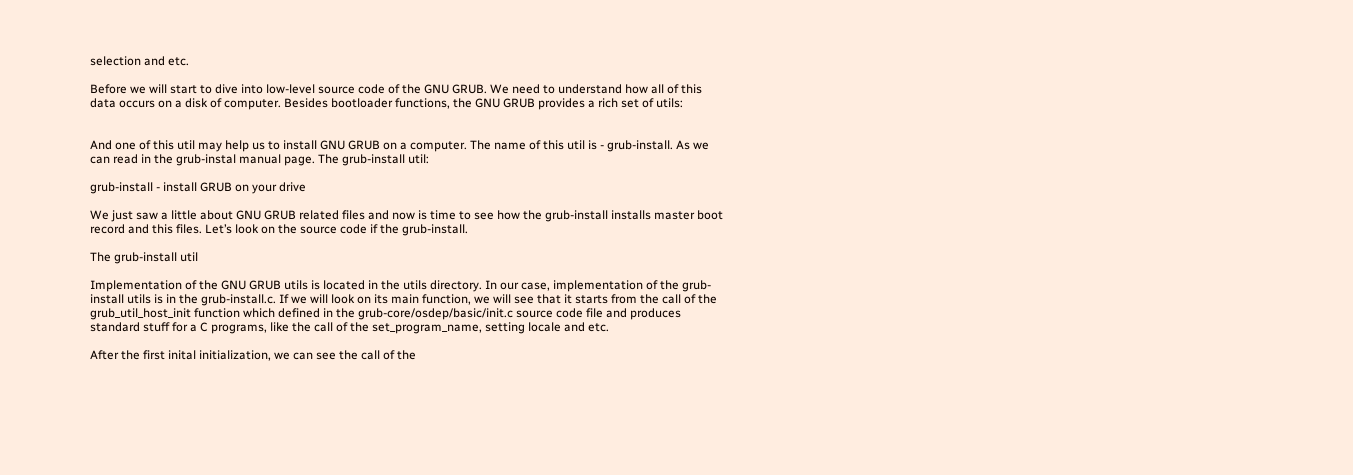selection and etc.

Before we will start to dive into low-level source code of the GNU GRUB. We need to understand how all of this data occurs on a disk of computer. Besides bootloader functions, the GNU GRUB provides a rich set of utils:


And one of this util may help us to install GNU GRUB on a computer. The name of this util is - grub-install. As we can read in the grub-instal manual page. The grub-install util:

grub-install - install GRUB on your drive

We just saw a little about GNU GRUB related files and now is time to see how the grub-install installs master boot record and this files. Let’s look on the source code if the grub-install.

The grub-install util

Implementation of the GNU GRUB utils is located in the utils directory. In our case, implementation of the grub-install utils is in the grub-install.c. If we will look on its main function, we will see that it starts from the call of the grub_util_host_init function which defined in the grub-core/osdep/basic/init.c source code file and produces standard stuff for a C programs, like the call of the set_program_name, setting locale and etc.

After the first inital initialization, we can see the call of the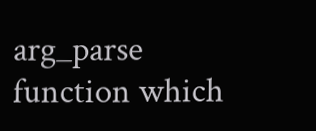arg_parse function which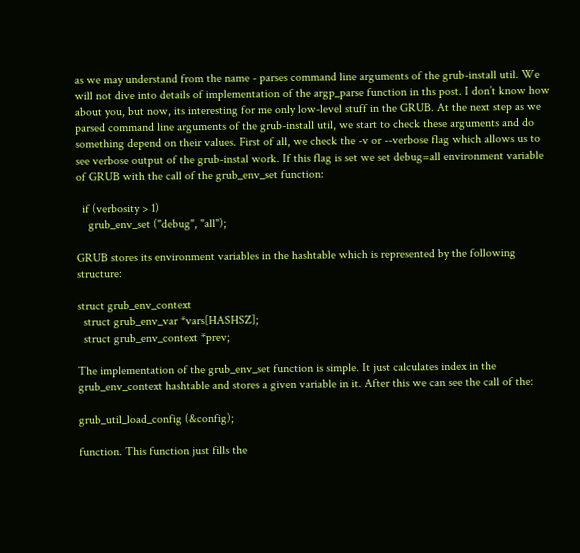as we may understand from the name - parses command line arguments of the grub-install util. We will not dive into details of implementation of the argp_parse function in ths post. I don’t know how about you, but now, its interesting for me only low-level stuff in the GRUB. At the next step as we parsed command line arguments of the grub-install util, we start to check these arguments and do something depend on their values. First of all, we check the -v or --verbose flag which allows us to see verbose output of the grub-instal work. If this flag is set we set debug=all environment variable of GRUB with the call of the grub_env_set function:

  if (verbosity > 1)
    grub_env_set ("debug", "all");

GRUB stores its environment variables in the hashtable which is represented by the following structure:

struct grub_env_context
  struct grub_env_var *vars[HASHSZ];
  struct grub_env_context *prev;

The implementation of the grub_env_set function is simple. It just calculates index in the grub_env_context hashtable and stores a given variable in it. After this we can see the call of the:

grub_util_load_config (&config);

function. This function just fills the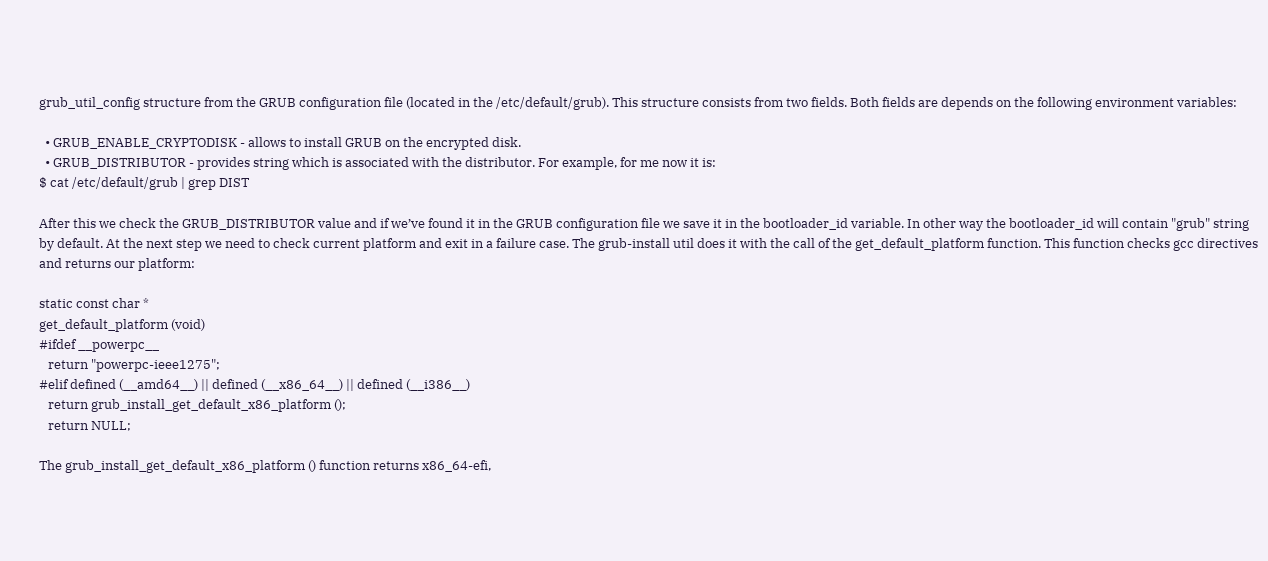grub_util_config structure from the GRUB configuration file (located in the /etc/default/grub). This structure consists from two fields. Both fields are depends on the following environment variables:

  • GRUB_ENABLE_CRYPTODISK - allows to install GRUB on the encrypted disk.
  • GRUB_DISTRIBUTOR - provides string which is associated with the distributor. For example, for me now it is:
$ cat /etc/default/grub | grep DIST

After this we check the GRUB_DISTRIBUTOR value and if we’ve found it in the GRUB configuration file we save it in the bootloader_id variable. In other way the bootloader_id will contain "grub" string by default. At the next step we need to check current platform and exit in a failure case. The grub-install util does it with the call of the get_default_platform function. This function checks gcc directives and returns our platform:

static const char *
get_default_platform (void)
#ifdef __powerpc__
   return "powerpc-ieee1275";
#elif defined (__amd64__) || defined (__x86_64__) || defined (__i386__)
   return grub_install_get_default_x86_platform ();
   return NULL;

The grub_install_get_default_x86_platform () function returns x86_64-efi,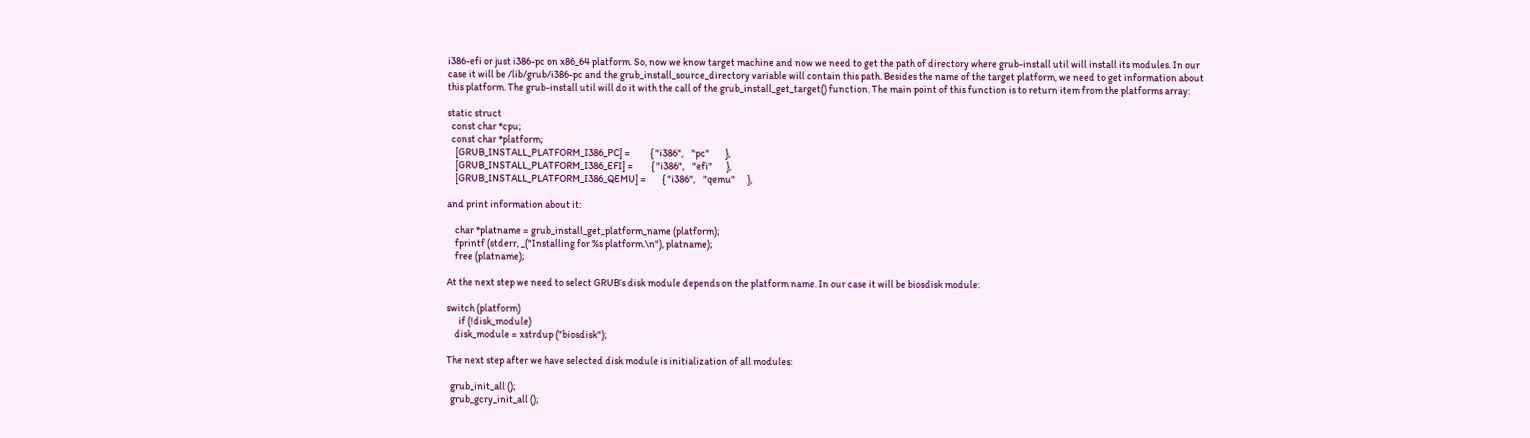i386-efi or just i386-pc on x86_64 platform. So, now we know target machine and now we need to get the path of directory where grub-install util will install its modules. In our case it will be /lib/grub/i386-pc and the grub_install_source_directory variable will contain this path. Besides the name of the target platform, we need to get information about this platform. The grub-install util will do it with the call of the grub_install_get_target() function. The main point of this function is to return item from the platforms array:

static struct
  const char *cpu;
  const char *platform;
    [GRUB_INSTALL_PLATFORM_I386_PC] =          { "i386",    "pc"        },
    [GRUB_INSTALL_PLATFORM_I386_EFI] =         { "i386",    "efi"       },
    [GRUB_INSTALL_PLATFORM_I386_QEMU] =        { "i386",    "qemu"      },

and print information about it:

    char *platname = grub_install_get_platform_name (platform);
    fprintf (stderr, _("Installing for %s platform.\n"), platname);
    free (platname);

At the next step we need to select GRUB’s disk module depends on the platform name. In our case it will be biosdisk module:

switch (platform)
      if (!disk_module)
    disk_module = xstrdup ("biosdisk");

The next step after we have selected disk module is initialization of all modules:

  grub_init_all ();
  grub_gcry_init_all ();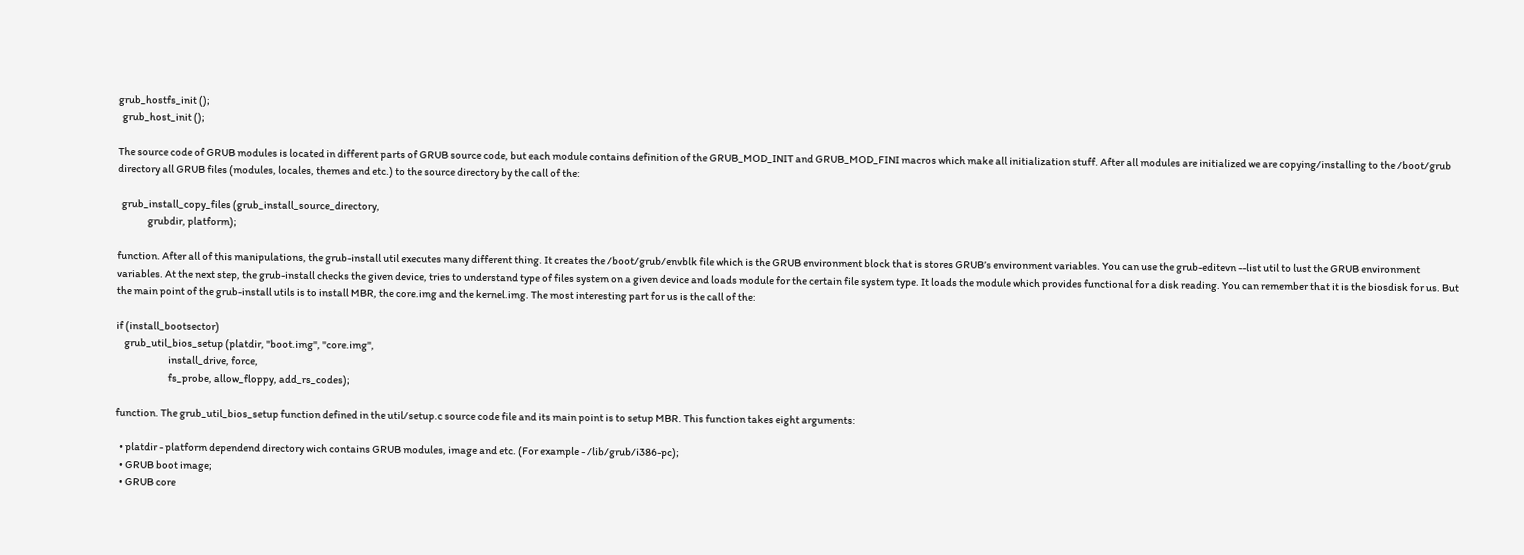grub_hostfs_init ();
  grub_host_init ();

The source code of GRUB modules is located in different parts of GRUB source code, but each module contains definition of the GRUB_MOD_INIT and GRUB_MOD_FINI macros which make all initialization stuff. After all modules are initialized we are copying/installing to the /boot/grub directory all GRUB files (modules, locales, themes and etc.) to the source directory by the call of the:

  grub_install_copy_files (grub_install_source_directory,
               grubdir, platform);

function. After all of this manipulations, the grub-install util executes many different thing. It creates the /boot/grub/envblk file which is the GRUB environment block that is stores GRUB’s environment variables. You can use the grub-editevn --list util to lust the GRUB environment variables. At the next step, the grub-install checks the given device, tries to understand type of files system on a given device and loads module for the certain file system type. It loads the module which provides functional for a disk reading. You can remember that it is the biosdisk for us. But the main point of the grub-install utils is to install MBR, the core.img and the kernel.img. The most interesting part for us is the call of the:

if (install_bootsector)
    grub_util_bios_setup (platdir, "boot.img", "core.img",
                          install_drive, force,
                          fs_probe, allow_floppy, add_rs_codes);

function. The grub_util_bios_setup function defined in the util/setup.c source code file and its main point is to setup MBR. This function takes eight arguments:

  • platdir - platform dependend directory wich contains GRUB modules, image and etc. (For example - /lib/grub/i386-pc);
  • GRUB boot image;
  • GRUB core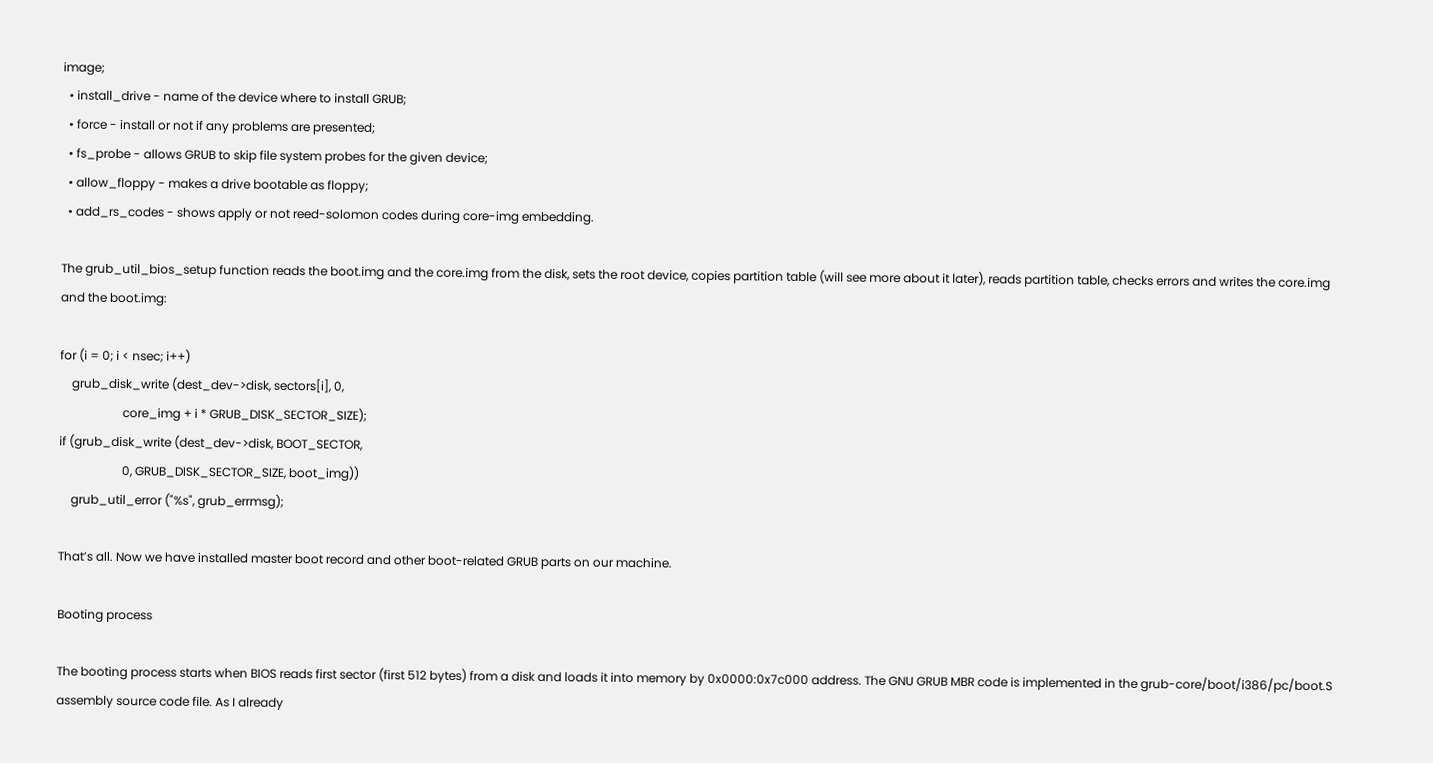image;
  • install_drive - name of the device where to install GRUB;
  • force - install or not if any problems are presented;
  • fs_probe - allows GRUB to skip file system probes for the given device;
  • allow_floppy - makes a drive bootable as floppy;
  • add_rs_codes - shows apply or not reed-solomon codes during core-img embedding.

The grub_util_bios_setup function reads the boot.img and the core.img from the disk, sets the root device, copies partition table (will see more about it later), reads partition table, checks errors and writes the core.img and the boot.img:

for (i = 0; i < nsec; i++)
    grub_disk_write (dest_dev->disk, sectors[i], 0,
                     core_img + i * GRUB_DISK_SECTOR_SIZE);
if (grub_disk_write (dest_dev->disk, BOOT_SECTOR,
                     0, GRUB_DISK_SECTOR_SIZE, boot_img))
    grub_util_error ("%s", grub_errmsg);

That’s all. Now we have installed master boot record and other boot-related GRUB parts on our machine.

Booting process

The booting process starts when BIOS reads first sector (first 512 bytes) from a disk and loads it into memory by 0x0000:0x7c000 address. The GNU GRUB MBR code is implemented in the grub-core/boot/i386/pc/boot.S assembly source code file. As I already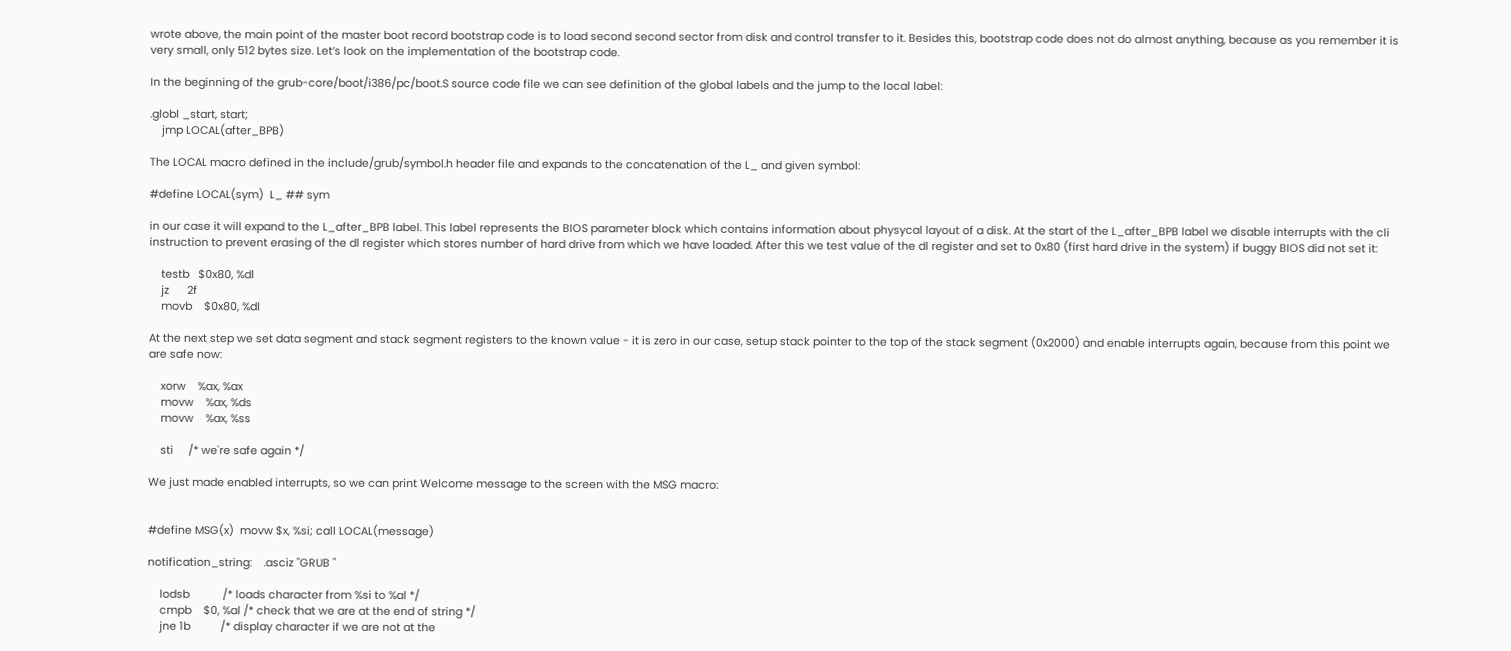wrote above, the main point of the master boot record bootstrap code is to load second second sector from disk and control transfer to it. Besides this, bootstrap code does not do almost anything, because as you remember it is very small, only 512 bytes size. Let’s look on the implementation of the bootstrap code.

In the beginning of the grub-core/boot/i386/pc/boot.S source code file we can see definition of the global labels and the jump to the local label:

.globl _start, start;
    jmp LOCAL(after_BPB)

The LOCAL macro defined in the include/grub/symbol.h header file and expands to the concatenation of the L_ and given symbol:

#define LOCAL(sym)  L_ ## sym

in our case it will expand to the L_after_BPB label. This label represents the BIOS parameter block which contains information about physycal layout of a disk. At the start of the L_after_BPB label we disable interrupts with the cli instruction to prevent erasing of the dl register which stores number of hard drive from which we have loaded. After this we test value of the dl register and set to 0x80 (first hard drive in the system) if buggy BIOS did not set it:

    testb   $0x80, %dl
    jz      2f
    movb    $0x80, %dl

At the next step we set data segment and stack segment registers to the known value - it is zero in our case, setup stack pointer to the top of the stack segment (0x2000) and enable interrupts again, because from this point we are safe now:

    xorw    %ax, %ax
    movw    %ax, %ds
    movw    %ax, %ss

    sti     /* we're safe again */

We just made enabled interrupts, so we can print Welcome message to the screen with the MSG macro:


#define MSG(x)  movw $x, %si; call LOCAL(message)

notification_string:    .asciz "GRUB "

    lodsb           /* loads character from %si to %al */
    cmpb    $0, %al /* check that we are at the end of string */
    jne 1b          /* display character if we are not at the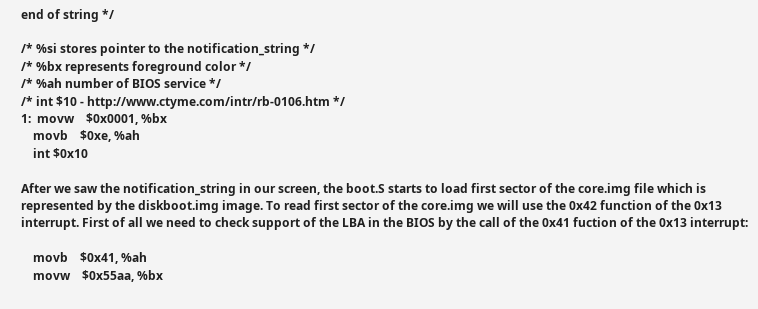end of string */

/* %si stores pointer to the notification_string */
/* %bx represents foreground color */
/* %ah number of BIOS service */
/* int $10 - http://www.ctyme.com/intr/rb-0106.htm */
1:  movw    $0x0001, %bx
    movb    $0xe, %ah
    int $0x10

After we saw the notification_string in our screen, the boot.S starts to load first sector of the core.img file which is represented by the diskboot.img image. To read first sector of the core.img we will use the 0x42 function of the 0x13 interrupt. First of all we need to check support of the LBA in the BIOS by the call of the 0x41 fuction of the 0x13 interrupt:

    movb    $0x41, %ah
    movw    $0x55aa, %bx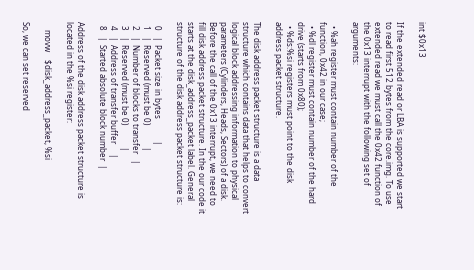int $0x13

If the extended read or LBA is supported we start to read first 512 bytes from the core.img. To use extended read we must call the 0x42 function of the 0x13 interrupt with the following set of arguments:

  • %ah register must contain number of the function, 0x42 in our case;
  • %dl register must contain number of the hard drive (starts from 0x80);
  • %ds:%si registers must point to the disk address packet structure.

The disk address packet structure is a data structure which contains data that helps to convert logical block addressing information to physical parameters (Cylinders, Heads, Sectors) of a disk. Before the call of the 0x13 interrupt, we need to fill disk address packet structure. In the our code it starts at the disk_address_packet label. General structure of the disk address packet structure is:

  0   |  Packet size in bytes           |
  1   |  Reserved (must be 0)           |
  2   |  Number of blocks to transfer   |
  3   |  Reserved (must be 0)           |
  4   |  Address of transfer buffer     |
  8   |  Started absolute block number  |

Address of the disk address packet structure is located in the %si register:

    movw    $disk_address_packet, %si

So, we can set reserved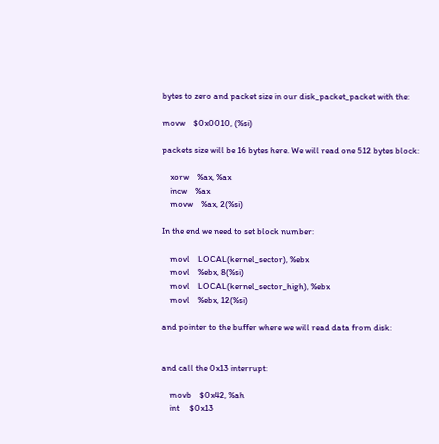bytes to zero and packet size in our disk_packet_packet with the:

movw    $0x0010, (%si)

packets size will be 16 bytes here. We will read one 512 bytes block:

    xorw    %ax, %ax
    incw    %ax
    movw    %ax, 2(%si)

In the end we need to set block number:

    movl    LOCAL(kernel_sector), %ebx
    movl    %ebx, 8(%si)
    movl    LOCAL(kernel_sector_high), %ebx
    movl    %ebx, 12(%si)

and pointer to the buffer where we will read data from disk:


and call the 0x13 interrupt:

    movb    $0x42, %ah
    int     $0x13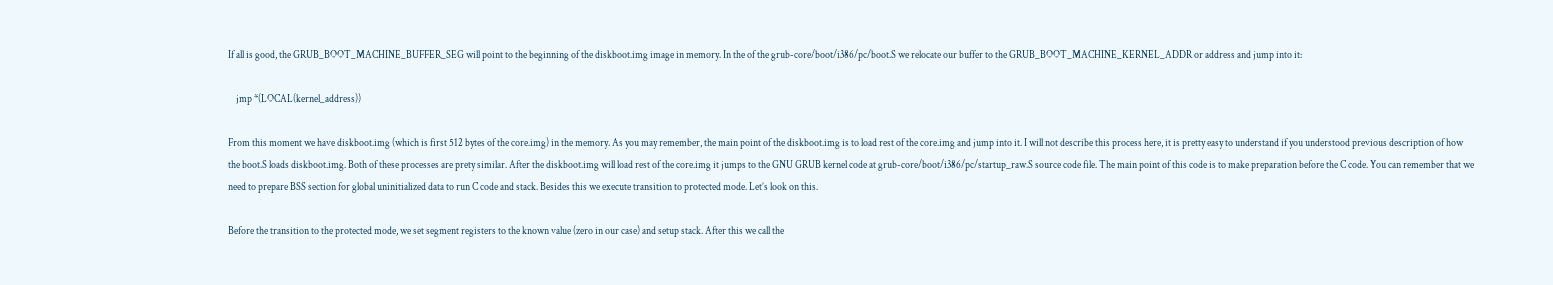If all is good, the GRUB_BOOT_MACHINE_BUFFER_SEG will point to the beginning of the diskboot.img image in memory. In the of the grub-core/boot/i386/pc/boot.S we relocate our buffer to the GRUB_BOOT_MACHINE_KERNEL_ADDR or address and jump into it:

    jmp *(LOCAL(kernel_address))

From this moment we have diskboot.img (which is first 512 bytes of the core.img) in the memory. As you may remember, the main point of the diskboot.img is to load rest of the core.img and jump into it. I will not describe this process here, it is pretty easy to understand if you understood previous description of how the boot.S loads diskboot.img. Both of these processes are prety similar. After the diskboot.img will load rest of the core.img it jumps to the GNU GRUB kernel code at grub-core/boot/i386/pc/startup_raw.S source code file. The main point of this code is to make preparation before the C code. You can remember that we need to prepare BSS section for global uninitialized data to run C code and stack. Besides this we execute transition to protected mode. Let’s look on this.

Before the transition to the protected mode, we set segment registers to the known value (zero in our case) and setup stack. After this we call the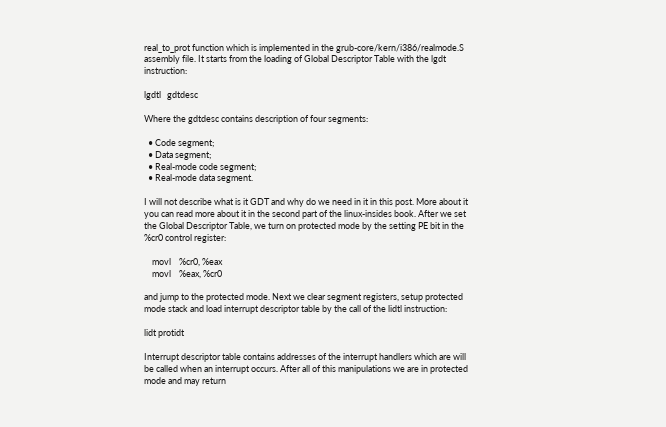real_to_prot function which is implemented in the grub-core/kern/i386/realmode.S assembly file. It starts from the loading of Global Descriptor Table with the lgdt instruction:

lgdtl   gdtdesc

Where the gdtdesc contains description of four segments:

  • Code segment;
  • Data segment;
  • Real-mode code segment;
  • Real-mode data segment.

I will not describe what is it GDT and why do we need in it in this post. More about it you can read more about it in the second part of the linux-insides book. After we set the Global Descriptor Table, we turn on protected mode by the setting PE bit in the %cr0 control register:

    movl    %cr0, %eax
    movl    %eax, %cr0

and jump to the protected mode. Next we clear segment registers, setup protected mode stack and load interrupt descriptor table by the call of the lidtl instruction:

lidt protidt

Interrupt descriptor table contains addresses of the interrupt handlers which are will be called when an interrupt occurs. After all of this manipulations we are in protected mode and may return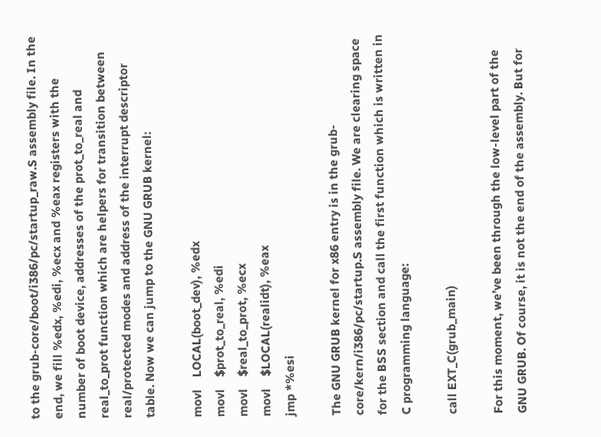to the grub-core/boot/i386/pc/startup_raw.S assembly file. In the end, we fill %edx, %edi, %ecx and %eax registers with the number of boot device, addresses of the prot_to_real and real_to_prot function which are helpers for transition between real/protected modes and address of the interrupt descriptor table. Now we can jump to the GNU GRUB kernel:

movl    LOCAL(boot_dev), %edx
movl    $prot_to_real, %edi
movl    $real_to_prot, %ecx
movl    $LOCAL(realidt), %eax
jmp *%esi

The GNU GRUB kernel for x86 entry is in the grub-core/kern/i386/pc/startup.S assembly file. We are clearing space for the BSS section and call the first function which is written in C programming language:

call EXT_C(grub_main)

For this moment, we’ve been through the low-level part of the GNU GRUB. Of course, it is not the end of the assembly. But for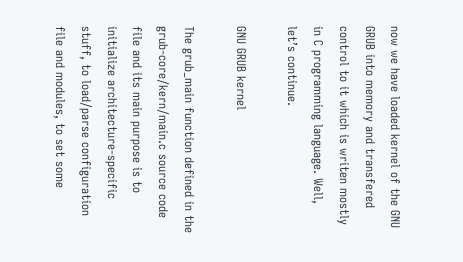now we have loaded kernel of the GNU GRUB into memory and transfered control to it which is writen mostly in C programming language. Well, let’s continue.

GNU GRUB kernel

The grub_main function defined in the grub-core/kern/main.c source code file and its main purpose is to initialize architecture-specific stuff, to load/parse configuration file and modules, to set some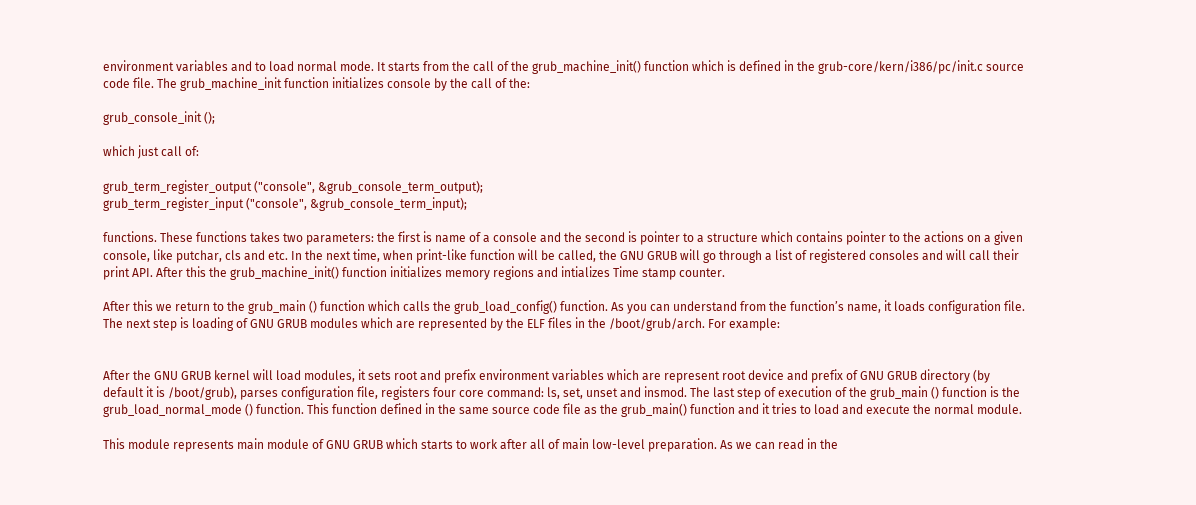environment variables and to load normal mode. It starts from the call of the grub_machine_init() function which is defined in the grub-core/kern/i386/pc/init.c source code file. The grub_machine_init function initializes console by the call of the:

grub_console_init ();

which just call of:

grub_term_register_output ("console", &grub_console_term_output);
grub_term_register_input ("console", &grub_console_term_input);

functions. These functions takes two parameters: the first is name of a console and the second is pointer to a structure which contains pointer to the actions on a given console, like putchar, cls and etc. In the next time, when print-like function will be called, the GNU GRUB will go through a list of registered consoles and will call their print API. After this the grub_machine_init() function initializes memory regions and intializes Time stamp counter.

After this we return to the grub_main () function which calls the grub_load_config() function. As you can understand from the function’s name, it loads configuration file. The next step is loading of GNU GRUB modules which are represented by the ELF files in the /boot/grub/arch. For example:


After the GNU GRUB kernel will load modules, it sets root and prefix environment variables which are represent root device and prefix of GNU GRUB directory (by default it is /boot/grub), parses configuration file, registers four core command: ls, set, unset and insmod. The last step of execution of the grub_main () function is the grub_load_normal_mode () function. This function defined in the same source code file as the grub_main() function and it tries to load and execute the normal module.

This module represents main module of GNU GRUB which starts to work after all of main low-level preparation. As we can read in the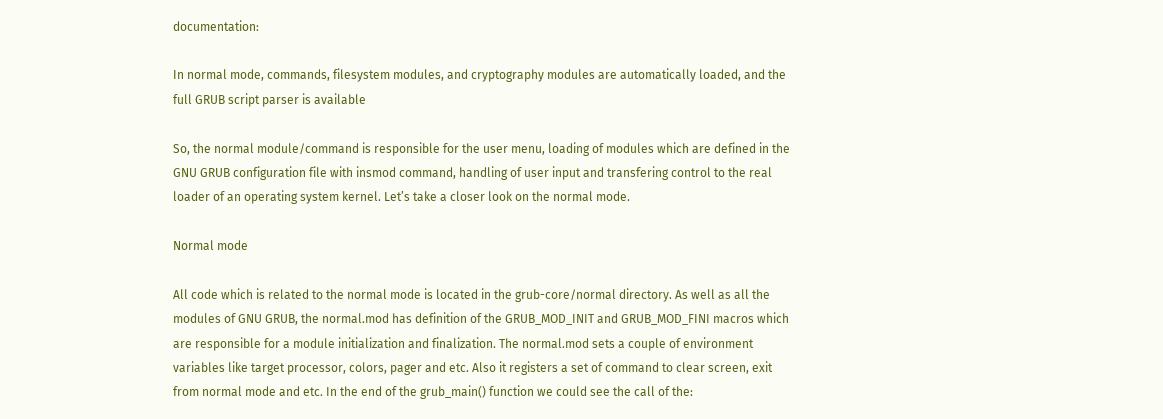documentation:

In normal mode, commands, filesystem modules, and cryptography modules are automatically loaded, and the full GRUB script parser is available

So, the normal module/command is responsible for the user menu, loading of modules which are defined in the GNU GRUB configuration file with insmod command, handling of user input and transfering control to the real loader of an operating system kernel. Let’s take a closer look on the normal mode.

Normal mode

All code which is related to the normal mode is located in the grub-core/normal directory. As well as all the modules of GNU GRUB, the normal.mod has definition of the GRUB_MOD_INIT and GRUB_MOD_FINI macros which are responsible for a module initialization and finalization. The normal.mod sets a couple of environment variables like target processor, colors, pager and etc. Also it registers a set of command to clear screen, exit from normal mode and etc. In the end of the grub_main() function we could see the call of the: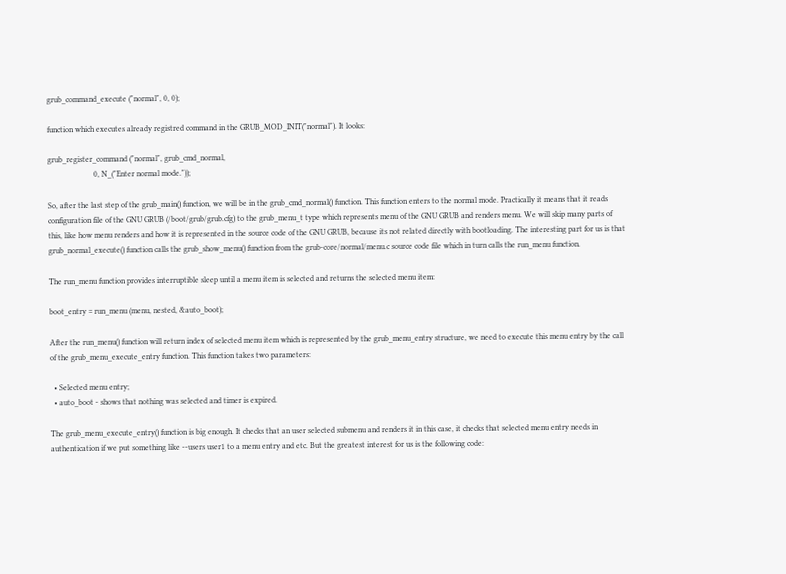grub_command_execute ("normal", 0, 0);

function which executes already registred command in the GRUB_MOD_INIT("normal"). It looks:

grub_register_command ("normal", grub_cmd_normal,
                       0, N_("Enter normal mode."));

So, after the last step of the grub_main() function, we will be in the grub_cmd_normal() function. This function enters to the normal mode. Practically it means that it reads configuration file of the GNU GRUB (/boot/grub/grub.cfg) to the grub_menu_t type which represents menu of the GNU GRUB and renders menu. We will skip many parts of this, like how menu renders and how it is represented in the source code of the GNU GRUB, because its not related directly with bootloading. The interesting part for us is that grub_normal_execute() function calls the grub_show_menu() function from the grub-core/normal/menu.c source code file which in turn calls the run_menu function.

The run_menu function provides interruptible sleep until a menu item is selected and returns the selected menu item:

boot_entry = run_menu (menu, nested, &auto_boot);

After the run_menu() function will return index of selected menu item which is represented by the grub_menu_entry structure, we need to execute this menu entry by the call of the grub_menu_execute_entry function. This function takes two parameters:

  • Selected menu entry;
  • auto_boot - shows that nothing was selected and timer is expired.

The grub_menu_execute_entry() function is big enough. It checks that an user selected submenu and renders it in this case, it checks that selected menu entry needs in authentication if we put something like --users user1 to a menu entry and etc. But the greatest interest for us is the following code: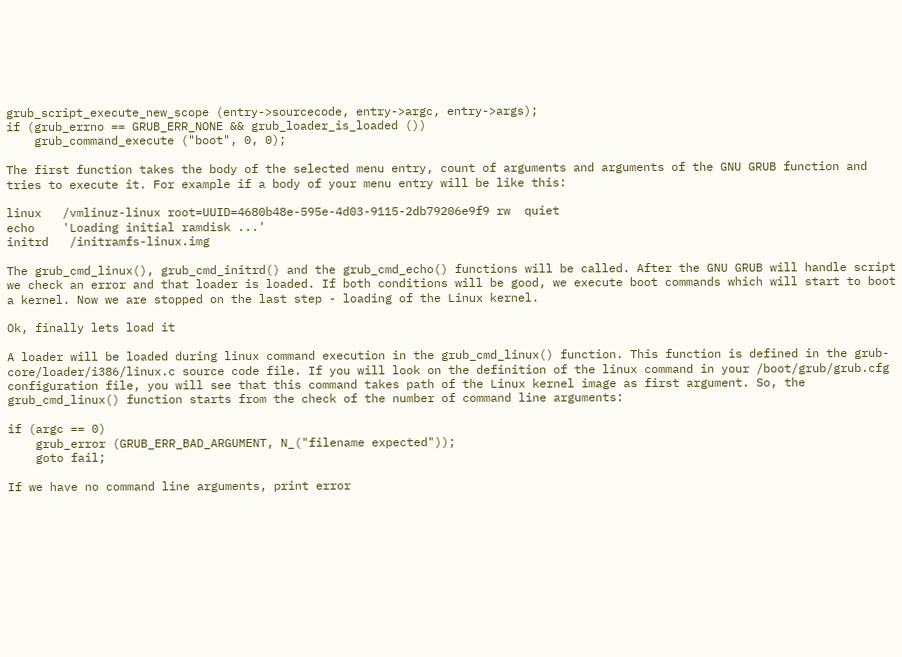grub_script_execute_new_scope (entry->sourcecode, entry->argc, entry->args);
if (grub_errno == GRUB_ERR_NONE && grub_loader_is_loaded ())
    grub_command_execute ("boot", 0, 0);

The first function takes the body of the selected menu entry, count of arguments and arguments of the GNU GRUB function and tries to execute it. For example if a body of your menu entry will be like this:

linux   /vmlinuz-linux root=UUID=4680b48e-595e-4d03-9115-2db79206e9f9 rw  quiet
echo    'Loading initial ramdisk ...'
initrd   /initramfs-linux.img

The grub_cmd_linux(), grub_cmd_initrd() and the grub_cmd_echo() functions will be called. After the GNU GRUB will handle script we check an error and that loader is loaded. If both conditions will be good, we execute boot commands which will start to boot a kernel. Now we are stopped on the last step - loading of the Linux kernel.

Ok, finally lets load it

A loader will be loaded during linux command execution in the grub_cmd_linux() function. This function is defined in the grub-core/loader/i386/linux.c source code file. If you will look on the definition of the linux command in your /boot/grub/grub.cfg configuration file, you will see that this command takes path of the Linux kernel image as first argument. So, the grub_cmd_linux() function starts from the check of the number of command line arguments:

if (argc == 0)
    grub_error (GRUB_ERR_BAD_ARGUMENT, N_("filename expected"));
    goto fail;

If we have no command line arguments, print error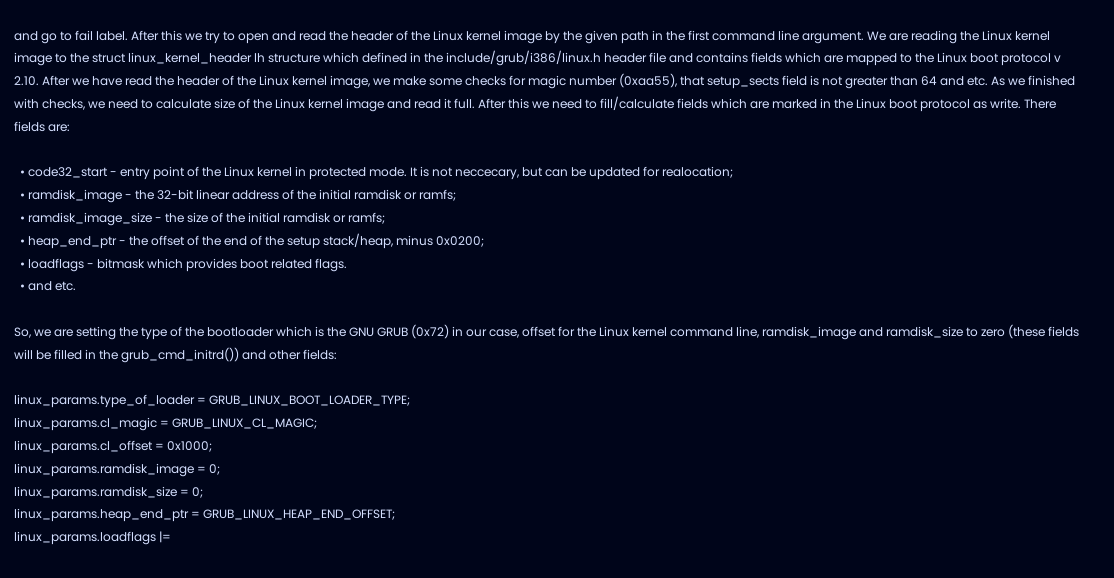and go to fail label. After this we try to open and read the header of the Linux kernel image by the given path in the first command line argument. We are reading the Linux kernel image to the struct linux_kernel_header lh structure which defined in the include/grub/i386/linux.h header file and contains fields which are mapped to the Linux boot protocol v 2.10. After we have read the header of the Linux kernel image, we make some checks for magic number (0xaa55), that setup_sects field is not greater than 64 and etc. As we finished with checks, we need to calculate size of the Linux kernel image and read it full. After this we need to fill/calculate fields which are marked in the Linux boot protocol as write. There fields are:

  • code32_start - entry point of the Linux kernel in protected mode. It is not neccecary, but can be updated for realocation;
  • ramdisk_image - the 32-bit linear address of the initial ramdisk or ramfs;
  • ramdisk_image_size - the size of the initial ramdisk or ramfs;
  • heap_end_ptr - the offset of the end of the setup stack/heap, minus 0x0200;
  • loadflags - bitmask which provides boot related flags.
  • and etc.

So, we are setting the type of the bootloader which is the GNU GRUB (0x72) in our case, offset for the Linux kernel command line, ramdisk_image and ramdisk_size to zero (these fields will be filled in the grub_cmd_initrd()) and other fields:

linux_params.type_of_loader = GRUB_LINUX_BOOT_LOADER_TYPE;
linux_params.cl_magic = GRUB_LINUX_CL_MAGIC;
linux_params.cl_offset = 0x1000;
linux_params.ramdisk_image = 0;
linux_params.ramdisk_size = 0;
linux_params.heap_end_ptr = GRUB_LINUX_HEAP_END_OFFSET;
linux_params.loadflags |=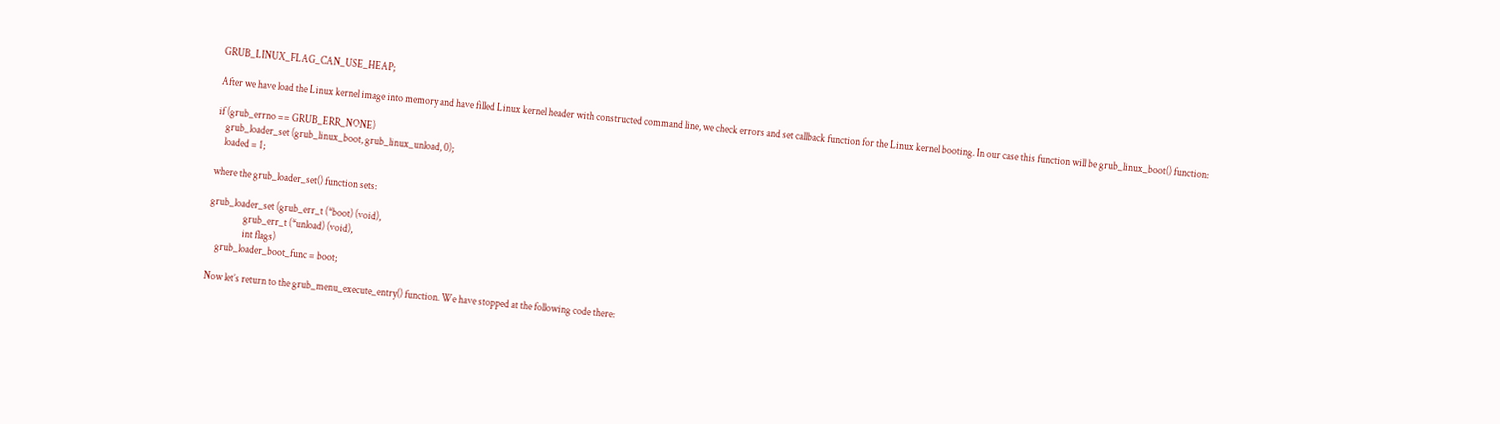GRUB_LINUX_FLAG_CAN_USE_HEAP;

After we have load the Linux kernel image into memory and have filled Linux kernel header with constructed command line, we check errors and set callback function for the Linux kernel booting. In our case this function will be grub_linux_boot() function:

if (grub_errno == GRUB_ERR_NONE)
    grub_loader_set (grub_linux_boot, grub_linux_unload, 0);
    loaded = 1;

where the grub_loader_set() function sets:

grub_loader_set (grub_err_t (*boot) (void),
                 grub_err_t (*unload) (void),
                 int flags)
    grub_loader_boot_func = boot;

Now let’s return to the grub_menu_execute_entry() function. We have stopped at the following code there: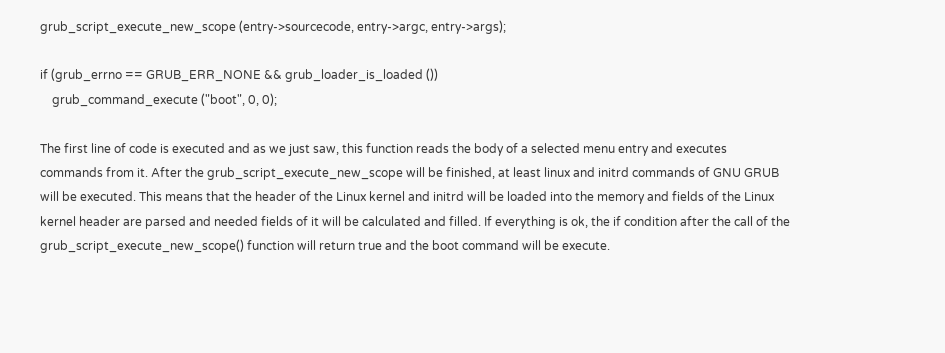grub_script_execute_new_scope (entry->sourcecode, entry->argc, entry->args);

if (grub_errno == GRUB_ERR_NONE && grub_loader_is_loaded ())
    grub_command_execute ("boot", 0, 0);

The first line of code is executed and as we just saw, this function reads the body of a selected menu entry and executes commands from it. After the grub_script_execute_new_scope will be finished, at least linux and initrd commands of GNU GRUB will be executed. This means that the header of the Linux kernel and initrd will be loaded into the memory and fields of the Linux kernel header are parsed and needed fields of it will be calculated and filled. If everything is ok, the if condition after the call of the grub_script_execute_new_scope() function will return true and the boot command will be execute.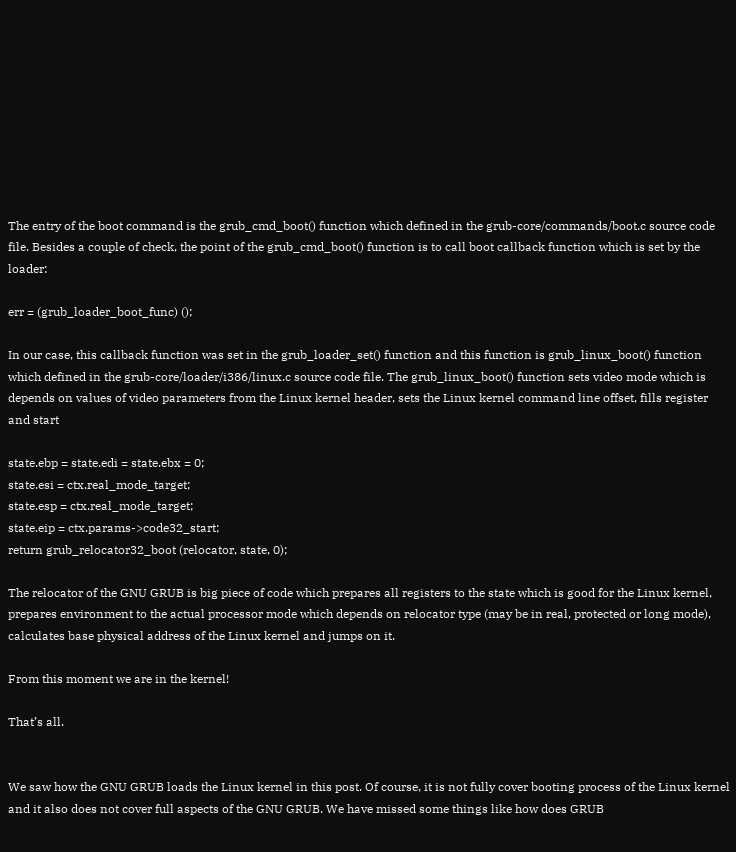The entry of the boot command is the grub_cmd_boot() function which defined in the grub-core/commands/boot.c source code file. Besides a couple of check, the point of the grub_cmd_boot() function is to call boot callback function which is set by the loader:

err = (grub_loader_boot_func) ();

In our case, this callback function was set in the grub_loader_set() function and this function is grub_linux_boot() function which defined in the grub-core/loader/i386/linux.c source code file. The grub_linux_boot() function sets video mode which is depends on values of video parameters from the Linux kernel header, sets the Linux kernel command line offset, fills register and start

state.ebp = state.edi = state.ebx = 0;
state.esi = ctx.real_mode_target;
state.esp = ctx.real_mode_target;
state.eip = ctx.params->code32_start;
return grub_relocator32_boot (relocator, state, 0);

The relocator of the GNU GRUB is big piece of code which prepares all registers to the state which is good for the Linux kernel, prepares environment to the actual processor mode which depends on relocator type (may be in real, protected or long mode), calculates base physical address of the Linux kernel and jumps on it.

From this moment we are in the kernel!

That’s all.


We saw how the GNU GRUB loads the Linux kernel in this post. Of course, it is not fully cover booting process of the Linux kernel and it also does not cover full aspects of the GNU GRUB. We have missed some things like how does GRUB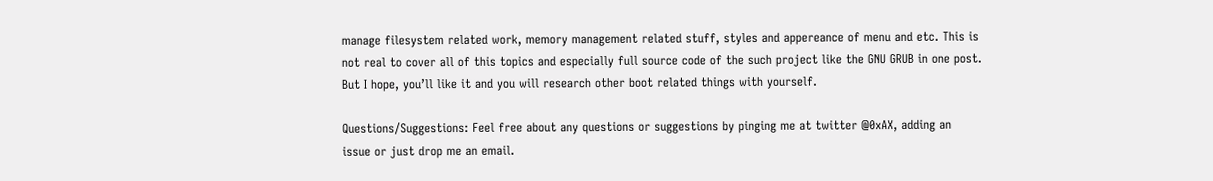manage filesystem related work, memory management related stuff, styles and appereance of menu and etc. This is not real to cover all of this topics and especially full source code of the such project like the GNU GRUB in one post. But I hope, you’ll like it and you will research other boot related things with yourself.

Questions/Suggestions: Feel free about any questions or suggestions by pinging me at twitter @0xAX, adding an issue or just drop me an email.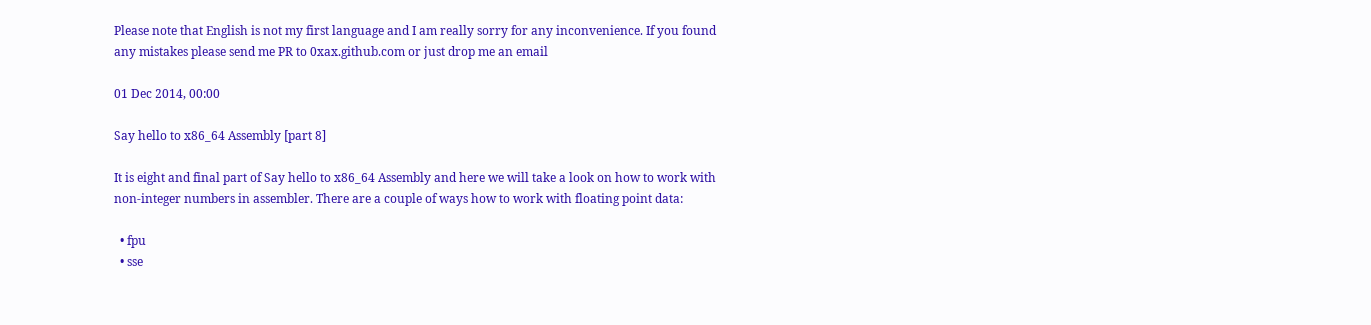Please note that English is not my first language and I am really sorry for any inconvenience. If you found any mistakes please send me PR to 0xax.github.com or just drop me an email

01 Dec 2014, 00:00

Say hello to x86_64 Assembly [part 8]

It is eight and final part of Say hello to x86_64 Assembly and here we will take a look on how to work with non-integer numbers in assembler. There are a couple of ways how to work with floating point data:

  • fpu
  • sse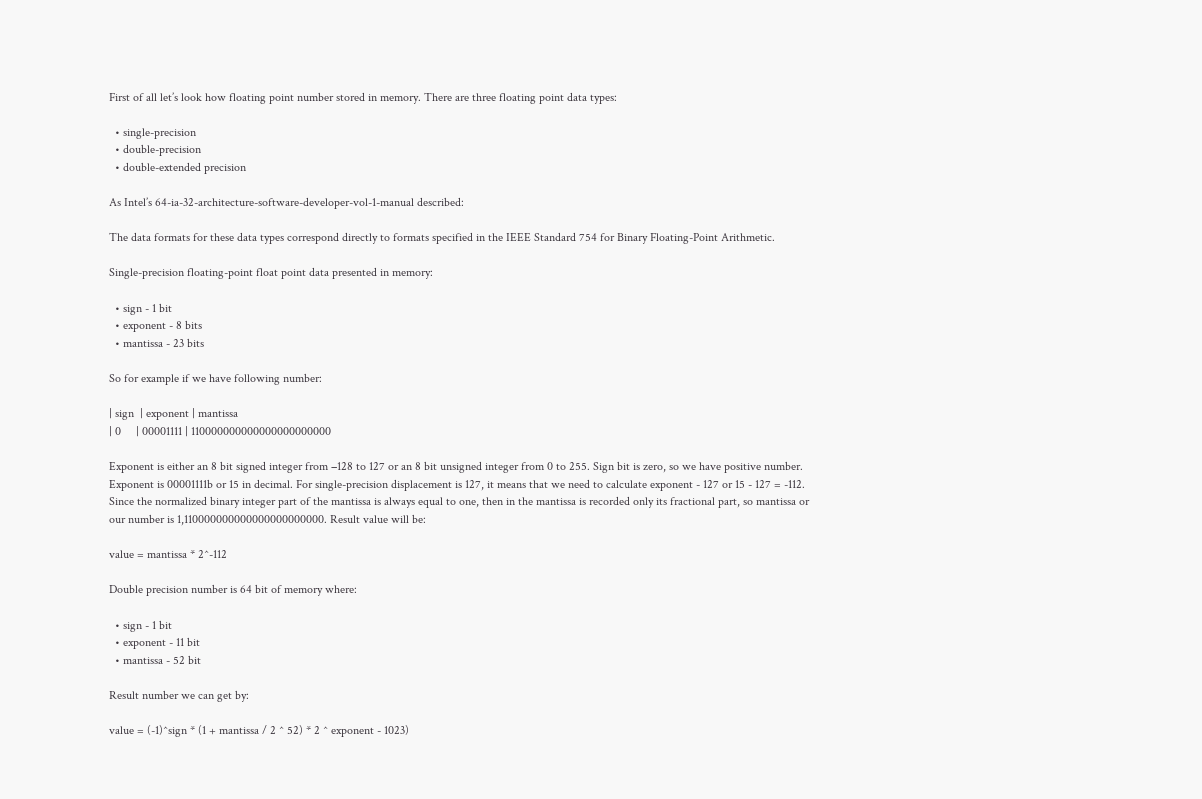First of all let’s look how floating point number stored in memory. There are three floating point data types:

  • single-precision
  • double-precision
  • double-extended precision

As Intel’s 64-ia-32-architecture-software-developer-vol-1-manual described:

The data formats for these data types correspond directly to formats specified in the IEEE Standard 754 for Binary Floating-Point Arithmetic.

Single-precision floating-point float point data presented in memory:

  • sign - 1 bit
  • exponent - 8 bits
  • mantissa - 23 bits

So for example if we have following number:

| sign  | exponent | mantissa
| 0     | 00001111 | 110000000000000000000000

Exponent is either an 8 bit signed integer from −128 to 127 or an 8 bit unsigned integer from 0 to 255. Sign bit is zero, so we have positive number. Exponent is 00001111b or 15 in decimal. For single-precision displacement is 127, it means that we need to calculate exponent - 127 or 15 - 127 = -112. Since the normalized binary integer part of the mantissa is always equal to one, then in the mantissa is recorded only its fractional part, so mantissa or our number is 1,110000000000000000000000. Result value will be:

value = mantissa * 2^-112

Double precision number is 64 bit of memory where:

  • sign - 1 bit
  • exponent - 11 bit
  • mantissa - 52 bit

Result number we can get by:

value = (-1)^sign * (1 + mantissa / 2 ^ 52) * 2 ^ exponent - 1023)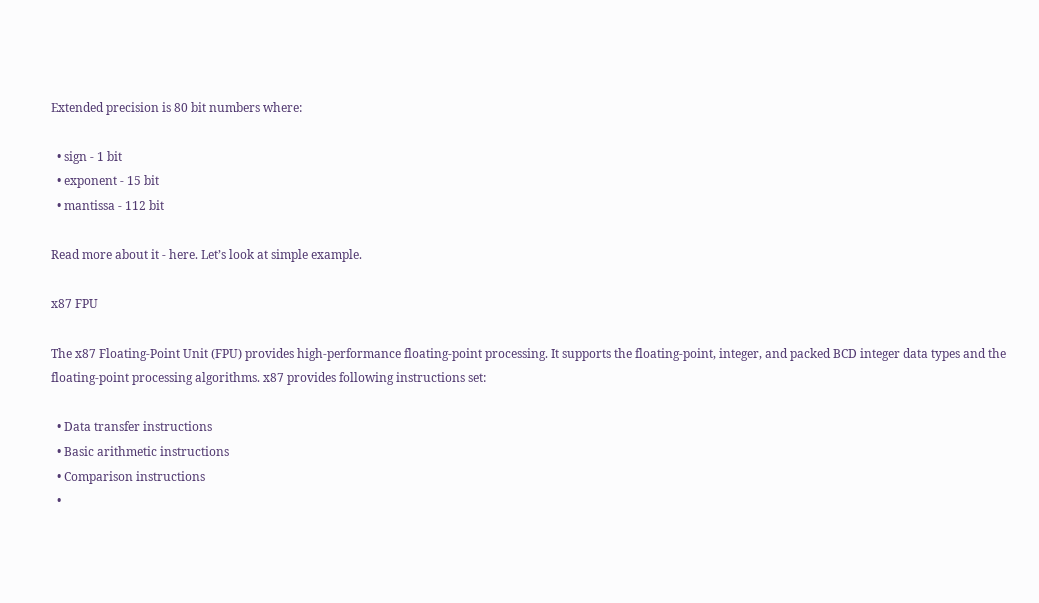Extended precision is 80 bit numbers where:

  • sign - 1 bit
  • exponent - 15 bit
  • mantissa - 112 bit

Read more about it - here. Let’s look at simple example.

x87 FPU

The x87 Floating-Point Unit (FPU) provides high-performance floating-point processing. It supports the floating-point, integer, and packed BCD integer data types and the floating-point processing algorithms. x87 provides following instructions set:

  • Data transfer instructions
  • Basic arithmetic instructions
  • Comparison instructions
  •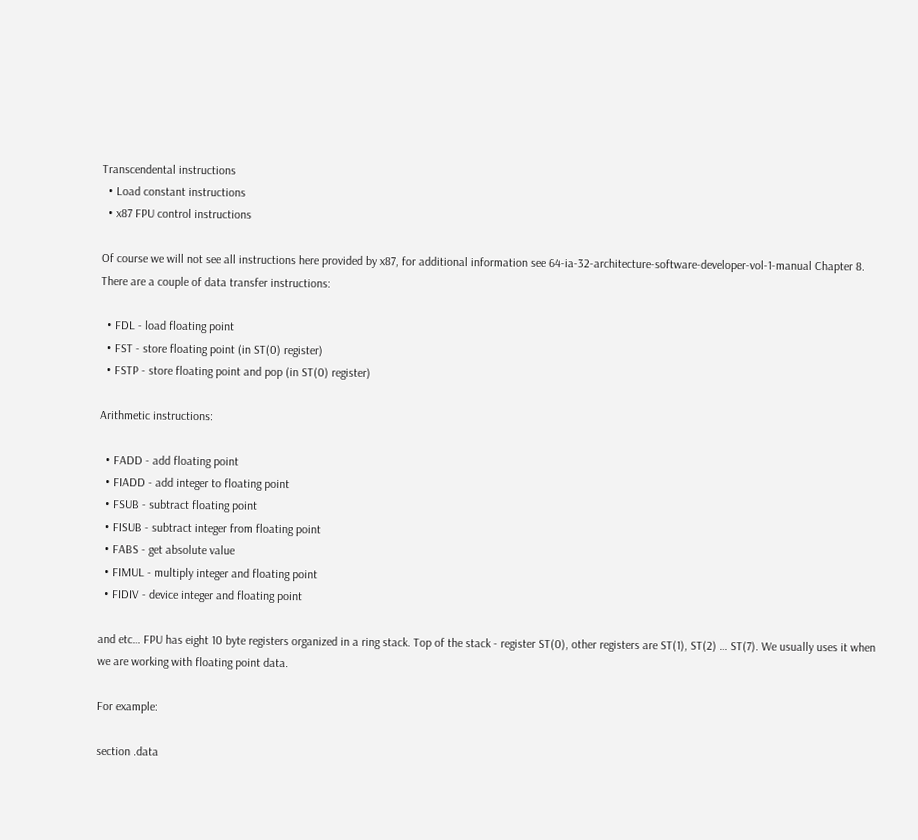Transcendental instructions
  • Load constant instructions
  • x87 FPU control instructions

Of course we will not see all instructions here provided by x87, for additional information see 64-ia-32-architecture-software-developer-vol-1-manual Chapter 8. There are a couple of data transfer instructions:

  • FDL - load floating point
  • FST - store floating point (in ST(0) register)
  • FSTP - store floating point and pop (in ST(0) register)

Arithmetic instructions:

  • FADD - add floating point
  • FIADD - add integer to floating point
  • FSUB - subtract floating point
  • FISUB - subtract integer from floating point
  • FABS - get absolute value
  • FIMUL - multiply integer and floating point
  • FIDIV - device integer and floating point

and etc… FPU has eight 10 byte registers organized in a ring stack. Top of the stack - register ST(0), other registers are ST(1), ST(2) … ST(7). We usually uses it when we are working with floating point data.

For example:

section .data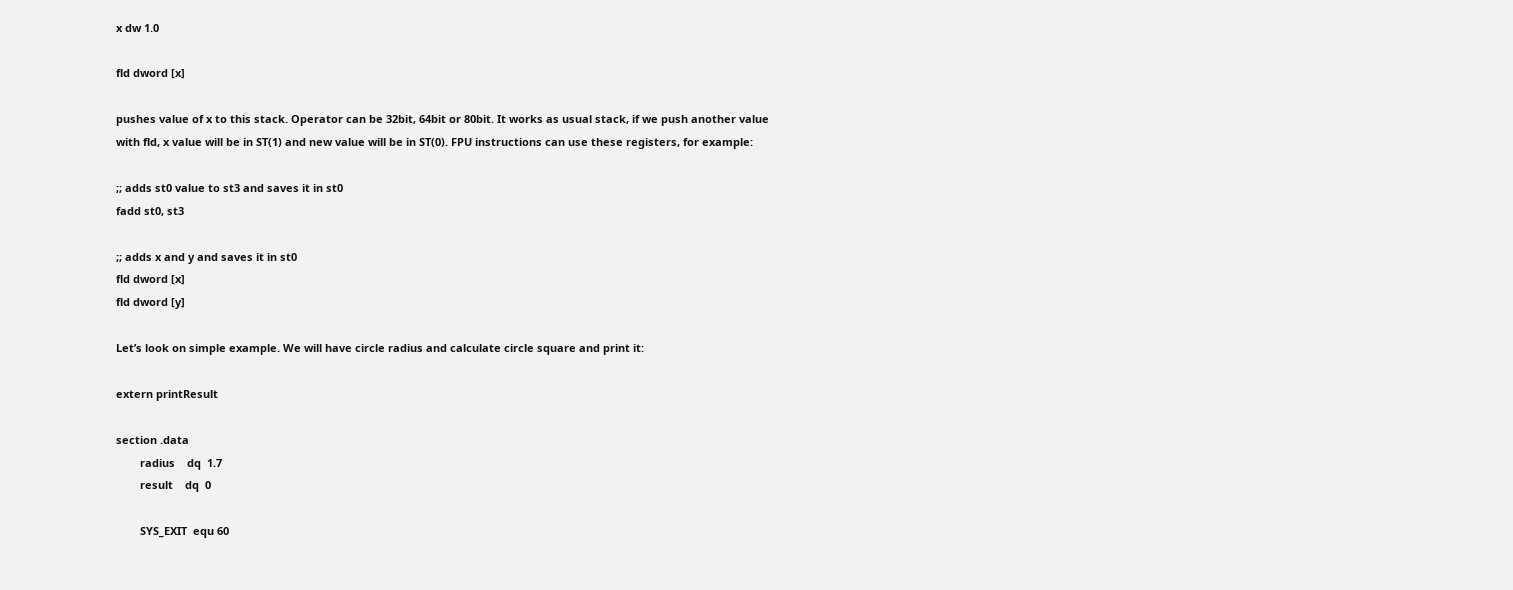x dw 1.0

fld dword [x]

pushes value of x to this stack. Operator can be 32bit, 64bit or 80bit. It works as usual stack, if we push another value with fld, x value will be in ST(1) and new value will be in ST(0). FPU instructions can use these registers, for example:

;; adds st0 value to st3 and saves it in st0
fadd st0, st3

;; adds x and y and saves it in st0
fld dword [x]
fld dword [y]

Let’s look on simple example. We will have circle radius and calculate circle square and print it:

extern printResult

section .data
        radius    dq  1.7
        result    dq  0

        SYS_EXIT  equ 60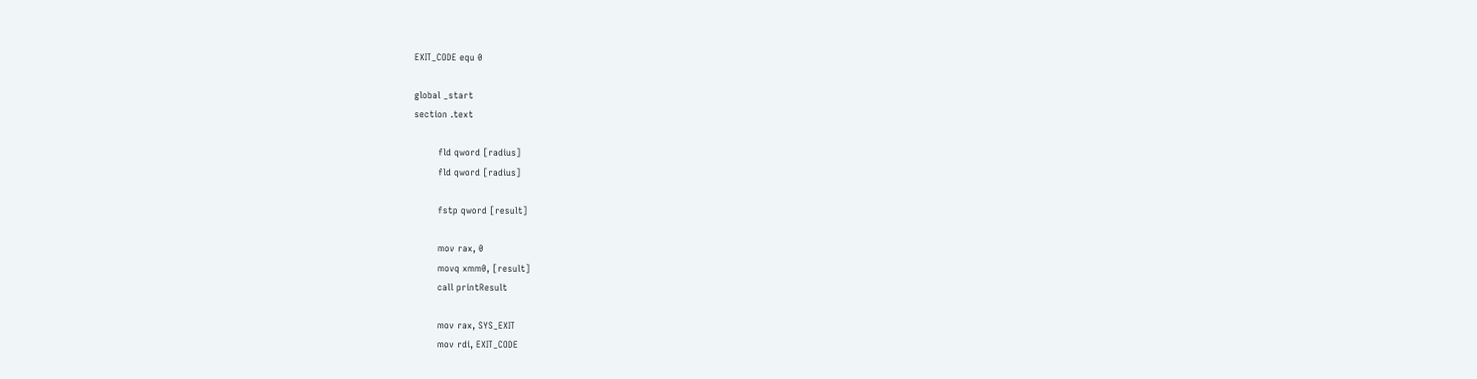EXIT_CODE equ 0

global _start
section .text

        fld qword [radius]
        fld qword [radius]

        fstp qword [result]

        mov rax, 0
        movq xmm0, [result]
        call printResult

        mov rax, SYS_EXIT
        mov rdi, EXIT_CODE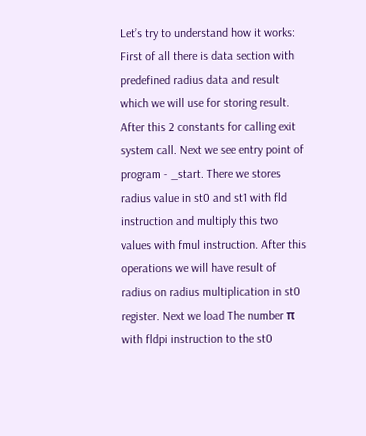Let’s try to understand how it works: First of all there is data section with predefined radius data and result which we will use for storing result. After this 2 constants for calling exit system call. Next we see entry point of program - _start. There we stores radius value in st0 and st1 with fld instruction and multiply this two values with fmul instruction. After this operations we will have result of radius on radius multiplication in st0 register. Next we load The number π with fldpi instruction to the st0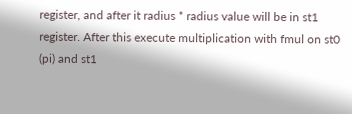register, and after it radius * radius value will be in st1 register. After this execute multiplication with fmul on st0 (pi) and st1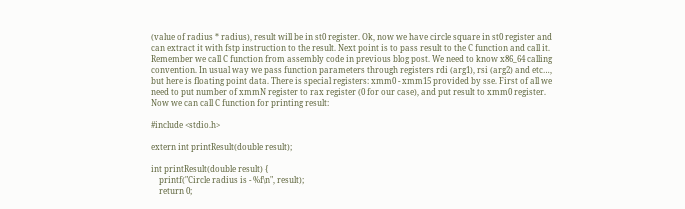(value of radius * radius), result will be in st0 register. Ok, now we have circle square in st0 register and can extract it with fstp instruction to the result. Next point is to pass result to the C function and call it. Remember we call C function from assembly code in previous blog post. We need to know x86_64 calling convention. In usual way we pass function parameters through registers rdi (arg1), rsi (arg2) and etc…, but here is floating point data. There is special registers: xmm0 - xmm15 provided by sse. First of all we need to put number of xmmN register to rax register (0 for our case), and put result to xmm0 register. Now we can call C function for printing result:

#include <stdio.h>

extern int printResult(double result);

int printResult(double result) {
    printf("Circle radius is - %f\n", result);
    return 0;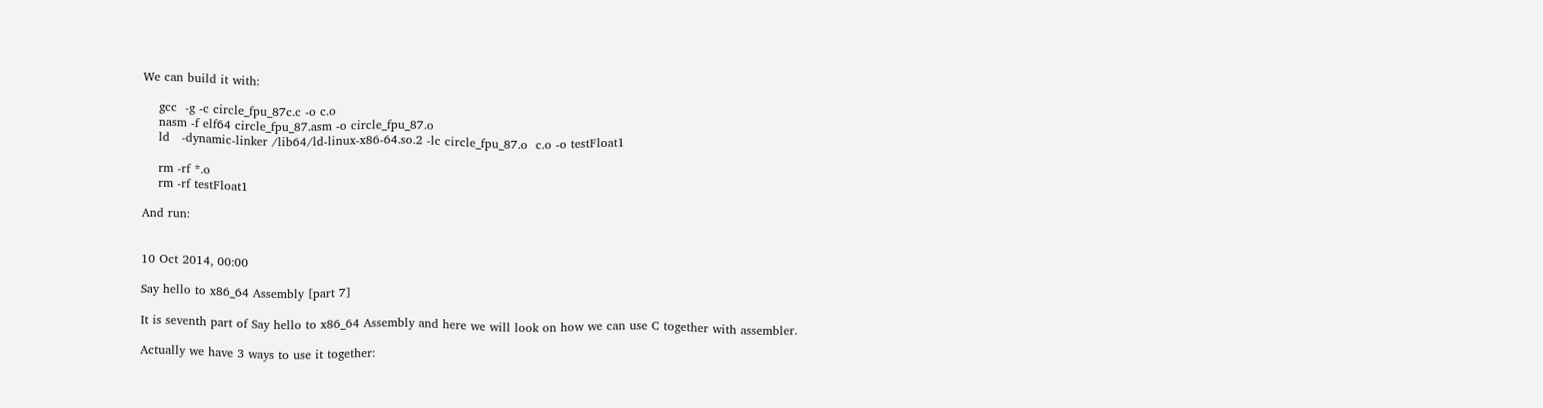We can build it with:

    gcc  -g -c circle_fpu_87c.c -o c.o
    nasm -f elf64 circle_fpu_87.asm -o circle_fpu_87.o
    ld   -dynamic-linker /lib64/ld-linux-x86-64.so.2 -lc circle_fpu_87.o  c.o -o testFloat1

    rm -rf *.o
    rm -rf testFloat1

And run:


10 Oct 2014, 00:00

Say hello to x86_64 Assembly [part 7]

It is seventh part of Say hello to x86_64 Assembly and here we will look on how we can use C together with assembler.

Actually we have 3 ways to use it together: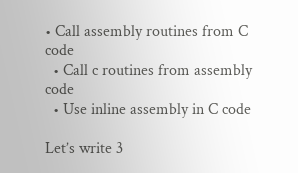• Call assembly routines from C code
  • Call c routines from assembly code
  • Use inline assembly in C code

Let’s write 3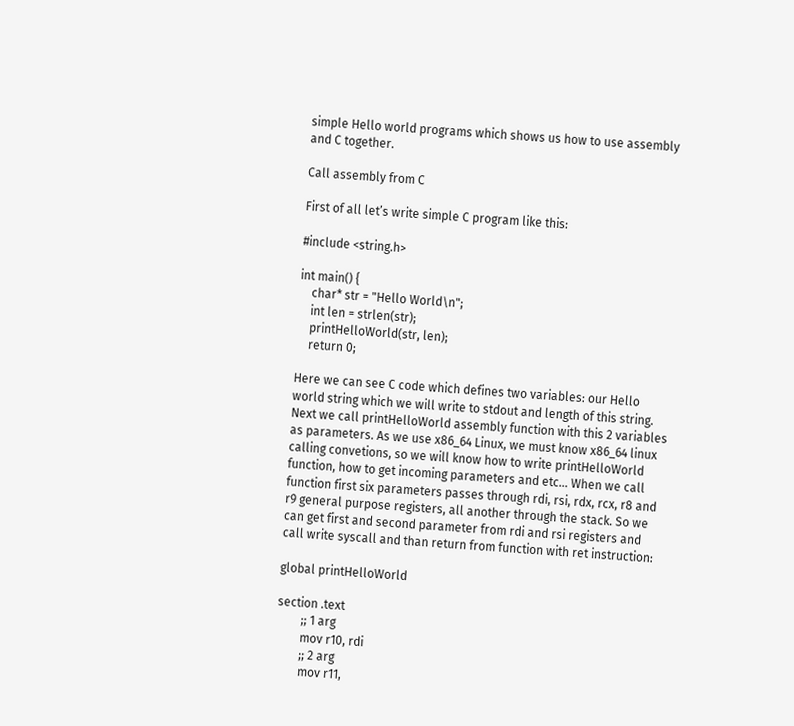simple Hello world programs which shows us how to use assembly and C together.

Call assembly from C

First of all let’s write simple C program like this:

#include <string.h>

int main() {
    char* str = "Hello World\n";
    int len = strlen(str);
    printHelloWorld(str, len);
    return 0;

Here we can see C code which defines two variables: our Hello world string which we will write to stdout and length of this string. Next we call printHelloWorld assembly function with this 2 variables as parameters. As we use x86_64 Linux, we must know x86_64 linux calling convetions, so we will know how to write printHelloWorld function, how to get incoming parameters and etc… When we call function first six parameters passes through rdi, rsi, rdx, rcx, r8 and r9 general purpose registers, all another through the stack. So we can get first and second parameter from rdi and rsi registers and call write syscall and than return from function with ret instruction:

global printHelloWorld

section .text
        ;; 1 arg
        mov r10, rdi
        ;; 2 arg
        mov r11,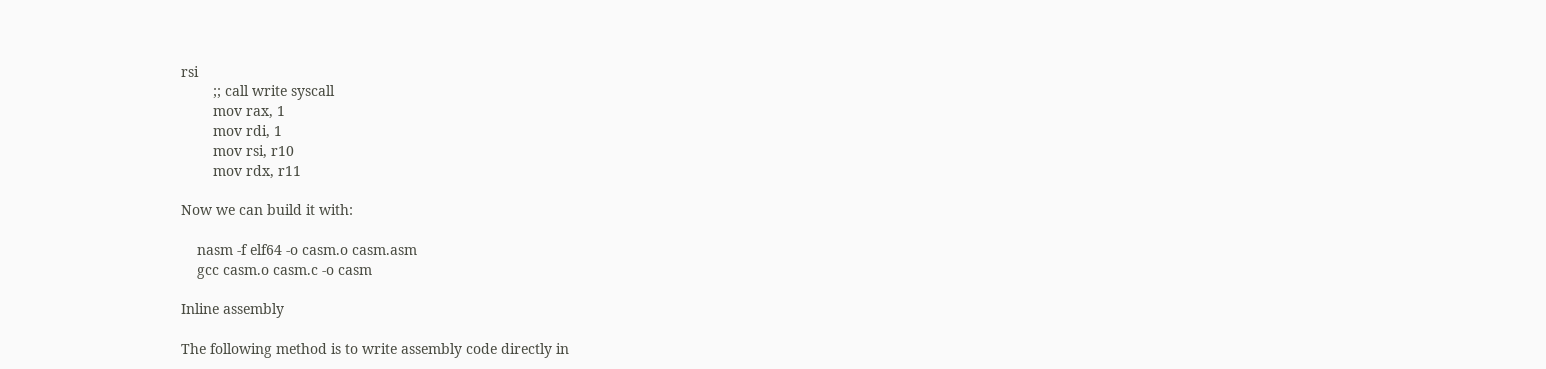rsi
        ;; call write syscall
        mov rax, 1
        mov rdi, 1
        mov rsi, r10
        mov rdx, r11

Now we can build it with:

    nasm -f elf64 -o casm.o casm.asm
    gcc casm.o casm.c -o casm

Inline assembly

The following method is to write assembly code directly in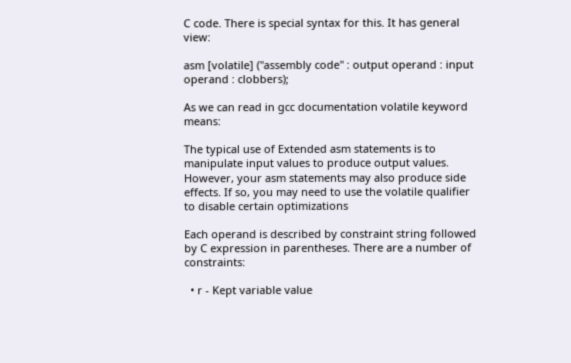C code. There is special syntax for this. It has general view:

asm [volatile] ("assembly code" : output operand : input operand : clobbers);

As we can read in gcc documentation volatile keyword means:

The typical use of Extended asm statements is to manipulate input values to produce output values. However, your asm statements may also produce side effects. If so, you may need to use the volatile qualifier to disable certain optimizations

Each operand is described by constraint string followed by C expression in parentheses. There are a number of constraints:

  • r - Kept variable value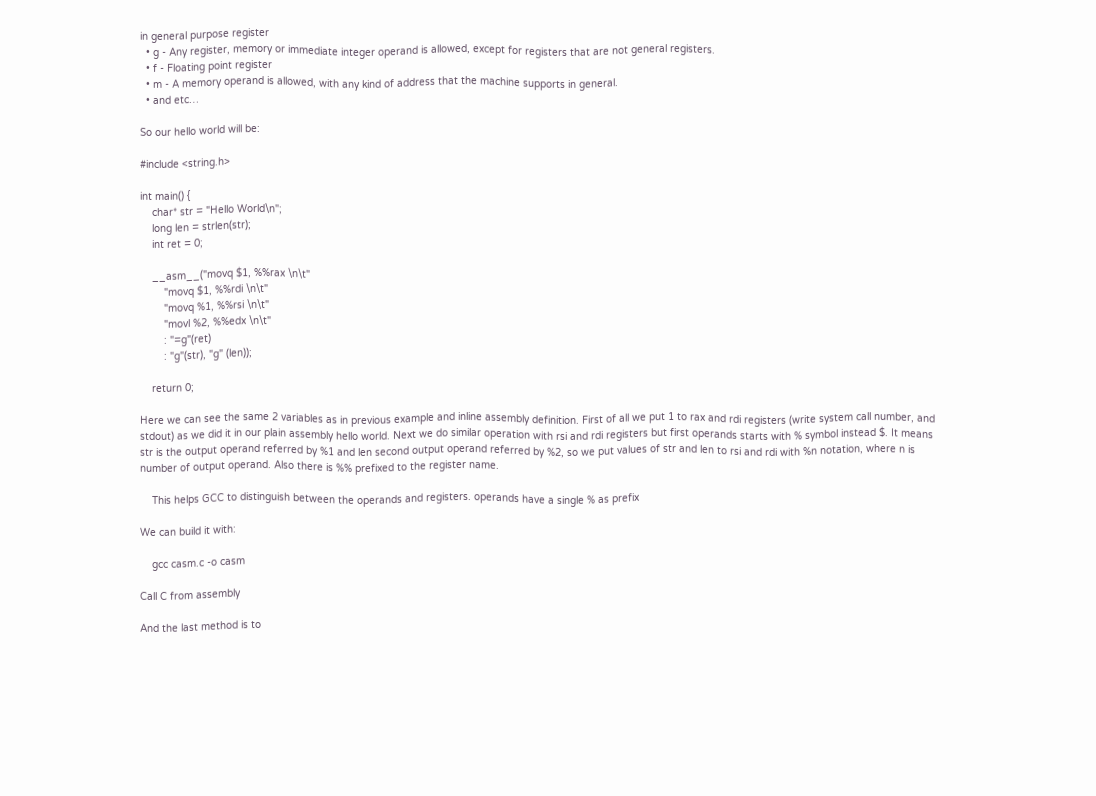in general purpose register
  • g - Any register, memory or immediate integer operand is allowed, except for registers that are not general registers.
  • f - Floating point register
  • m - A memory operand is allowed, with any kind of address that the machine supports in general.
  • and etc…

So our hello world will be:

#include <string.h>

int main() {
    char* str = "Hello World\n";
    long len = strlen(str);
    int ret = 0;

    __asm__("movq $1, %%rax \n\t"
        "movq $1, %%rdi \n\t"
        "movq %1, %%rsi \n\t"
        "movl %2, %%edx \n\t"
        : "=g"(ret)
        : "g"(str), "g" (len));

    return 0;

Here we can see the same 2 variables as in previous example and inline assembly definition. First of all we put 1 to rax and rdi registers (write system call number, and stdout) as we did it in our plain assembly hello world. Next we do similar operation with rsi and rdi registers but first operands starts with % symbol instead $. It means str is the output operand referred by %1 and len second output operand referred by %2, so we put values of str and len to rsi and rdi with %n notation, where n is number of output operand. Also there is %% prefixed to the register name.

    This helps GCC to distinguish between the operands and registers. operands have a single % as prefix

We can build it with:

    gcc casm.c -o casm

Call C from assembly

And the last method is to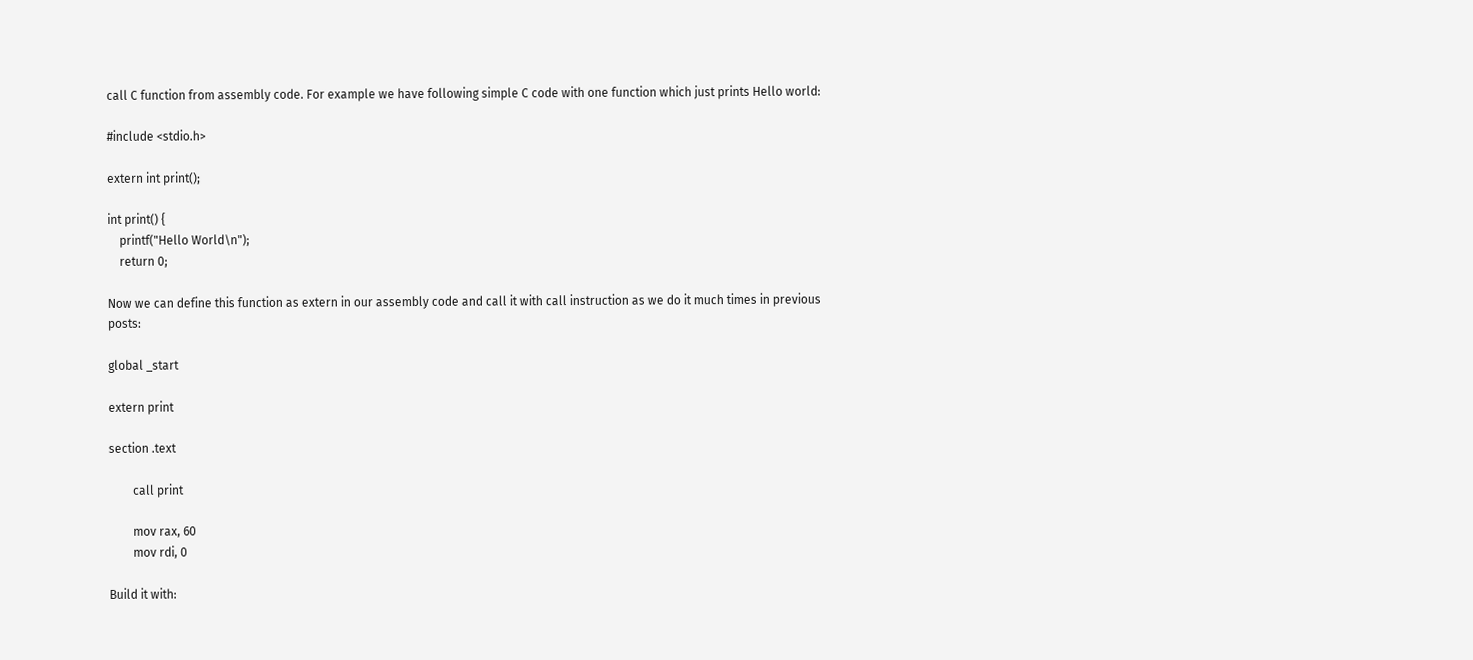call C function from assembly code. For example we have following simple C code with one function which just prints Hello world:

#include <stdio.h>

extern int print();

int print() {
    printf("Hello World\n");
    return 0;

Now we can define this function as extern in our assembly code and call it with call instruction as we do it much times in previous posts:

global _start

extern print

section .text

        call print

        mov rax, 60
        mov rdi, 0

Build it with: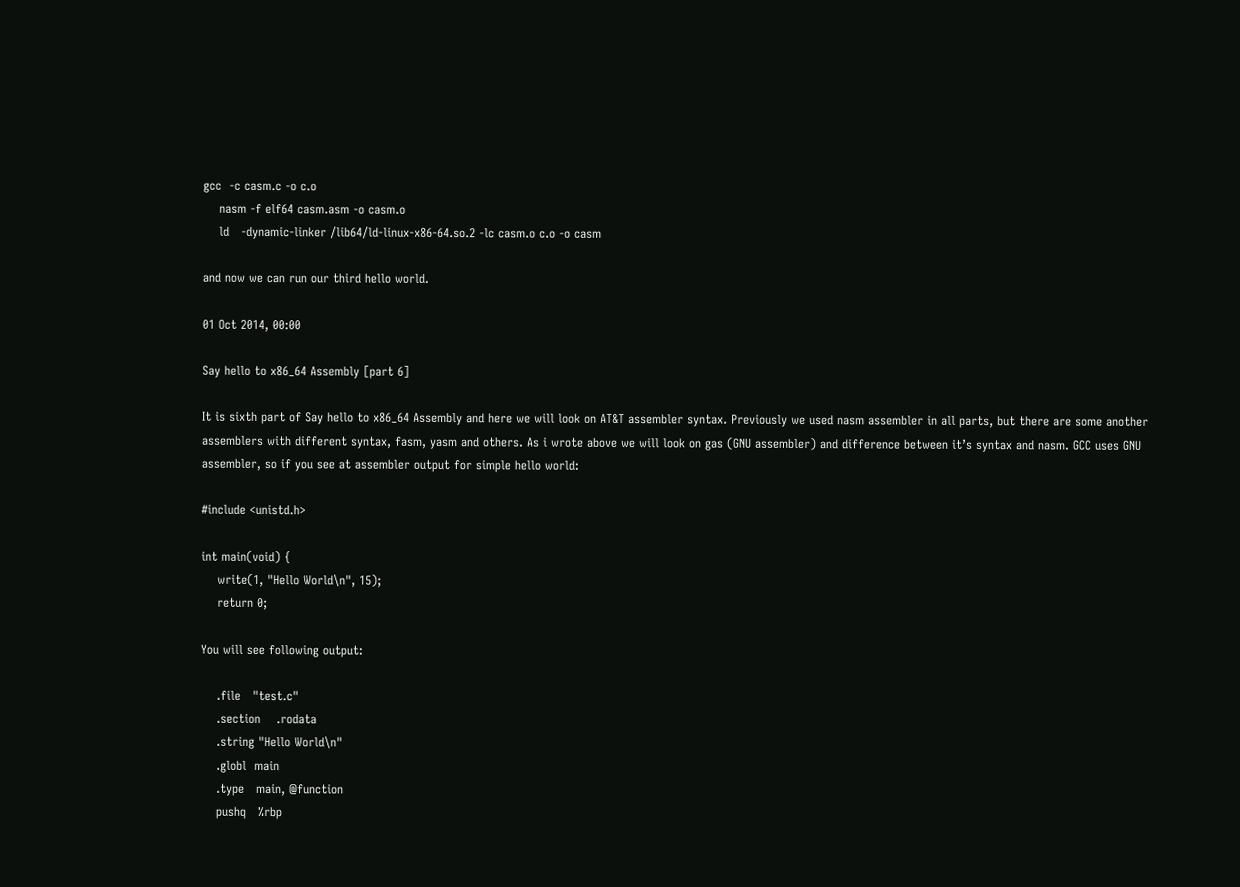gcc  -c casm.c -o c.o
    nasm -f elf64 casm.asm -o casm.o
    ld   -dynamic-linker /lib64/ld-linux-x86-64.so.2 -lc casm.o c.o -o casm

and now we can run our third hello world.

01 Oct 2014, 00:00

Say hello to x86_64 Assembly [part 6]

It is sixth part of Say hello to x86_64 Assembly and here we will look on AT&T assembler syntax. Previously we used nasm assembler in all parts, but there are some another assemblers with different syntax, fasm, yasm and others. As i wrote above we will look on gas (GNU assembler) and difference between it’s syntax and nasm. GCC uses GNU assembler, so if you see at assembler output for simple hello world:

#include <unistd.h>

int main(void) {
    write(1, "Hello World\n", 15);
    return 0;

You will see following output:

    .file   "test.c"
    .section    .rodata
    .string "Hello World\n"
    .globl  main
    .type   main, @function
    pushq   %rbp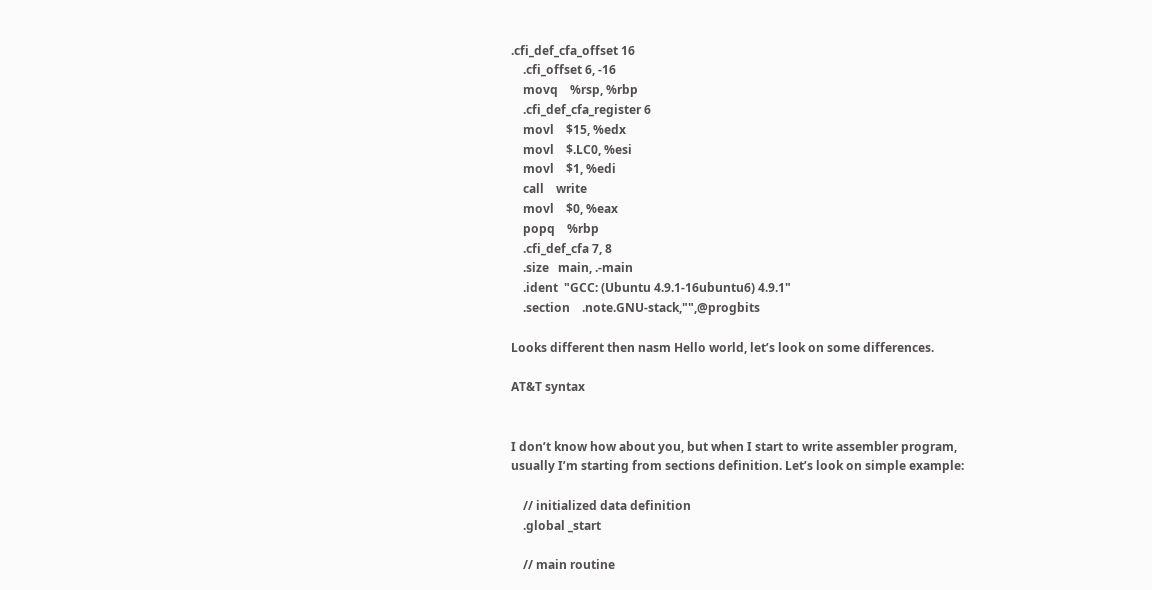.cfi_def_cfa_offset 16
    .cfi_offset 6, -16
    movq    %rsp, %rbp
    .cfi_def_cfa_register 6
    movl    $15, %edx
    movl    $.LC0, %esi
    movl    $1, %edi
    call    write
    movl    $0, %eax
    popq    %rbp
    .cfi_def_cfa 7, 8
    .size   main, .-main
    .ident  "GCC: (Ubuntu 4.9.1-16ubuntu6) 4.9.1"
    .section    .note.GNU-stack,"",@progbits

Looks different then nasm Hello world, let’s look on some differences.

AT&T syntax


I don’t know how about you, but when I start to write assembler program, usually I’m starting from sections definition. Let’s look on simple example:

    // initialized data definition
    .global _start

    // main routine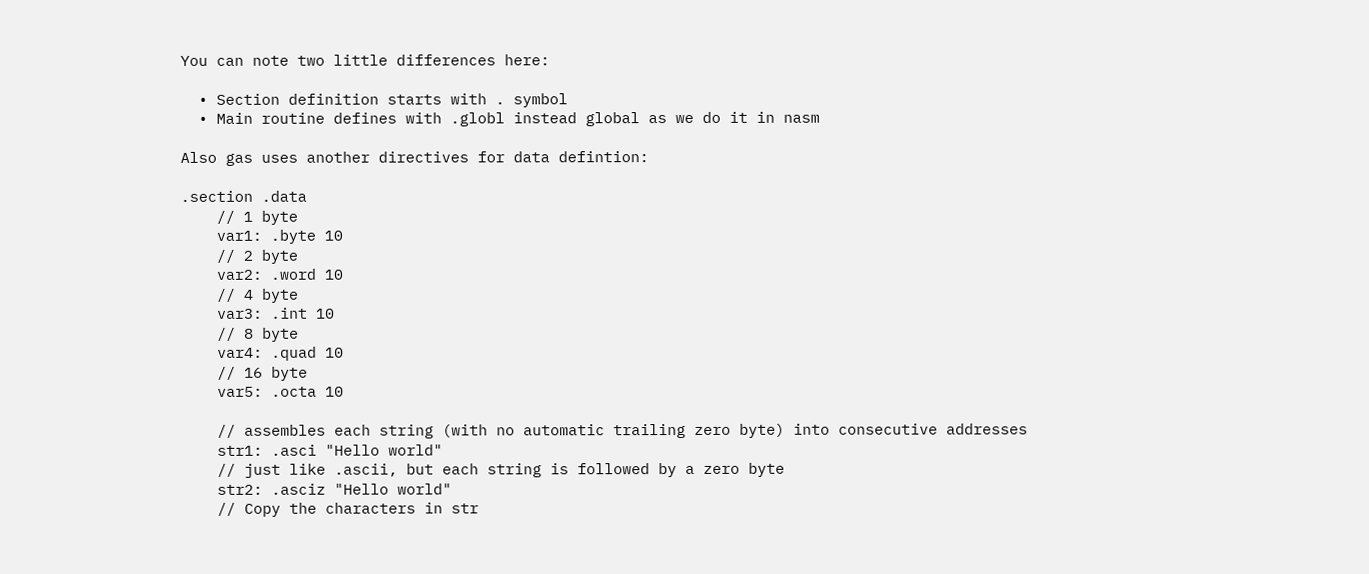You can note two little differences here:

  • Section definition starts with . symbol
  • Main routine defines with .globl instead global as we do it in nasm

Also gas uses another directives for data defintion:

.section .data
    // 1 byte
    var1: .byte 10
    // 2 byte
    var2: .word 10
    // 4 byte
    var3: .int 10
    // 8 byte
    var4: .quad 10
    // 16 byte
    var5: .octa 10

    // assembles each string (with no automatic trailing zero byte) into consecutive addresses
    str1: .asci "Hello world"
    // just like .ascii, but each string is followed by a zero byte
    str2: .asciz "Hello world"
    // Copy the characters in str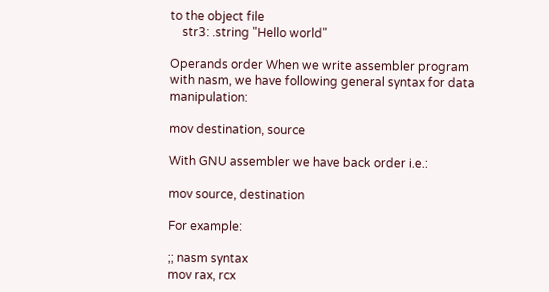to the object file
    str3: .string "Hello world"

Operands order When we write assembler program with nasm, we have following general syntax for data manipulation:

mov destination, source

With GNU assembler we have back order i.e.:

mov source, destination

For example:

;; nasm syntax
mov rax, rcx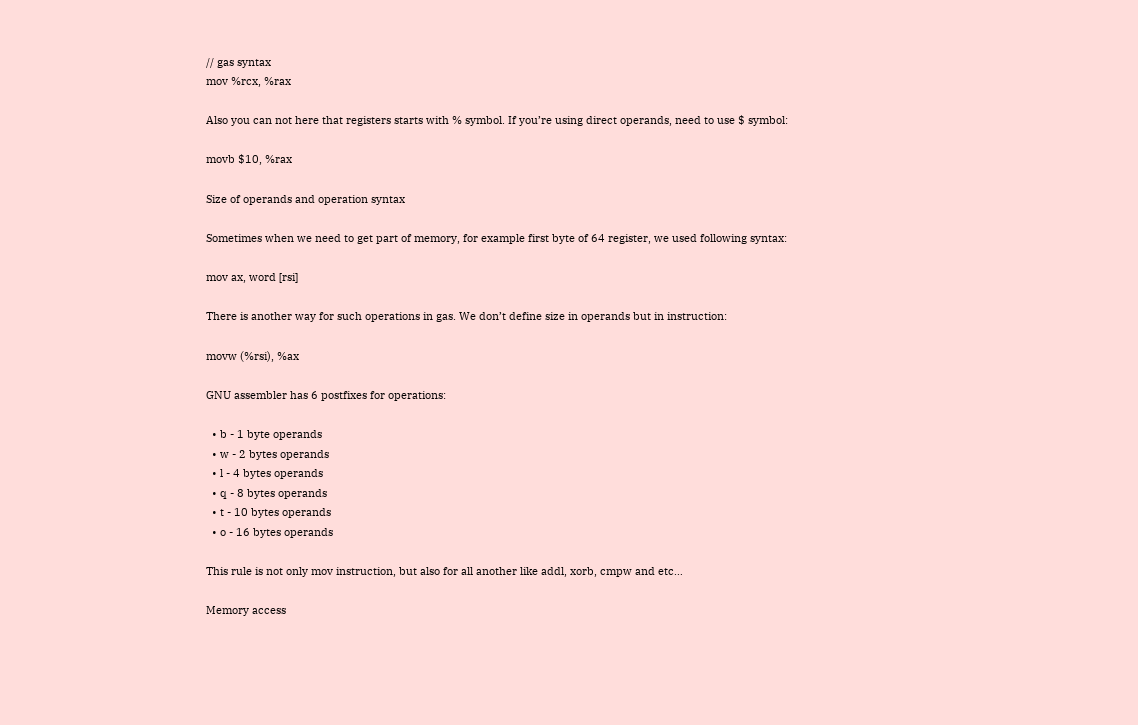// gas syntax
mov %rcx, %rax

Also you can not here that registers starts with % symbol. If you’re using direct operands, need to use $ symbol:

movb $10, %rax

Size of operands and operation syntax

Sometimes when we need to get part of memory, for example first byte of 64 register, we used following syntax:

mov ax, word [rsi]

There is another way for such operations in gas. We don’t define size in operands but in instruction:

movw (%rsi), %ax

GNU assembler has 6 postfixes for operations:

  • b - 1 byte operands
  • w - 2 bytes operands
  • l - 4 bytes operands
  • q - 8 bytes operands
  • t - 10 bytes operands
  • o - 16 bytes operands

This rule is not only mov instruction, but also for all another like addl, xorb, cmpw and etc…

Memory access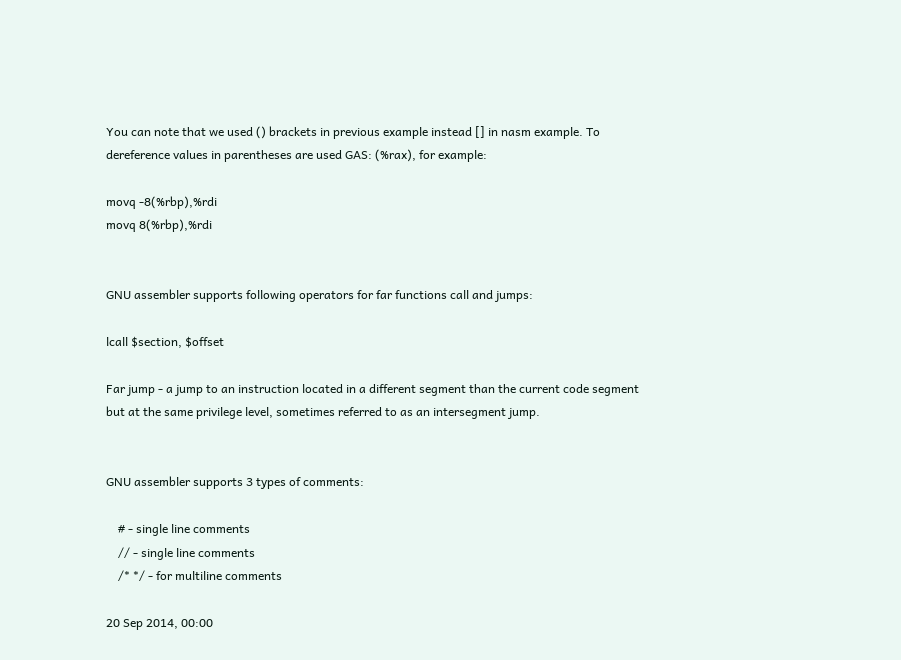You can note that we used () brackets in previous example instead [] in nasm example. To dereference values in parentheses are used GAS: (%rax), for example:

movq -8(%rbp),%rdi
movq 8(%rbp),%rdi


GNU assembler supports following operators for far functions call and jumps:

lcall $section, $offset

Far jump - a jump to an instruction located in a different segment than the current code segment but at the same privilege level, sometimes referred to as an intersegment jump.


GNU assembler supports 3 types of comments:

    # - single line comments
    // - single line comments
    /* */ - for multiline comments

20 Sep 2014, 00:00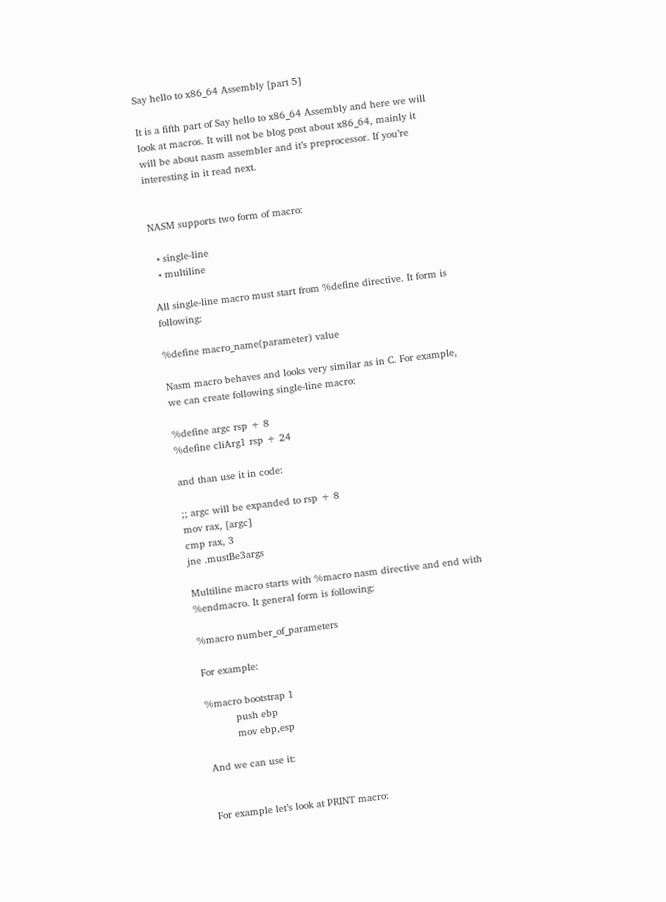Say hello to x86_64 Assembly [part 5]

It is a fifth part of Say hello to x86_64 Assembly and here we will look at macros. It will not be blog post about x86_64, mainly it will be about nasm assembler and it’s preprocessor. If you’re interesting in it read next.


NASM supports two form of macro:

  • single-line
  • multiline

All single-line macro must start from %define directive. It form is following:

%define macro_name(parameter) value

Nasm macro behaves and looks very similar as in C. For example, we can create following single-line macro:

%define argc rsp + 8
%define cliArg1 rsp + 24

and than use it in code:

;; argc will be expanded to rsp + 8
mov rax, [argc]
cmp rax, 3
jne .mustBe3args

Multiline macro starts with %macro nasm directive and end with %endmacro. It general form is following:

%macro number_of_parameters

For example:

%macro bootstrap 1
          push ebp
          mov ebp,esp

And we can use it:


For example let’s look at PRINT macro: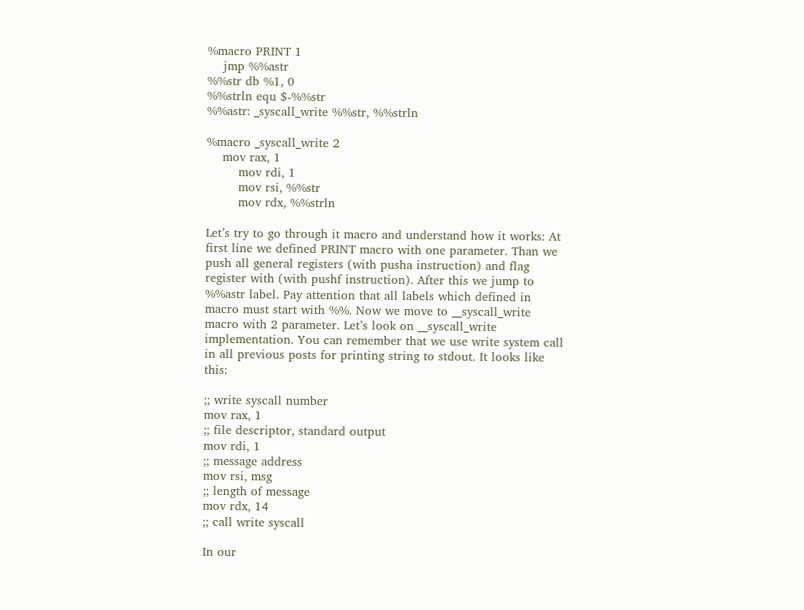%macro PRINT 1
    jmp %%astr
%%str db %1, 0
%%strln equ $-%%str
%%astr: _syscall_write %%str, %%strln

%macro _syscall_write 2
    mov rax, 1
        mov rdi, 1
        mov rsi, %%str
        mov rdx, %%strln

Let’s try to go through it macro and understand how it works: At first line we defined PRINT macro with one parameter. Than we push all general registers (with pusha instruction) and flag register with (with pushf instruction). After this we jump to %%astr label. Pay attention that all labels which defined in macro must start with %%. Now we move to __syscall_write macro with 2 parameter. Let’s look on __syscall_write implementation. You can remember that we use write system call in all previous posts for printing string to stdout. It looks like this:

;; write syscall number
mov rax, 1
;; file descriptor, standard output
mov rdi, 1
;; message address
mov rsi, msg
;; length of message
mov rdx, 14
;; call write syscall

In our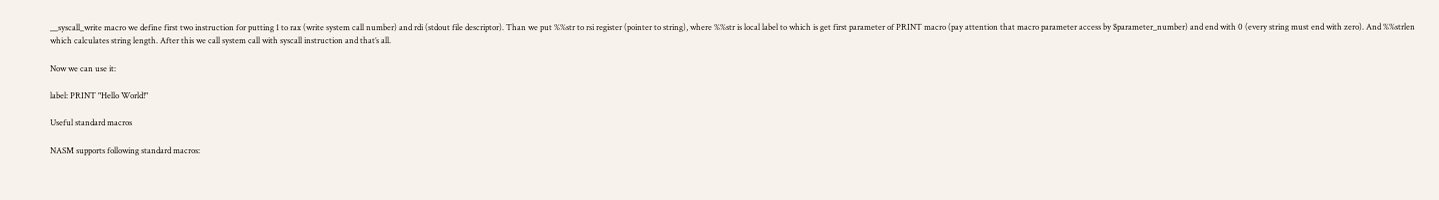__syscall_write macro we define first two instruction for putting 1 to rax (write system call number) and rdi (stdout file descriptor). Than we put %%str to rsi register (pointer to string), where %%str is local label to which is get first parameter of PRINT macro (pay attention that macro parameter access by $parameter_number) and end with 0 (every string must end with zero). And %%strlen which calculates string length. After this we call system call with syscall instruction and that’s all.

Now we can use it:

label: PRINT "Hello World!"

Useful standard macros

NASM supports following standard macros: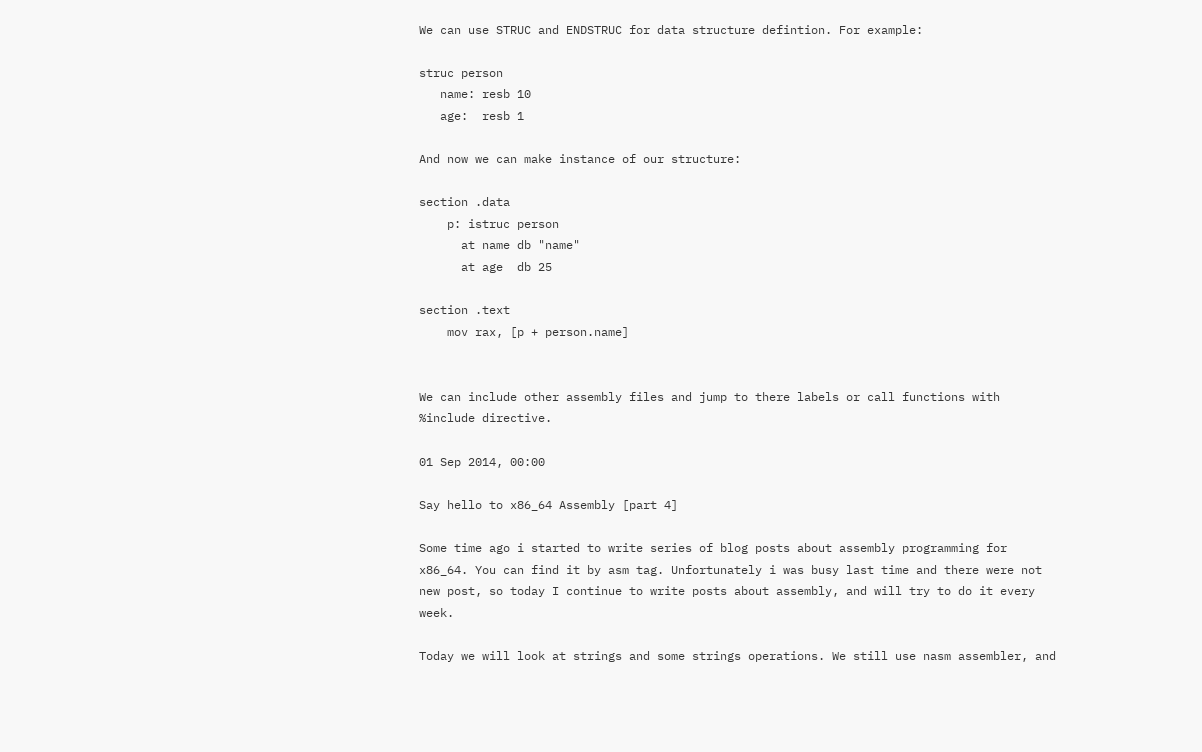We can use STRUC and ENDSTRUC for data structure defintion. For example:

struc person
   name: resb 10
   age:  resb 1

And now we can make instance of our structure:

section .data
    p: istruc person
      at name db "name"
      at age  db 25

section .text
    mov rax, [p + person.name]


We can include other assembly files and jump to there labels or call functions with %include directive.

01 Sep 2014, 00:00

Say hello to x86_64 Assembly [part 4]

Some time ago i started to write series of blog posts about assembly programming for x86_64. You can find it by asm tag. Unfortunately i was busy last time and there were not new post, so today I continue to write posts about assembly, and will try to do it every week.

Today we will look at strings and some strings operations. We still use nasm assembler, and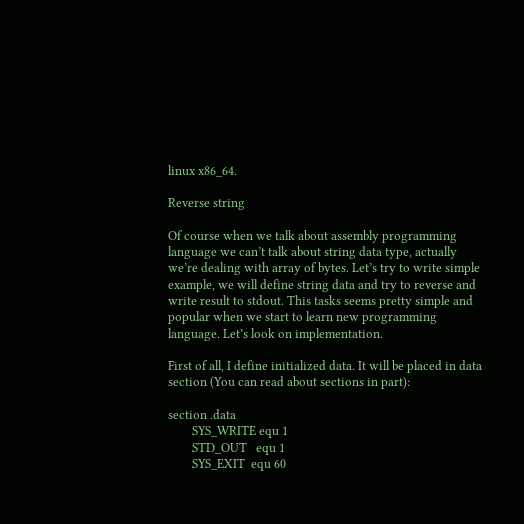linux x86_64.

Reverse string

Of course when we talk about assembly programming language we can’t talk about string data type, actually we’re dealing with array of bytes. Let’s try to write simple example, we will define string data and try to reverse and write result to stdout. This tasks seems pretty simple and popular when we start to learn new programming language. Let’s look on implementation.

First of all, I define initialized data. It will be placed in data section (You can read about sections in part):

section .data
        SYS_WRITE equ 1
        STD_OUT   equ 1
        SYS_EXIT  equ 60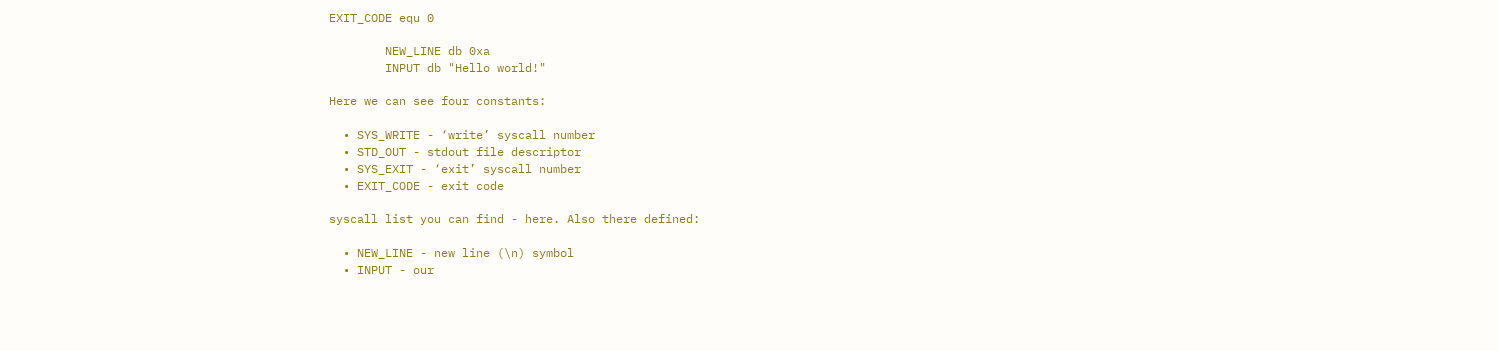EXIT_CODE equ 0

        NEW_LINE db 0xa
        INPUT db "Hello world!"

Here we can see four constants:

  • SYS_WRITE - ‘write’ syscall number
  • STD_OUT - stdout file descriptor
  • SYS_EXIT - ‘exit’ syscall number
  • EXIT_CODE - exit code

syscall list you can find - here. Also there defined:

  • NEW_LINE - new line (\n) symbol
  • INPUT - our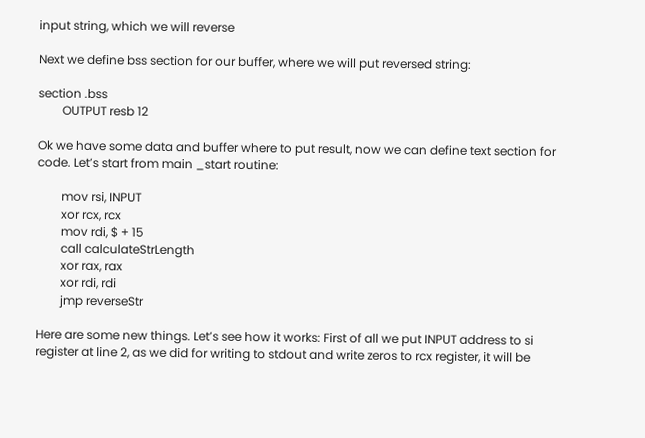input string, which we will reverse

Next we define bss section for our buffer, where we will put reversed string:

section .bss
        OUTPUT resb 12

Ok we have some data and buffer where to put result, now we can define text section for code. Let’s start from main _start routine:

        mov rsi, INPUT
        xor rcx, rcx
        mov rdi, $ + 15
        call calculateStrLength
        xor rax, rax
        xor rdi, rdi
        jmp reverseStr

Here are some new things. Let’s see how it works: First of all we put INPUT address to si register at line 2, as we did for writing to stdout and write zeros to rcx register, it will be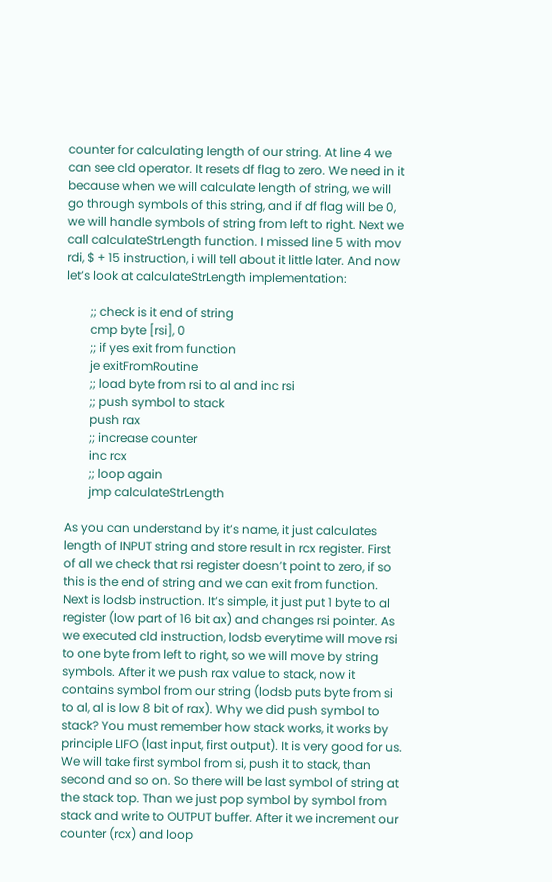counter for calculating length of our string. At line 4 we can see cld operator. It resets df flag to zero. We need in it because when we will calculate length of string, we will go through symbols of this string, and if df flag will be 0, we will handle symbols of string from left to right. Next we call calculateStrLength function. I missed line 5 with mov rdi, $ + 15 instruction, i will tell about it little later. And now let’s look at calculateStrLength implementation:

        ;; check is it end of string
        cmp byte [rsi], 0
        ;; if yes exit from function
        je exitFromRoutine
        ;; load byte from rsi to al and inc rsi
        ;; push symbol to stack
        push rax
        ;; increase counter
        inc rcx
        ;; loop again
        jmp calculateStrLength

As you can understand by it’s name, it just calculates length of INPUT string and store result in rcx register. First of all we check that rsi register doesn’t point to zero, if so this is the end of string and we can exit from function. Next is lodsb instruction. It’s simple, it just put 1 byte to al register (low part of 16 bit ax) and changes rsi pointer. As we executed cld instruction, lodsb everytime will move rsi to one byte from left to right, so we will move by string symbols. After it we push rax value to stack, now it contains symbol from our string (lodsb puts byte from si to al, al is low 8 bit of rax). Why we did push symbol to stack? You must remember how stack works, it works by principle LIFO (last input, first output). It is very good for us. We will take first symbol from si, push it to stack, than second and so on. So there will be last symbol of string at the stack top. Than we just pop symbol by symbol from stack and write to OUTPUT buffer. After it we increment our counter (rcx) and loop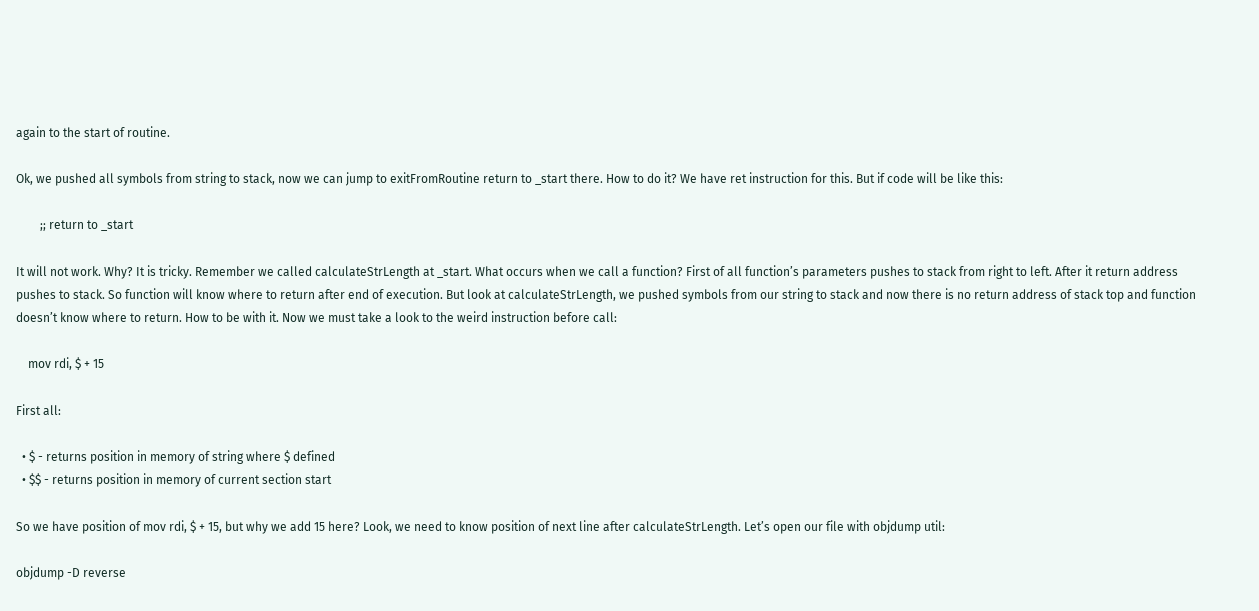again to the start of routine.

Ok, we pushed all symbols from string to stack, now we can jump to exitFromRoutine return to _start there. How to do it? We have ret instruction for this. But if code will be like this:

        ;; return to _start

It will not work. Why? It is tricky. Remember we called calculateStrLength at _start. What occurs when we call a function? First of all function’s parameters pushes to stack from right to left. After it return address pushes to stack. So function will know where to return after end of execution. But look at calculateStrLength, we pushed symbols from our string to stack and now there is no return address of stack top and function doesn’t know where to return. How to be with it. Now we must take a look to the weird instruction before call:

    mov rdi, $ + 15

First all:

  • $ - returns position in memory of string where $ defined
  • $$ - returns position in memory of current section start

So we have position of mov rdi, $ + 15, but why we add 15 here? Look, we need to know position of next line after calculateStrLength. Let’s open our file with objdump util:

objdump -D reverse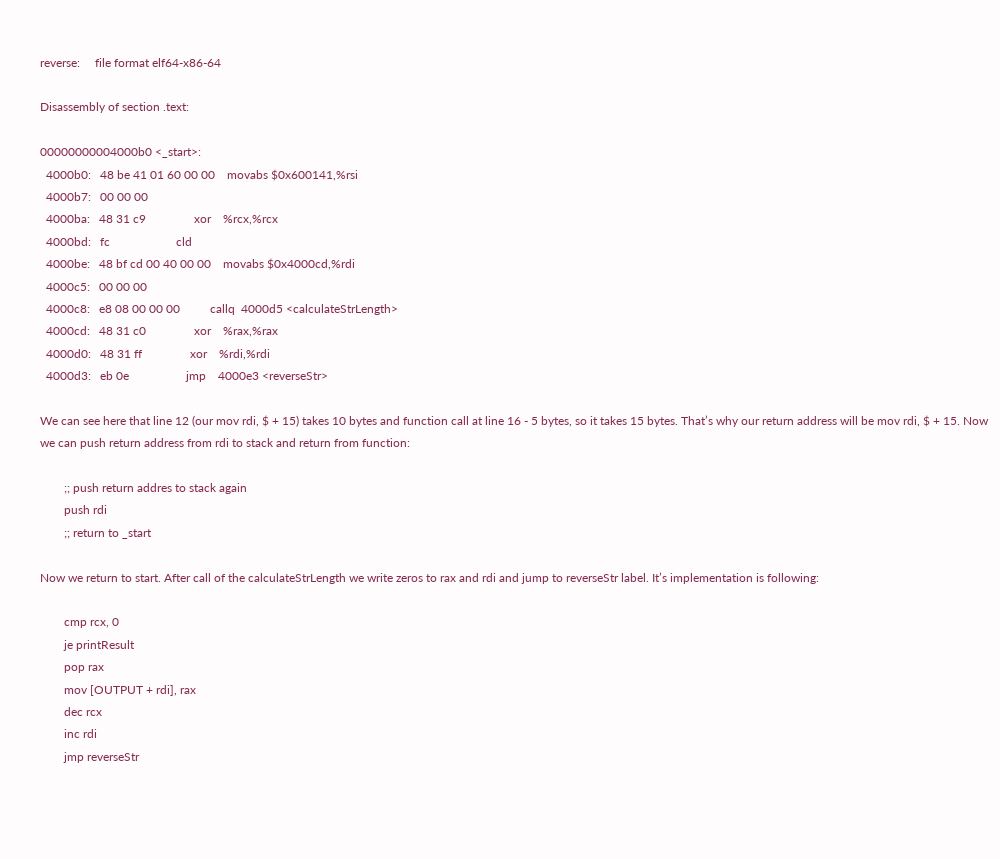reverse:     file format elf64-x86-64

Disassembly of section .text:

00000000004000b0 <_start>:
  4000b0:   48 be 41 01 60 00 00    movabs $0x600141,%rsi
  4000b7:   00 00 00
  4000ba:   48 31 c9                xor    %rcx,%rcx
  4000bd:   fc                      cld
  4000be:   48 bf cd 00 40 00 00    movabs $0x4000cd,%rdi
  4000c5:   00 00 00
  4000c8:   e8 08 00 00 00          callq  4000d5 <calculateStrLength>
  4000cd:   48 31 c0                xor    %rax,%rax
  4000d0:   48 31 ff                xor    %rdi,%rdi
  4000d3:   eb 0e                   jmp    4000e3 <reverseStr>

We can see here that line 12 (our mov rdi, $ + 15) takes 10 bytes and function call at line 16 - 5 bytes, so it takes 15 bytes. That’s why our return address will be mov rdi, $ + 15. Now we can push return address from rdi to stack and return from function:

        ;; push return addres to stack again
        push rdi
        ;; return to _start

Now we return to start. After call of the calculateStrLength we write zeros to rax and rdi and jump to reverseStr label. It’s implementation is following:

        cmp rcx, 0
        je printResult
        pop rax
        mov [OUTPUT + rdi], rax
        dec rcx
        inc rdi
        jmp reverseStr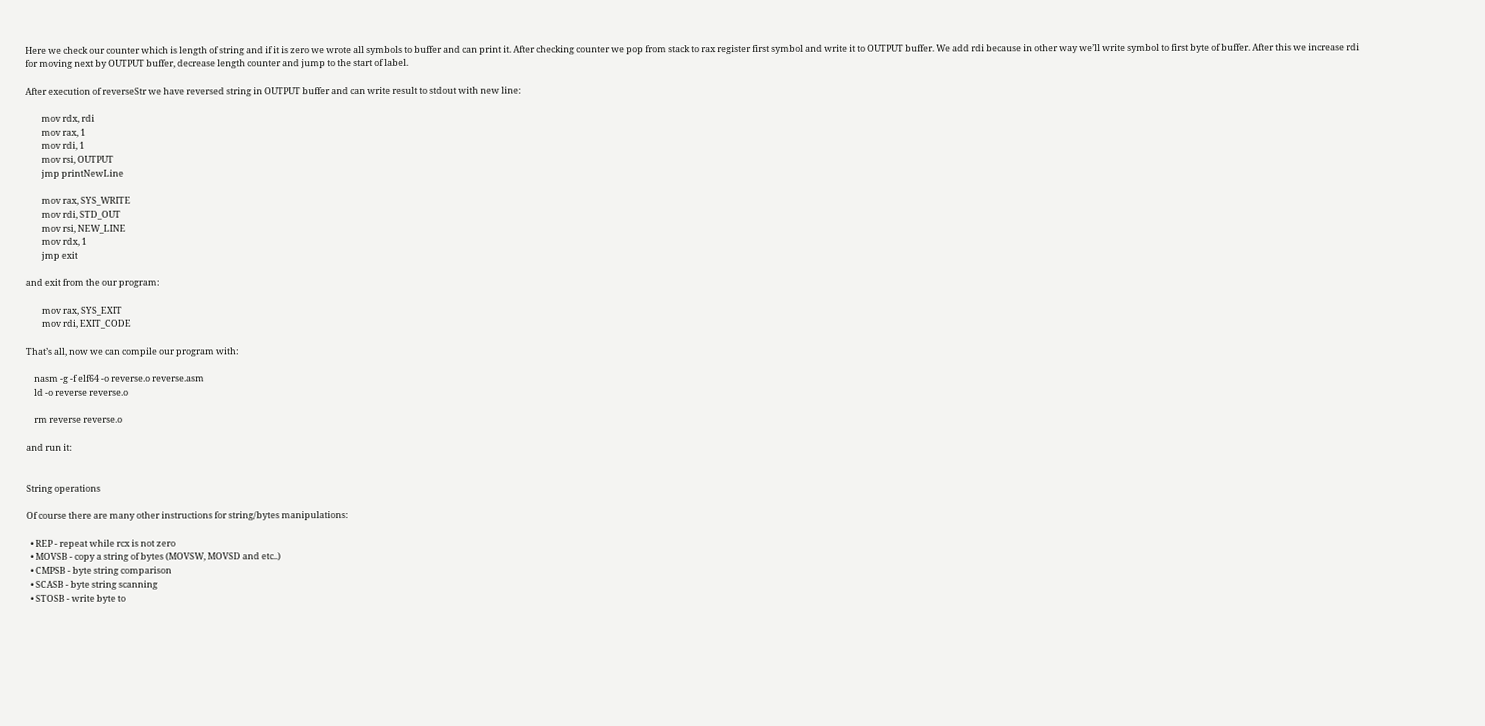Here we check our counter which is length of string and if it is zero we wrote all symbols to buffer and can print it. After checking counter we pop from stack to rax register first symbol and write it to OUTPUT buffer. We add rdi because in other way we’ll write symbol to first byte of buffer. After this we increase rdi for moving next by OUTPUT buffer, decrease length counter and jump to the start of label.

After execution of reverseStr we have reversed string in OUTPUT buffer and can write result to stdout with new line:

        mov rdx, rdi
        mov rax, 1
        mov rdi, 1
        mov rsi, OUTPUT
        jmp printNewLine

        mov rax, SYS_WRITE
        mov rdi, STD_OUT
        mov rsi, NEW_LINE
        mov rdx, 1
        jmp exit

and exit from the our program:

        mov rax, SYS_EXIT
        mov rdi, EXIT_CODE

That’s all, now we can compile our program with:

    nasm -g -f elf64 -o reverse.o reverse.asm
    ld -o reverse reverse.o

    rm reverse reverse.o

and run it:


String operations

Of course there are many other instructions for string/bytes manipulations:

  • REP - repeat while rcx is not zero
  • MOVSB - copy a string of bytes (MOVSW, MOVSD and etc..)
  • CMPSB - byte string comparison
  • SCASB - byte string scanning
  • STOSB - write byte to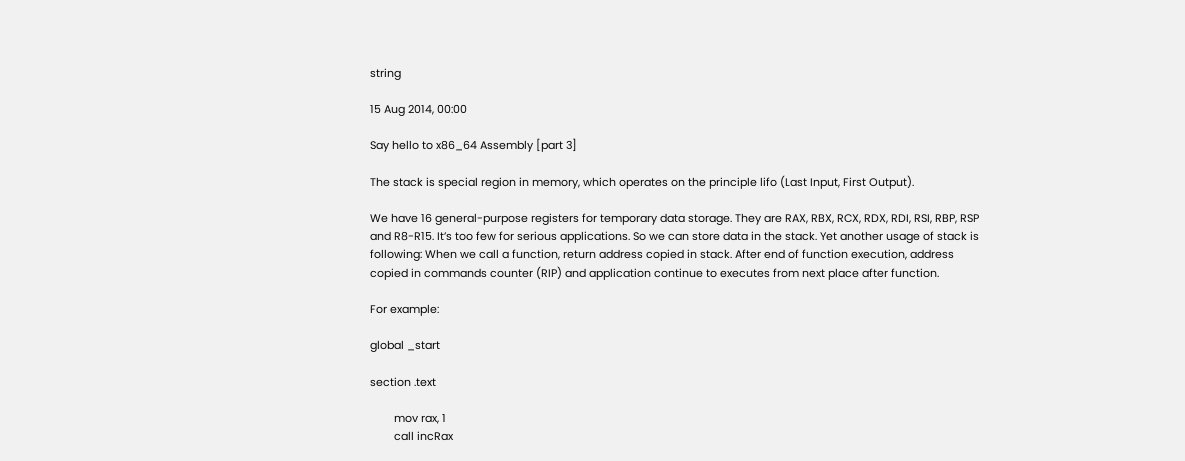string

15 Aug 2014, 00:00

Say hello to x86_64 Assembly [part 3]

The stack is special region in memory, which operates on the principle lifo (Last Input, First Output).

We have 16 general-purpose registers for temporary data storage. They are RAX, RBX, RCX, RDX, RDI, RSI, RBP, RSP and R8-R15. It’s too few for serious applications. So we can store data in the stack. Yet another usage of stack is following: When we call a function, return address copied in stack. After end of function execution, address copied in commands counter (RIP) and application continue to executes from next place after function.

For example:

global _start

section .text

        mov rax, 1
        call incRax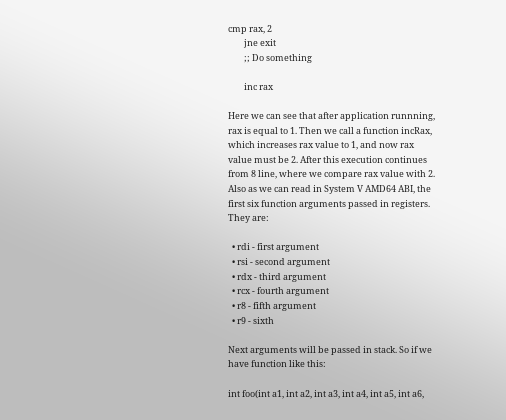cmp rax, 2
        jne exit
        ;; Do something

        inc rax

Here we can see that after application runnning, rax is equal to 1. Then we call a function incRax, which increases rax value to 1, and now rax value must be 2. After this execution continues from 8 line, where we compare rax value with 2. Also as we can read in System V AMD64 ABI, the first six function arguments passed in registers. They are:

  • rdi - first argument
  • rsi - second argument
  • rdx - third argument
  • rcx - fourth argument
  • r8 - fifth argument
  • r9 - sixth

Next arguments will be passed in stack. So if we have function like this:

int foo(int a1, int a2, int a3, int a4, int a5, int a6,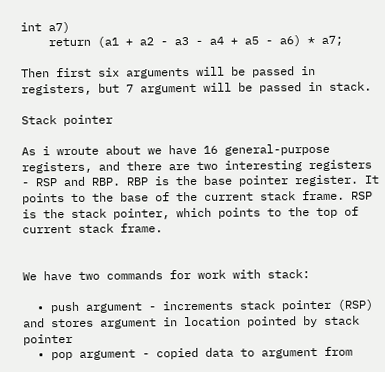int a7)
    return (a1 + a2 - a3 - a4 + a5 - a6) * a7;

Then first six arguments will be passed in registers, but 7 argument will be passed in stack.

Stack pointer

As i wroute about we have 16 general-purpose registers, and there are two interesting registers - RSP and RBP. RBP is the base pointer register. It points to the base of the current stack frame. RSP is the stack pointer, which points to the top of current stack frame.


We have two commands for work with stack:

  • push argument - increments stack pointer (RSP) and stores argument in location pointed by stack pointer
  • pop argument - copied data to argument from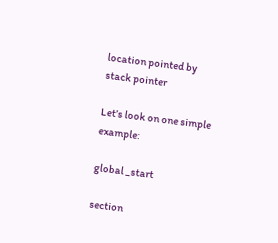location pointed by stack pointer

Let’s look on one simple example:

global _start

section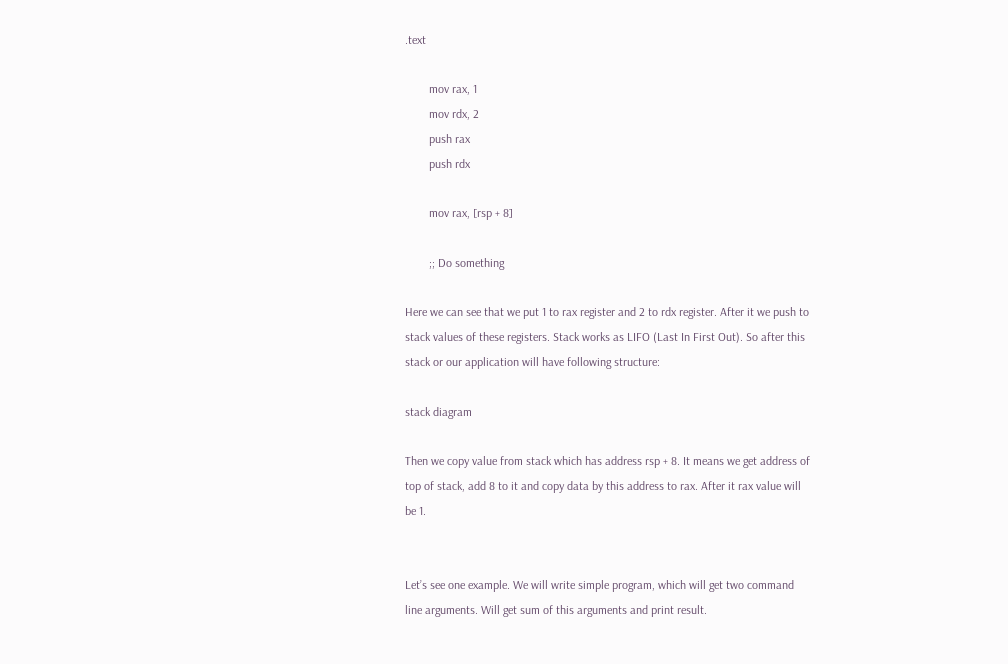.text

        mov rax, 1
        mov rdx, 2
        push rax
        push rdx

        mov rax, [rsp + 8]

        ;; Do something

Here we can see that we put 1 to rax register and 2 to rdx register. After it we push to stack values of these registers. Stack works as LIFO (Last In First Out). So after this stack or our application will have following structure:

stack diagram

Then we copy value from stack which has address rsp + 8. It means we get address of top of stack, add 8 to it and copy data by this address to rax. After it rax value will be 1.


Let’s see one example. We will write simple program, which will get two command line arguments. Will get sum of this arguments and print result.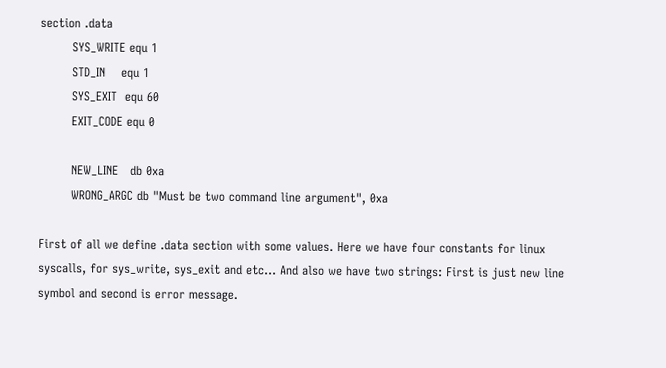section .data
        SYS_WRITE equ 1
        STD_IN    equ 1
        SYS_EXIT  equ 60
        EXIT_CODE equ 0

        NEW_LINE   db 0xa
        WRONG_ARGC db "Must be two command line argument", 0xa

First of all we define .data section with some values. Here we have four constants for linux syscalls, for sys_write, sys_exit and etc… And also we have two strings: First is just new line symbol and second is error message.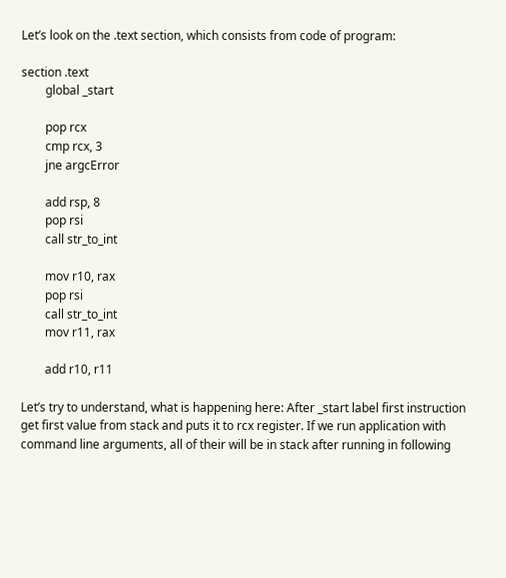Let’s look on the .text section, which consists from code of program:

section .text
        global _start

        pop rcx
        cmp rcx, 3
        jne argcError

        add rsp, 8
        pop rsi
        call str_to_int

        mov r10, rax
        pop rsi
        call str_to_int
        mov r11, rax

        add r10, r11

Let’s try to understand, what is happening here: After _start label first instruction get first value from stack and puts it to rcx register. If we run application with command line arguments, all of their will be in stack after running in following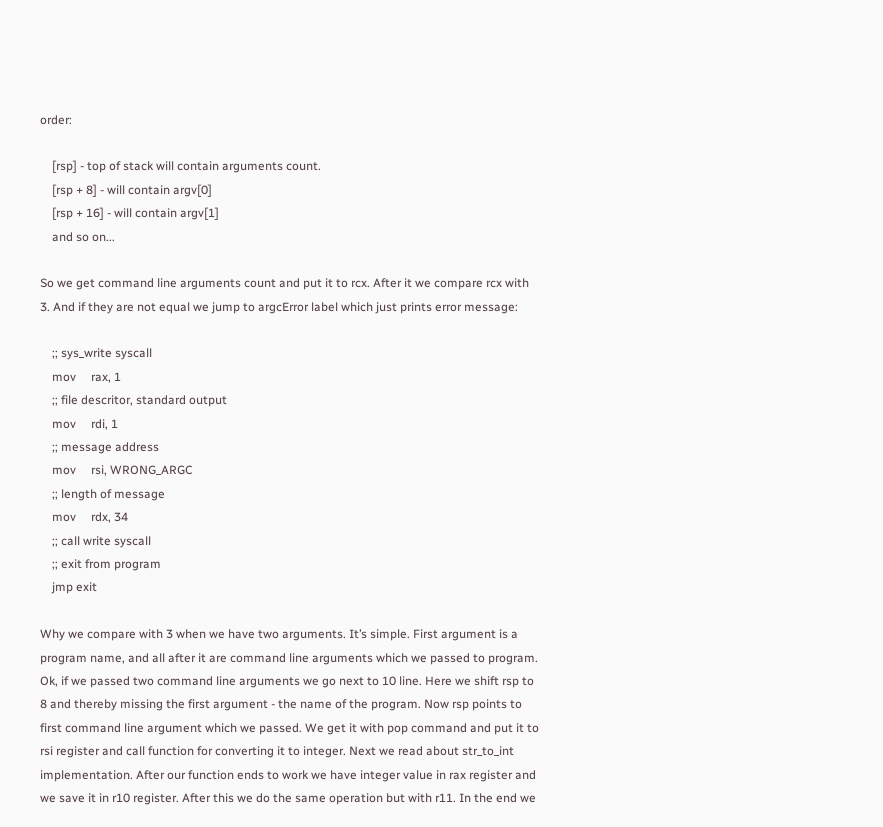order:

    [rsp] - top of stack will contain arguments count.
    [rsp + 8] - will contain argv[0]
    [rsp + 16] - will contain argv[1]
    and so on...

So we get command line arguments count and put it to rcx. After it we compare rcx with 3. And if they are not equal we jump to argcError label which just prints error message:

    ;; sys_write syscall
    mov     rax, 1
    ;; file descritor, standard output
    mov     rdi, 1
    ;; message address
    mov     rsi, WRONG_ARGC
    ;; length of message
    mov     rdx, 34
    ;; call write syscall
    ;; exit from program
    jmp exit

Why we compare with 3 when we have two arguments. It’s simple. First argument is a program name, and all after it are command line arguments which we passed to program. Ok, if we passed two command line arguments we go next to 10 line. Here we shift rsp to 8 and thereby missing the first argument - the name of the program. Now rsp points to first command line argument which we passed. We get it with pop command and put it to rsi register and call function for converting it to integer. Next we read about str_to_int implementation. After our function ends to work we have integer value in rax register and we save it in r10 register. After this we do the same operation but with r11. In the end we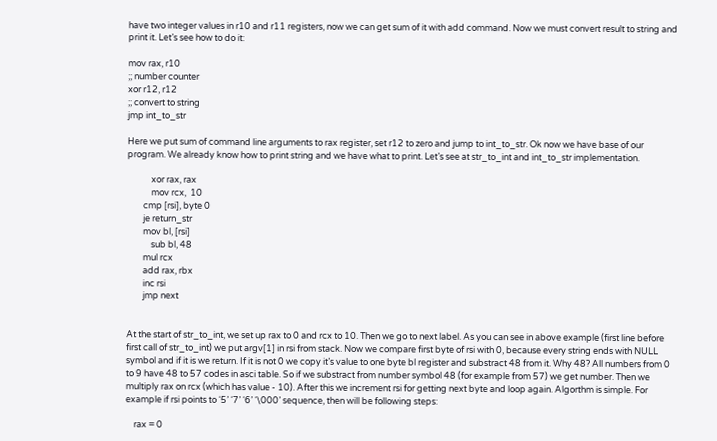have two integer values in r10 and r11 registers, now we can get sum of it with add command. Now we must convert result to string and print it. Let’s see how to do it:

mov rax, r10
;; number counter
xor r12, r12
;; convert to string
jmp int_to_str

Here we put sum of command line arguments to rax register, set r12 to zero and jump to int_to_str. Ok now we have base of our program. We already know how to print string and we have what to print. Let’s see at str_to_int and int_to_str implementation.

            xor rax, rax
            mov rcx,  10
        cmp [rsi], byte 0
        je return_str
        mov bl, [rsi]
            sub bl, 48
        mul rcx
        add rax, rbx
        inc rsi
        jmp next


At the start of str_to_int, we set up rax to 0 and rcx to 10. Then we go to next label. As you can see in above example (first line before first call of str_to_int) we put argv[1] in rsi from stack. Now we compare first byte of rsi with 0, because every string ends with NULL symbol and if it is we return. If it is not 0 we copy it’s value to one byte bl register and substract 48 from it. Why 48? All numbers from 0 to 9 have 48 to 57 codes in asci table. So if we substract from number symbol 48 (for example from 57) we get number. Then we multiply rax on rcx (which has value - 10). After this we increment rsi for getting next byte and loop again. Algorthm is simple. For example if rsi points to ‘5’ ‘7’ ‘6’ ‘\000’ sequence, then will be following steps:

    rax = 0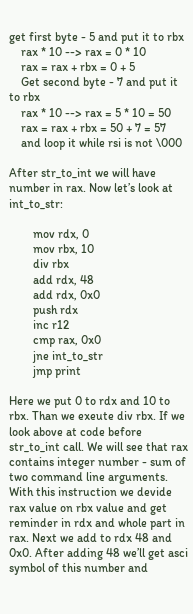get first byte - 5 and put it to rbx
    rax * 10 --> rax = 0 * 10
    rax = rax + rbx = 0 + 5
    Get second byte - 7 and put it to rbx
    rax * 10 --> rax = 5 * 10 = 50
    rax = rax + rbx = 50 + 7 = 57
    and loop it while rsi is not \000

After str_to_int we will have number in rax. Now let’s look at int_to_str:

        mov rdx, 0
        mov rbx, 10
        div rbx
        add rdx, 48
        add rdx, 0x0
        push rdx
        inc r12
        cmp rax, 0x0
        jne int_to_str
        jmp print

Here we put 0 to rdx and 10 to rbx. Than we exeute div rbx. If we look above at code before str_to_int call. We will see that rax contains integer number - sum of two command line arguments. With this instruction we devide rax value on rbx value and get reminder in rdx and whole part in rax. Next we add to rdx 48 and 0x0. After adding 48 we’ll get asci symbol of this number and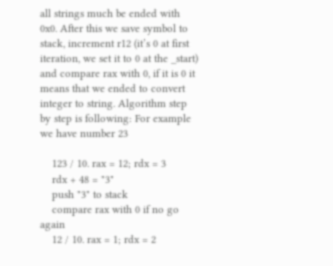all strings much be ended with 0x0. After this we save symbol to stack, increment r12 (it’s 0 at first iteration, we set it to 0 at the _start) and compare rax with 0, if it is 0 it means that we ended to convert integer to string. Algorithm step by step is following: For example we have number 23

    123 / 10. rax = 12; rdx = 3
    rdx + 48 = "3"
    push "3" to stack
    compare rax with 0 if no go again
    12 / 10. rax = 1; rdx = 2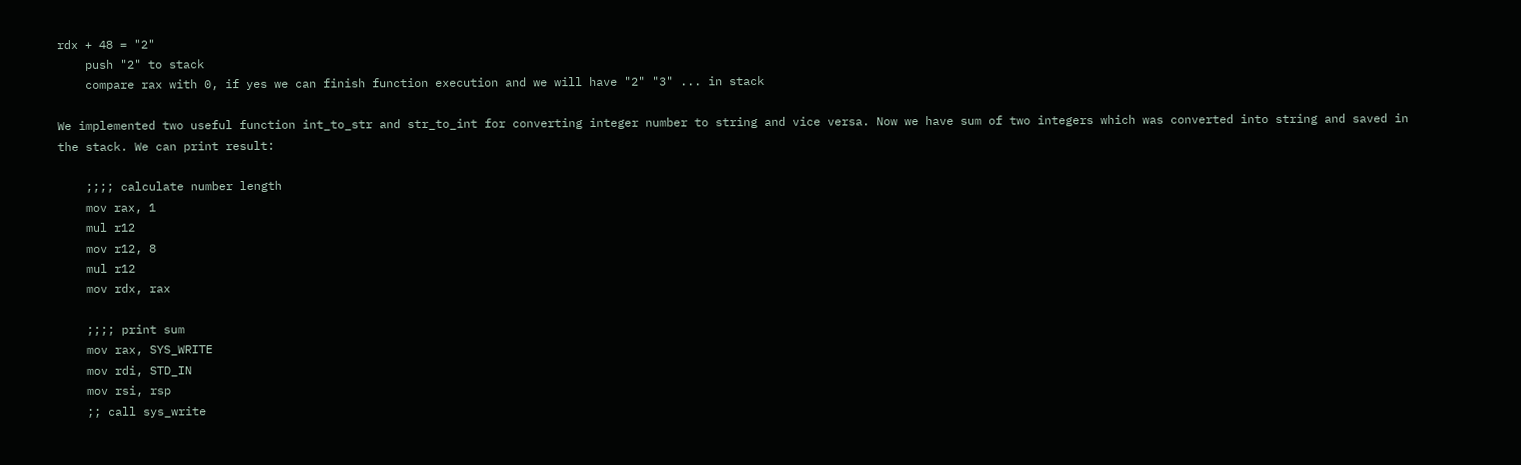rdx + 48 = "2"
    push "2" to stack
    compare rax with 0, if yes we can finish function execution and we will have "2" "3" ... in stack

We implemented two useful function int_to_str and str_to_int for converting integer number to string and vice versa. Now we have sum of two integers which was converted into string and saved in the stack. We can print result:

    ;;;; calculate number length
    mov rax, 1
    mul r12
    mov r12, 8
    mul r12
    mov rdx, rax

    ;;;; print sum
    mov rax, SYS_WRITE
    mov rdi, STD_IN
    mov rsi, rsp
    ;; call sys_write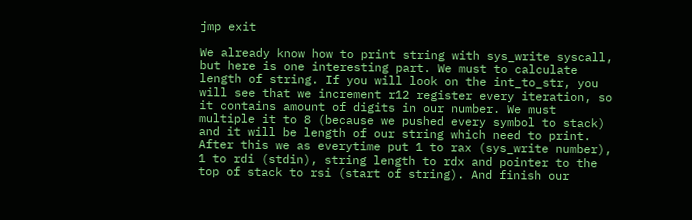jmp exit

We already know how to print string with sys_write syscall, but here is one interesting part. We must to calculate length of string. If you will look on the int_to_str, you will see that we increment r12 register every iteration, so it contains amount of digits in our number. We must multiple it to 8 (because we pushed every symbol to stack) and it will be length of our string which need to print. After this we as everytime put 1 to rax (sys_write number), 1 to rdi (stdin), string length to rdx and pointer to the top of stack to rsi (start of string). And finish our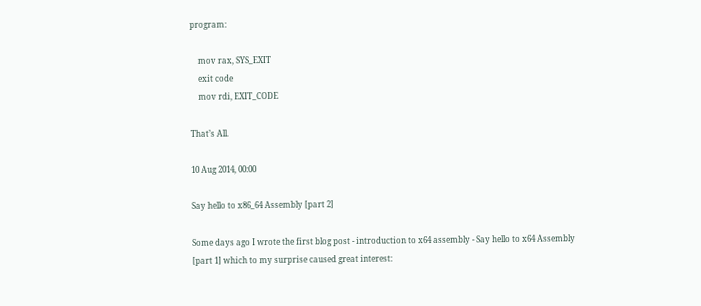program:

    mov rax, SYS_EXIT
    exit code
    mov rdi, EXIT_CODE

That’s All.

10 Aug 2014, 00:00

Say hello to x86_64 Assembly [part 2]

Some days ago I wrote the first blog post - introduction to x64 assembly - Say hello to x64 Assembly [part 1] which to my surprise caused great interest: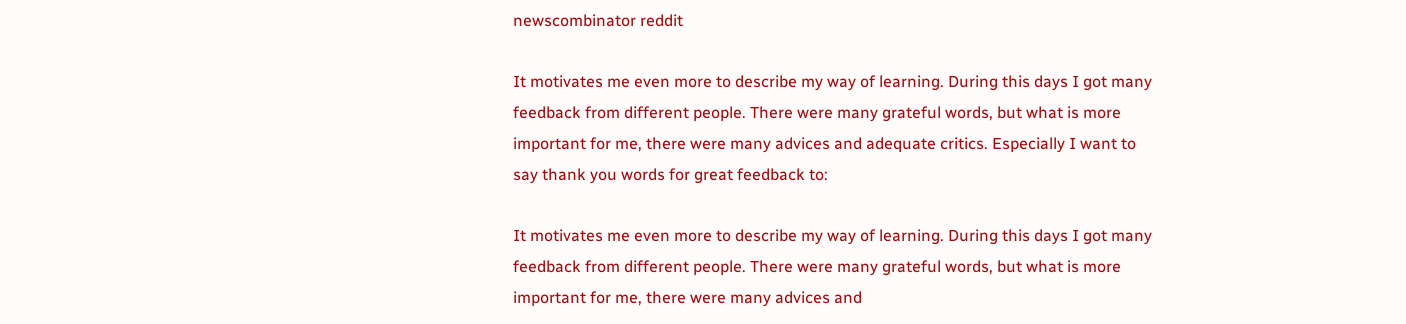newscombinator reddit

It motivates me even more to describe my way of learning. During this days I got many feedback from different people. There were many grateful words, but what is more important for me, there were many advices and adequate critics. Especially I want to say thank you words for great feedback to:

It motivates me even more to describe my way of learning. During this days I got many feedback from different people. There were many grateful words, but what is more important for me, there were many advices and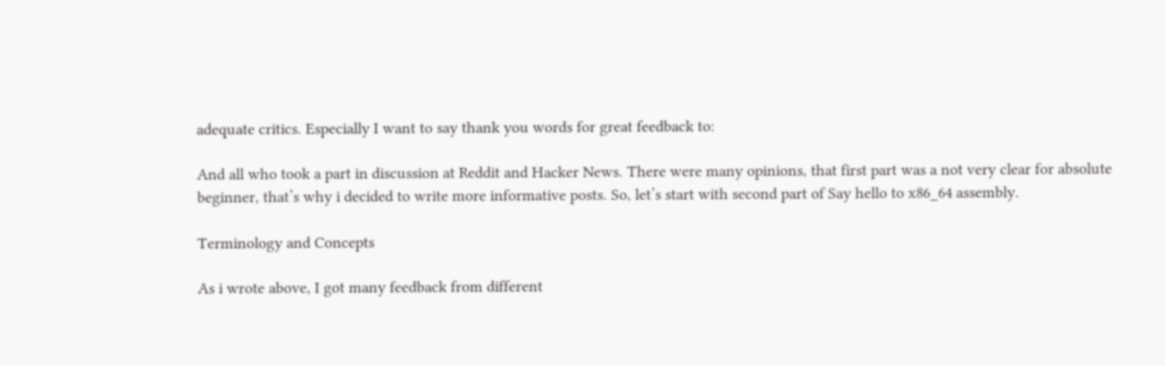adequate critics. Especially I want to say thank you words for great feedback to:

And all who took a part in discussion at Reddit and Hacker News. There were many opinions, that first part was a not very clear for absolute beginner, that’s why i decided to write more informative posts. So, let’s start with second part of Say hello to x86_64 assembly.

Terminology and Concepts

As i wrote above, I got many feedback from different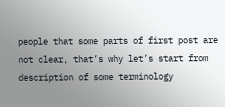people that some parts of first post are not clear, that’s why let’s start from description of some terminology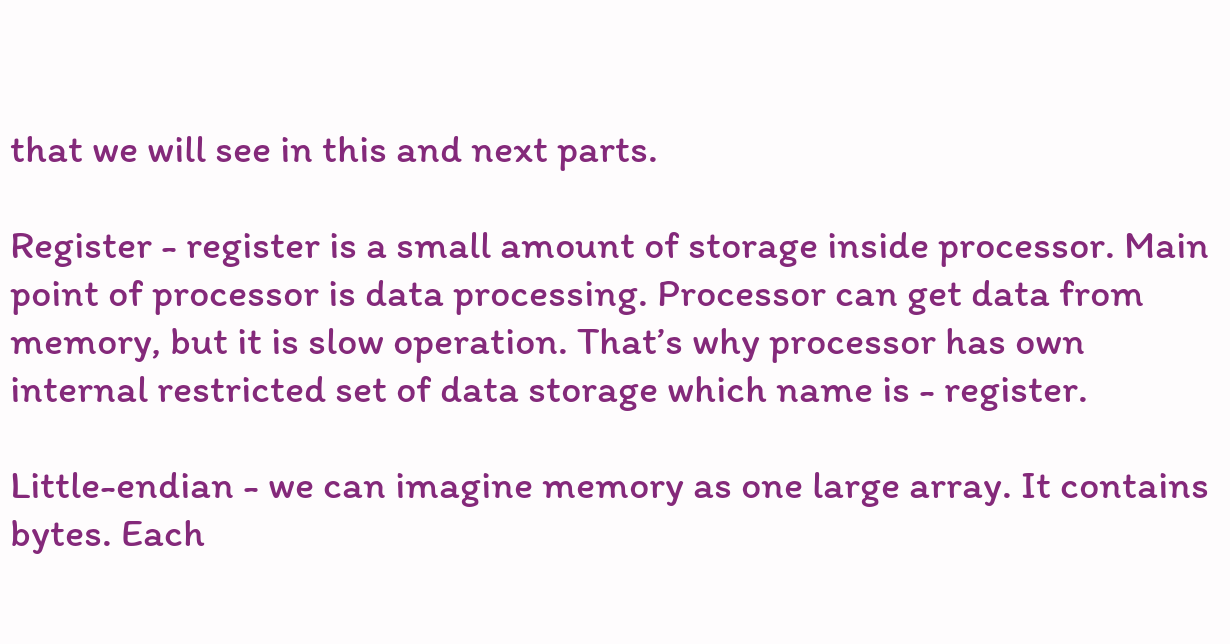that we will see in this and next parts.

Register - register is a small amount of storage inside processor. Main point of processor is data processing. Processor can get data from memory, but it is slow operation. That’s why processor has own internal restricted set of data storage which name is - register.

Little-endian - we can imagine memory as one large array. It contains bytes. Each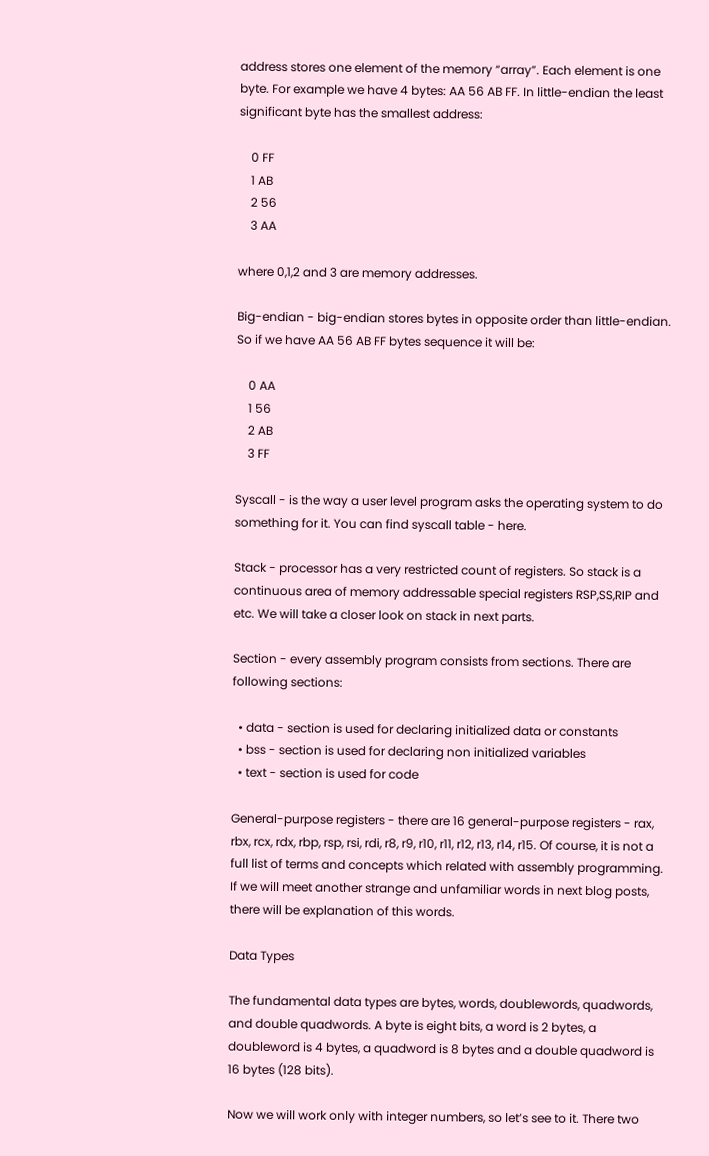address stores one element of the memory “array”. Each element is one byte. For example we have 4 bytes: AA 56 AB FF. In little-endian the least significant byte has the smallest address:

    0 FF
    1 AB
    2 56
    3 AA

where 0,1,2 and 3 are memory addresses.

Big-endian - big-endian stores bytes in opposite order than little-endian. So if we have AA 56 AB FF bytes sequence it will be:

    0 AA
    1 56
    2 AB
    3 FF

Syscall - is the way a user level program asks the operating system to do something for it. You can find syscall table - here.

Stack - processor has a very restricted count of registers. So stack is a continuous area of memory addressable special registers RSP,SS,RIP and etc. We will take a closer look on stack in next parts.

Section - every assembly program consists from sections. There are following sections:

  • data - section is used for declaring initialized data or constants
  • bss - section is used for declaring non initialized variables
  • text - section is used for code

General-purpose registers - there are 16 general-purpose registers - rax, rbx, rcx, rdx, rbp, rsp, rsi, rdi, r8, r9, r10, r11, r12, r13, r14, r15. Of course, it is not a full list of terms and concepts which related with assembly programming. If we will meet another strange and unfamiliar words in next blog posts, there will be explanation of this words.

Data Types

The fundamental data types are bytes, words, doublewords, quadwords, and double quadwords. A byte is eight bits, a word is 2 bytes, a doubleword is 4 bytes, a quadword is 8 bytes and a double quadword is 16 bytes (128 bits).

Now we will work only with integer numbers, so let’s see to it. There two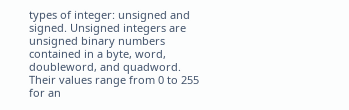types of integer: unsigned and signed. Unsigned integers are unsigned binary numbers contained in a byte, word, doubleword, and quadword. Their values range from 0 to 255 for an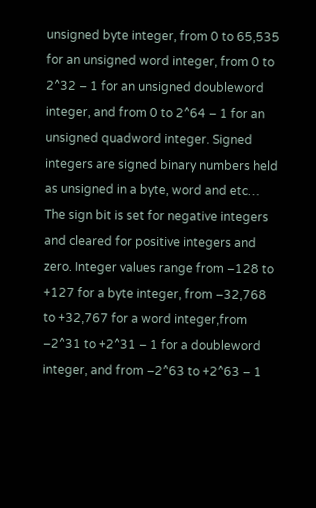unsigned byte integer, from 0 to 65,535 for an unsigned word integer, from 0 to 2^32 – 1 for an unsigned doubleword integer, and from 0 to 2^64 – 1 for an unsigned quadword integer. Signed integers are signed binary numbers held as unsigned in a byte, word and etc… The sign bit is set for negative integers and cleared for positive integers and zero. Integer values range from –128 to +127 for a byte integer, from –32,768 to +32,767 for a word integer,from –2^31 to +2^31 – 1 for a doubleword integer, and from –2^63 to +2^63 – 1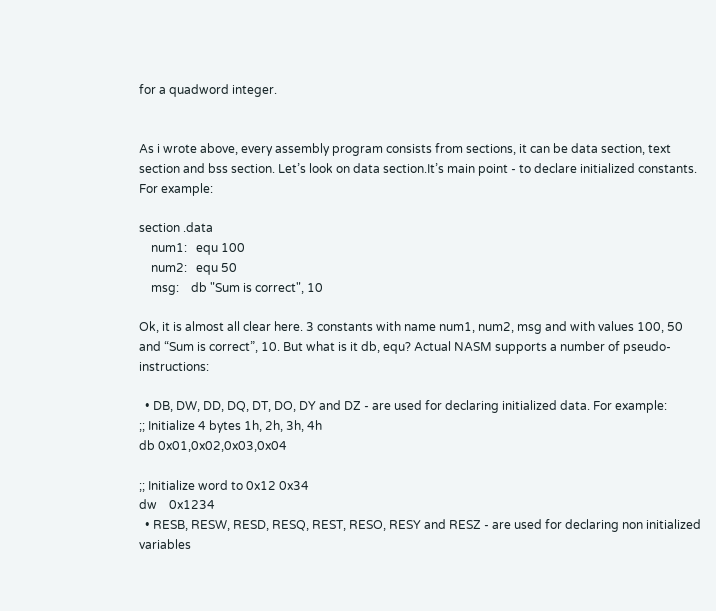for a quadword integer.


As i wrote above, every assembly program consists from sections, it can be data section, text section and bss section. Let’s look on data section.It’s main point - to declare initialized constants. For example:

section .data
    num1:   equ 100
    num2:   equ 50
    msg:    db "Sum is correct", 10

Ok, it is almost all clear here. 3 constants with name num1, num2, msg and with values 100, 50 and “Sum is correct”, 10. But what is it db, equ? Actual NASM supports a number of pseudo-instructions:

  • DB, DW, DD, DQ, DT, DO, DY and DZ - are used for declaring initialized data. For example:
;; Initialize 4 bytes 1h, 2h, 3h, 4h
db 0x01,0x02,0x03,0x04

;; Initialize word to 0x12 0x34
dw    0x1234
  • RESB, RESW, RESD, RESQ, REST, RESO, RESY and RESZ - are used for declaring non initialized variables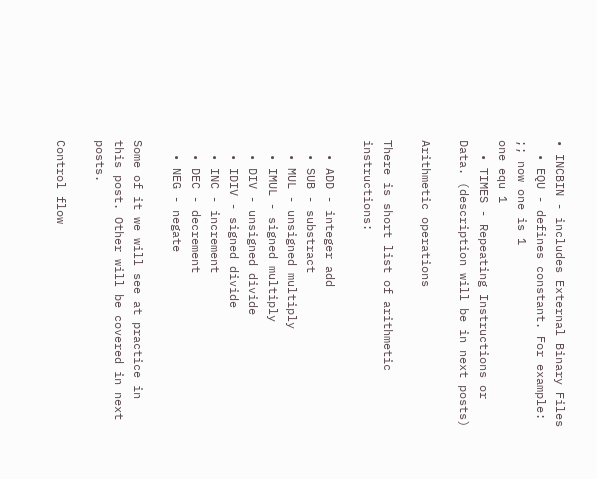• INCBIN - includes External Binary Files
  • EQU - defines constant. For example:
;; now one is 1
one equ 1
  • TIMES - Repeating Instructions or Data. (description will be in next posts)

Arithmetic operations

There is short list of arithmetic instructions:

  • ADD - integer add
  • SUB - substract
  • MUL - unsigned multiply
  • IMUL - signed multiply
  • DIV - unsigned divide
  • IDIV - signed divide
  • INC - increment
  • DEC - decrement
  • NEG - negate

Some of it we will see at practice in this post. Other will be covered in next posts.

Control flow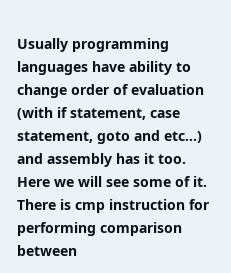Usually programming languages have ability to change order of evaluation (with if statement, case statement, goto and etc…) and assembly has it too. Here we will see some of it. There is cmp instruction for performing comparison between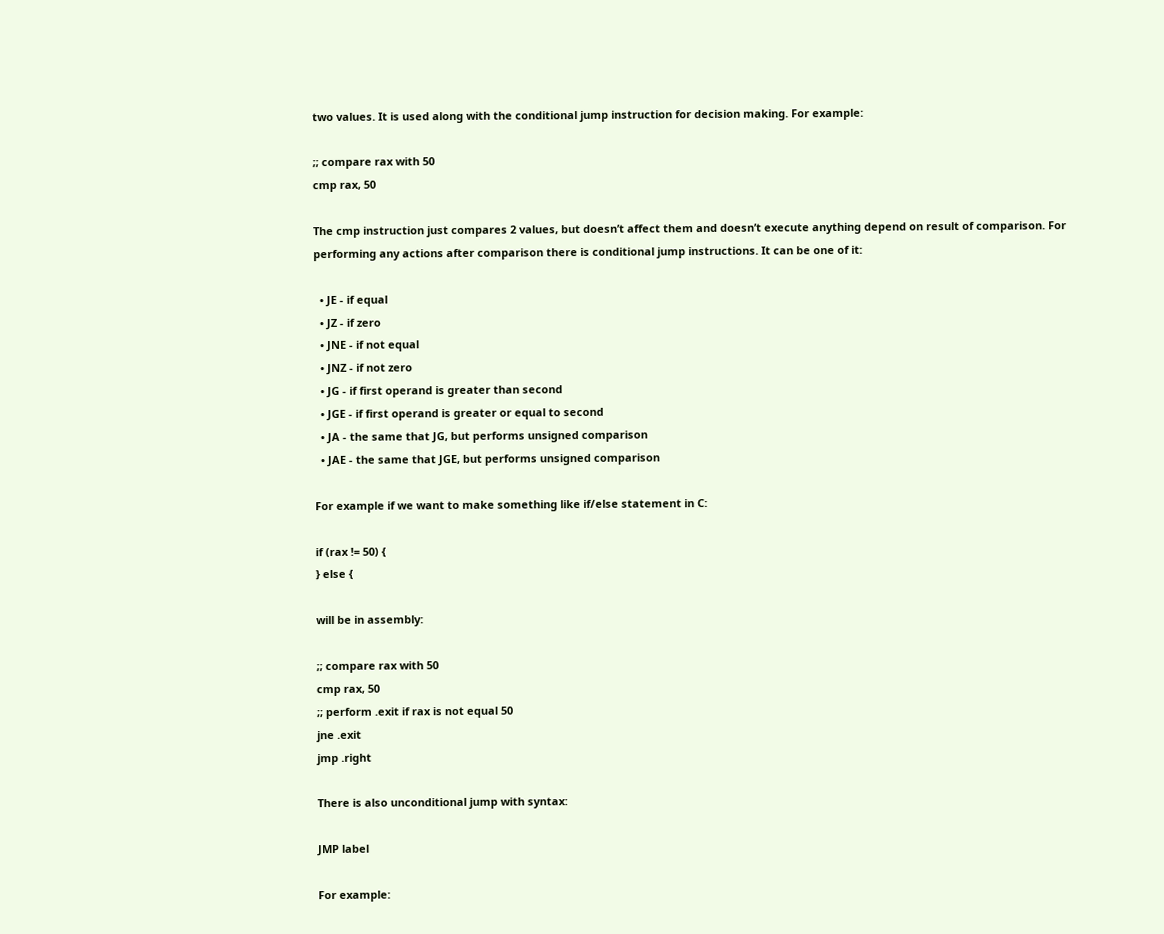two values. It is used along with the conditional jump instruction for decision making. For example:

;; compare rax with 50
cmp rax, 50

The cmp instruction just compares 2 values, but doesn’t affect them and doesn’t execute anything depend on result of comparison. For performing any actions after comparison there is conditional jump instructions. It can be one of it:

  • JE - if equal
  • JZ - if zero
  • JNE - if not equal
  • JNZ - if not zero
  • JG - if first operand is greater than second
  • JGE - if first operand is greater or equal to second
  • JA - the same that JG, but performs unsigned comparison
  • JAE - the same that JGE, but performs unsigned comparison

For example if we want to make something like if/else statement in C:

if (rax != 50) {
} else {

will be in assembly:

;; compare rax with 50
cmp rax, 50
;; perform .exit if rax is not equal 50
jne .exit
jmp .right

There is also unconditional jump with syntax:

JMP label

For example: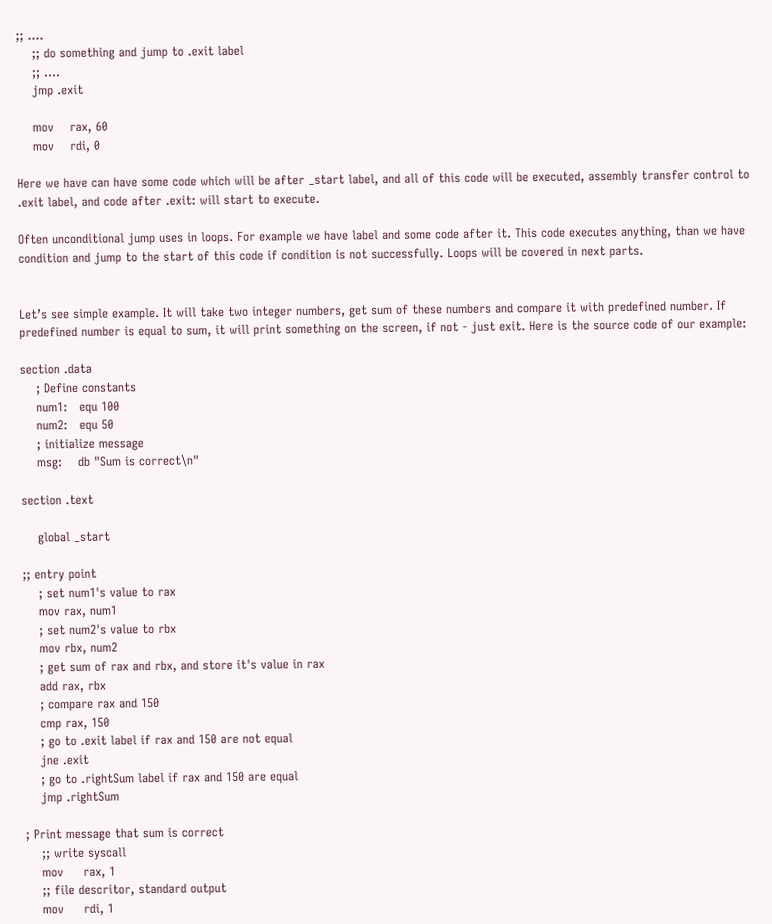;; ....
    ;; do something and jump to .exit label
    ;; ....
    jmp .exit

    mov    rax, 60
    mov    rdi, 0

Here we have can have some code which will be after _start label, and all of this code will be executed, assembly transfer control to .exit label, and code after .exit: will start to execute.

Often unconditional jump uses in loops. For example we have label and some code after it. This code executes anything, than we have condition and jump to the start of this code if condition is not successfully. Loops will be covered in next parts.


Let’s see simple example. It will take two integer numbers, get sum of these numbers and compare it with predefined number. If predefined number is equal to sum, it will print something on the screen, if not - just exit. Here is the source code of our example:

section .data
    ; Define constants
    num1:   equ 100
    num2:   equ 50
    ; initialize message
    msg:    db "Sum is correct\n"

section .text

    global _start

;; entry point
    ; set num1's value to rax
    mov rax, num1
    ; set num2's value to rbx
    mov rbx, num2
    ; get sum of rax and rbx, and store it's value in rax
    add rax, rbx
    ; compare rax and 150
    cmp rax, 150
    ; go to .exit label if rax and 150 are not equal
    jne .exit
    ; go to .rightSum label if rax and 150 are equal
    jmp .rightSum

; Print message that sum is correct
    ;; write syscall
    mov     rax, 1
    ;; file descritor, standard output
    mov     rdi, 1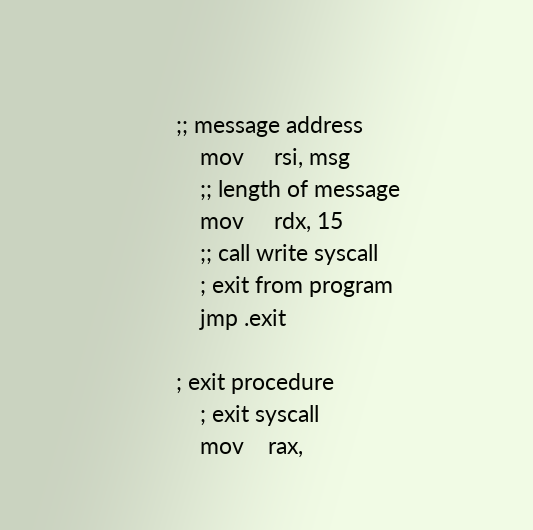;; message address
    mov     rsi, msg
    ;; length of message
    mov     rdx, 15
    ;; call write syscall
    ; exit from program
    jmp .exit

; exit procedure
    ; exit syscall
    mov    rax,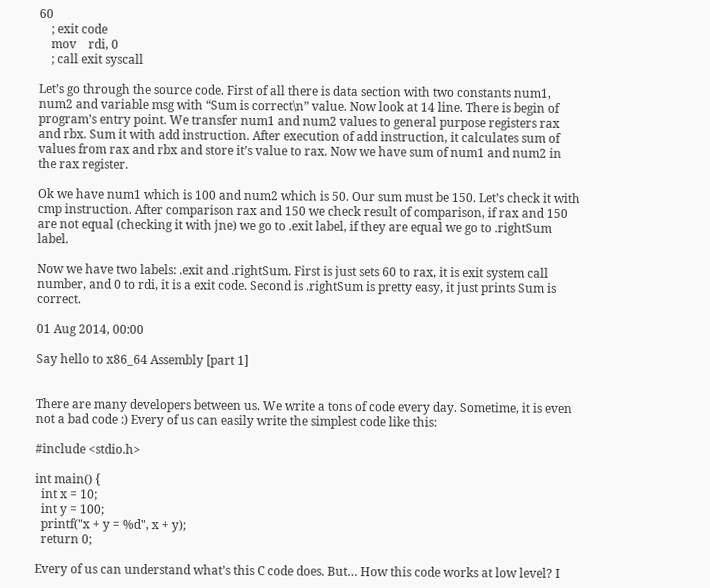60
    ; exit code
    mov    rdi, 0
    ; call exit syscall

Let’s go through the source code. First of all there is data section with two constants num1, num2 and variable msg with “Sum is correct\n” value. Now look at 14 line. There is begin of program’s entry point. We transfer num1 and num2 values to general purpose registers rax and rbx. Sum it with add instruction. After execution of add instruction, it calculates sum of values from rax and rbx and store it’s value to rax. Now we have sum of num1 and num2 in the rax register.

Ok we have num1 which is 100 and num2 which is 50. Our sum must be 150. Let’s check it with cmp instruction. After comparison rax and 150 we check result of comparison, if rax and 150 are not equal (checking it with jne) we go to .exit label, if they are equal we go to .rightSum label.

Now we have two labels: .exit and .rightSum. First is just sets 60 to rax, it is exit system call number, and 0 to rdi, it is a exit code. Second is .rightSum is pretty easy, it just prints Sum is correct.

01 Aug 2014, 00:00

Say hello to x86_64 Assembly [part 1]


There are many developers between us. We write a tons of code every day. Sometime, it is even not a bad code :) Every of us can easily write the simplest code like this:

#include <stdio.h>

int main() {
  int x = 10;
  int y = 100;
  printf("x + y = %d", x + y);
  return 0;

Every of us can understand what’s this C code does. But… How this code works at low level? I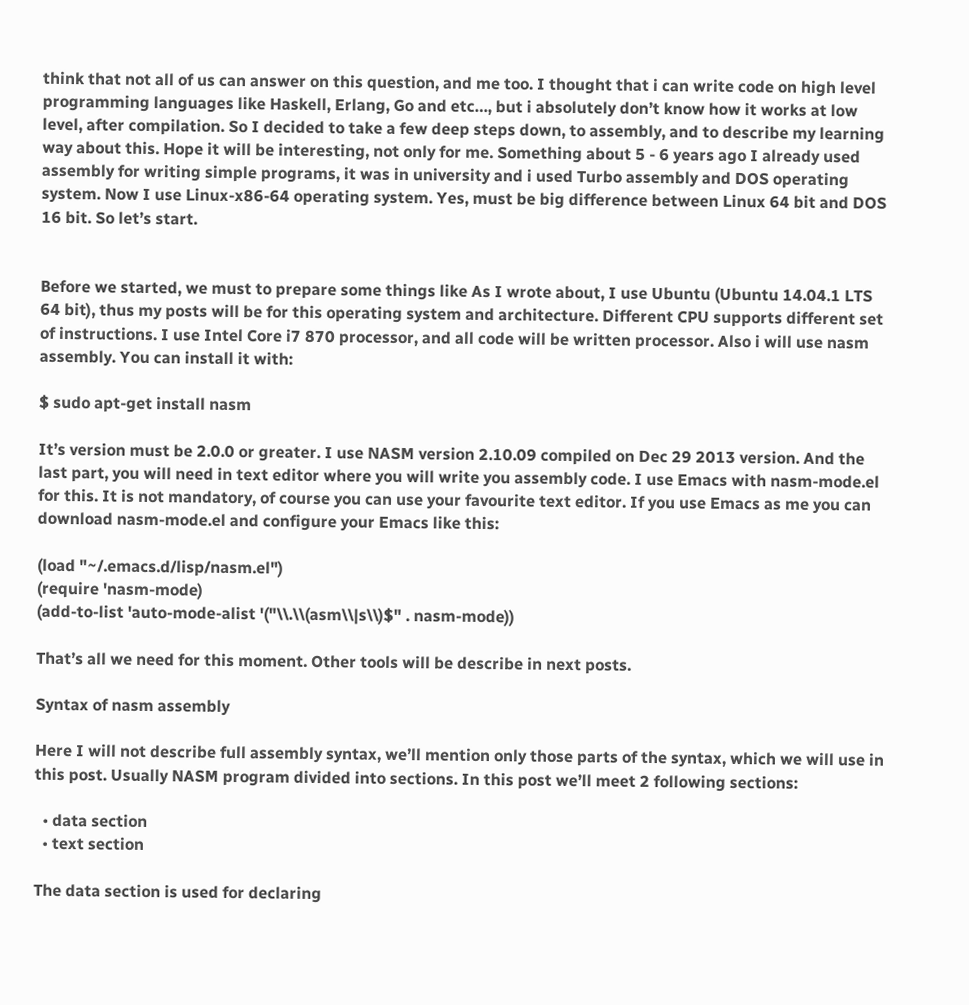think that not all of us can answer on this question, and me too. I thought that i can write code on high level programming languages like Haskell, Erlang, Go and etc…, but i absolutely don’t know how it works at low level, after compilation. So I decided to take a few deep steps down, to assembly, and to describe my learning way about this. Hope it will be interesting, not only for me. Something about 5 - 6 years ago I already used assembly for writing simple programs, it was in university and i used Turbo assembly and DOS operating system. Now I use Linux-x86-64 operating system. Yes, must be big difference between Linux 64 bit and DOS 16 bit. So let’s start.


Before we started, we must to prepare some things like As I wrote about, I use Ubuntu (Ubuntu 14.04.1 LTS 64 bit), thus my posts will be for this operating system and architecture. Different CPU supports different set of instructions. I use Intel Core i7 870 processor, and all code will be written processor. Also i will use nasm assembly. You can install it with:

$ sudo apt-get install nasm

It’s version must be 2.0.0 or greater. I use NASM version 2.10.09 compiled on Dec 29 2013 version. And the last part, you will need in text editor where you will write you assembly code. I use Emacs with nasm-mode.el for this. It is not mandatory, of course you can use your favourite text editor. If you use Emacs as me you can download nasm-mode.el and configure your Emacs like this:

(load "~/.emacs.d/lisp/nasm.el")
(require 'nasm-mode)
(add-to-list 'auto-mode-alist '("\\.\\(asm\\|s\\)$" . nasm-mode))

That’s all we need for this moment. Other tools will be describe in next posts.

Syntax of nasm assembly

Here I will not describe full assembly syntax, we’ll mention only those parts of the syntax, which we will use in this post. Usually NASM program divided into sections. In this post we’ll meet 2 following sections:

  • data section
  • text section

The data section is used for declaring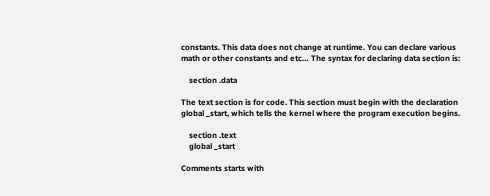constants. This data does not change at runtime. You can declare various math or other constants and etc… The syntax for declaring data section is:

    section .data

The text section is for code. This section must begin with the declaration global _start, which tells the kernel where the program execution begins.

    section .text
    global _start

Comments starts with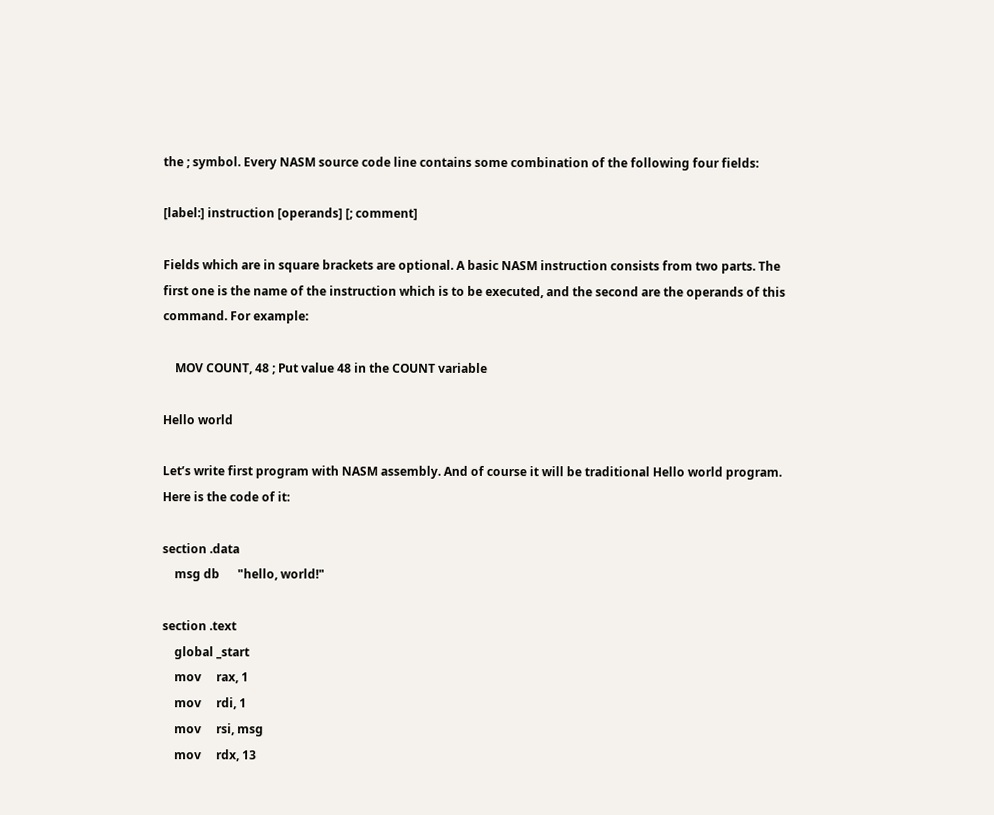the ; symbol. Every NASM source code line contains some combination of the following four fields:

[label:] instruction [operands] [; comment]

Fields which are in square brackets are optional. A basic NASM instruction consists from two parts. The first one is the name of the instruction which is to be executed, and the second are the operands of this command. For example:

    MOV COUNT, 48 ; Put value 48 in the COUNT variable

Hello world

Let’s write first program with NASM assembly. And of course it will be traditional Hello world program. Here is the code of it:

section .data
    msg db      "hello, world!"

section .text
    global _start
    mov     rax, 1
    mov     rdi, 1
    mov     rsi, msg
    mov     rdx, 13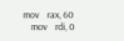mov    rax, 60
    mov    rdi, 0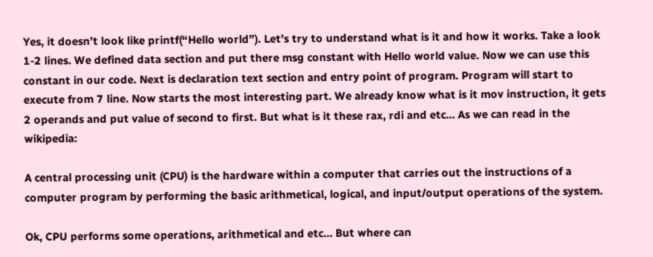Yes, it doesn’t look like printf(“Hello world”). Let’s try to understand what is it and how it works. Take a look 1-2 lines. We defined data section and put there msg constant with Hello world value. Now we can use this constant in our code. Next is declaration text section and entry point of program. Program will start to execute from 7 line. Now starts the most interesting part. We already know what is it mov instruction, it gets 2 operands and put value of second to first. But what is it these rax, rdi and etc… As we can read in the wikipedia:

A central processing unit (CPU) is the hardware within a computer that carries out the instructions of a computer program by performing the basic arithmetical, logical, and input/output operations of the system.

Ok, CPU performs some operations, arithmetical and etc… But where can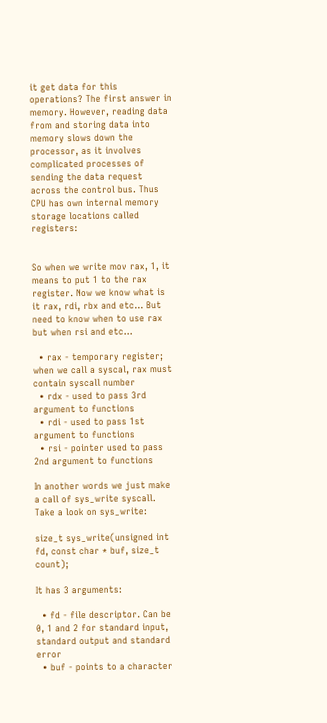it get data for this operations? The first answer in memory. However, reading data from and storing data into memory slows down the processor, as it involves complicated processes of sending the data request across the control bus. Thus CPU has own internal memory storage locations called registers:


So when we write mov rax, 1, it means to put 1 to the rax register. Now we know what is it rax, rdi, rbx and etc… But need to know when to use rax but when rsi and etc…

  • rax - temporary register; when we call a syscal, rax must contain syscall number
  • rdx - used to pass 3rd argument to functions
  • rdi - used to pass 1st argument to functions
  • rsi - pointer used to pass 2nd argument to functions

In another words we just make a call of sys_write syscall. Take a look on sys_write:

size_t sys_write(unsigned int fd, const char * buf, size_t count);

It has 3 arguments:

  • fd - file descriptor. Can be 0, 1 and 2 for standard input, standard output and standard error
  • buf - points to a character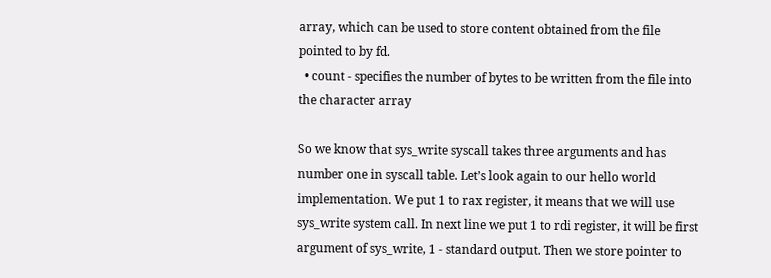array, which can be used to store content obtained from the file pointed to by fd.
  • count - specifies the number of bytes to be written from the file into the character array

So we know that sys_write syscall takes three arguments and has number one in syscall table. Let’s look again to our hello world implementation. We put 1 to rax register, it means that we will use sys_write system call. In next line we put 1 to rdi register, it will be first argument of sys_write, 1 - standard output. Then we store pointer to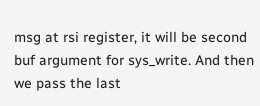msg at rsi register, it will be second buf argument for sys_write. And then we pass the last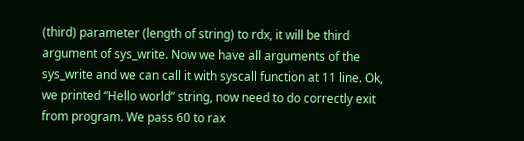(third) parameter (length of string) to rdx, it will be third argument of sys_write. Now we have all arguments of the sys_write and we can call it with syscall function at 11 line. Ok, we printed “Hello world” string, now need to do correctly exit from program. We pass 60 to rax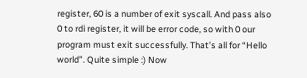register, 60 is a number of exit syscall. And pass also 0 to rdi register, it will be error code, so with 0 our program must exit successfully. That’s all for “Hello world”. Quite simple :) Now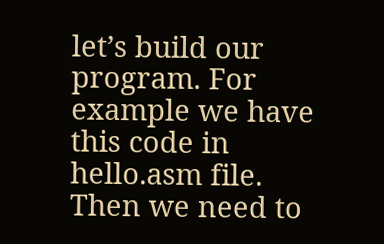let’s build our program. For example we have this code in hello.asm file. Then we need to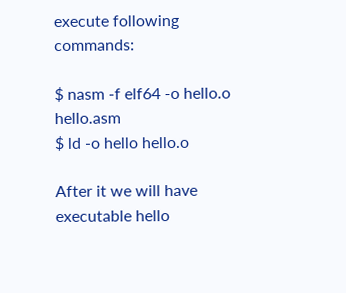execute following commands:

$ nasm -f elf64 -o hello.o hello.asm
$ ld -o hello hello.o

After it we will have executable hello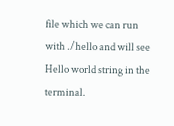file which we can run with ./hello and will see Hello world string in the terminal.